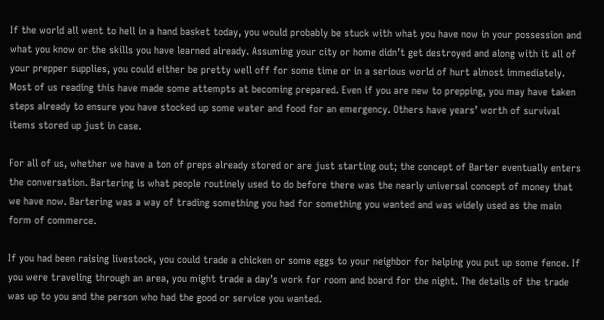If the world all went to hell in a hand basket today, you would probably be stuck with what you have now in your possession and what you know or the skills you have learned already. Assuming your city or home didn’t get destroyed and along with it all of your prepper supplies, you could either be pretty well off for some time or in a serious world of hurt almost immediately. Most of us reading this have made some attempts at becoming prepared. Even if you are new to prepping, you may have taken steps already to ensure you have stocked up some water and food for an emergency. Others have years’ worth of survival items stored up just in case.

For all of us, whether we have a ton of preps already stored or are just starting out; the concept of Barter eventually enters the conversation. Bartering is what people routinely used to do before there was the nearly universal concept of money that we have now. Bartering was a way of trading something you had for something you wanted and was widely used as the main form of commerce.

If you had been raising livestock, you could trade a chicken or some eggs to your neighbor for helping you put up some fence. If you were traveling through an area, you might trade a day’s work for room and board for the night. The details of the trade  was up to you and the person who had the good or service you wanted.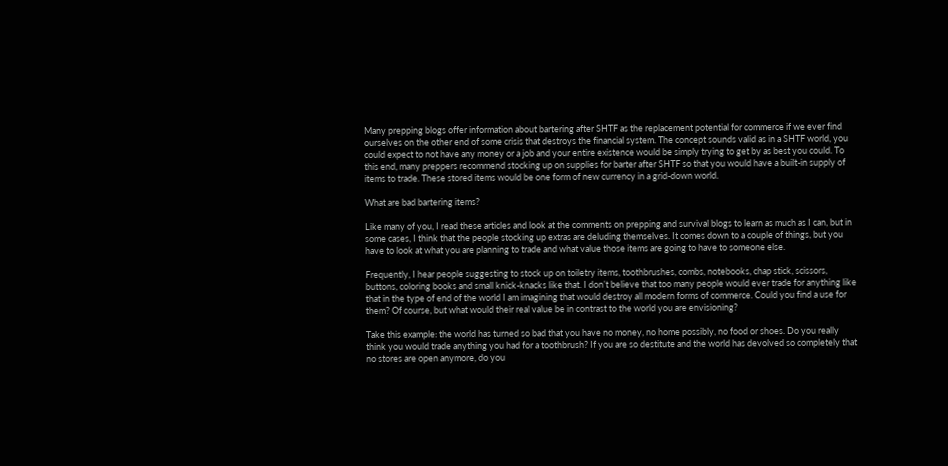Many prepping blogs offer information about bartering after SHTF as the replacement potential for commerce if we ever find ourselves on the other end of some crisis that destroys the financial system. The concept sounds valid as in a SHTF world, you could expect to not have any money or a job and your entire existence would be simply trying to get by as best you could. To this end, many preppers recommend stocking up on supplies for barter after SHTF so that you would have a built-in supply of items to trade. These stored items would be one form of new currency in a grid-down world.

What are bad bartering items?

Like many of you, I read these articles and look at the comments on prepping and survival blogs to learn as much as I can, but in some cases, I think that the people stocking up extras are deluding themselves. It comes down to a couple of things, but you have to look at what you are planning to trade and what value those items are going to have to someone else.

Frequently, I hear people suggesting to stock up on toiletry items, toothbrushes, combs, notebooks, chap stick, scissors, buttons, coloring books and small knick-knacks like that. I don’t believe that too many people would ever trade for anything like that in the type of end of the world I am imagining that would destroy all modern forms of commerce. Could you find a use for them? Of course, but what would their real value be in contrast to the world you are envisioning?

Take this example: the world has turned so bad that you have no money, no home possibly, no food or shoes. Do you really think you would trade anything you had for a toothbrush? If you are so destitute and the world has devolved so completely that no stores are open anymore, do you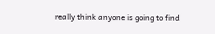really think anyone is going to find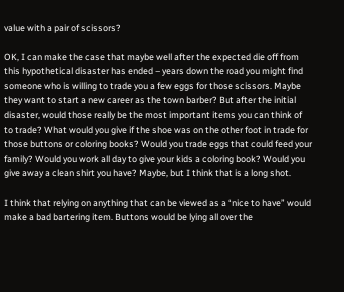value with a pair of scissors?

OK, I can make the case that maybe well after the expected die off from this hypothetical disaster has ended – years down the road you might find someone who is willing to trade you a few eggs for those scissors. Maybe they want to start a new career as the town barber? But after the initial disaster, would those really be the most important items you can think of to trade? What would you give if the shoe was on the other foot in trade for those buttons or coloring books? Would you trade eggs that could feed your family? Would you work all day to give your kids a coloring book? Would you give away a clean shirt you have? Maybe, but I think that is a long shot.

I think that relying on anything that can be viewed as a “nice to have” would make a bad bartering item. Buttons would be lying all over the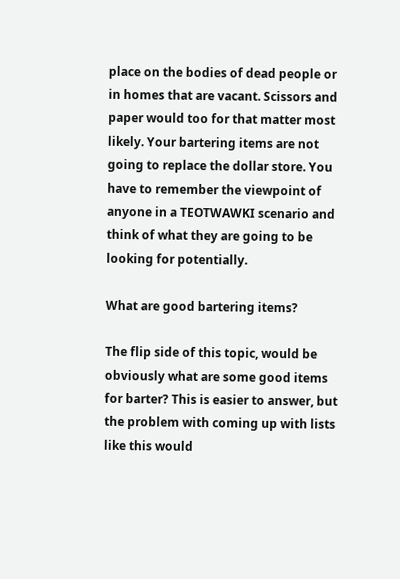place on the bodies of dead people or in homes that are vacant. Scissors and paper would too for that matter most likely. Your bartering items are not going to replace the dollar store. You have to remember the viewpoint of anyone in a TEOTWAWKI scenario and think of what they are going to be looking for potentially.

What are good bartering items?

The flip side of this topic, would be obviously what are some good items for barter? This is easier to answer, but the problem with coming up with lists like this would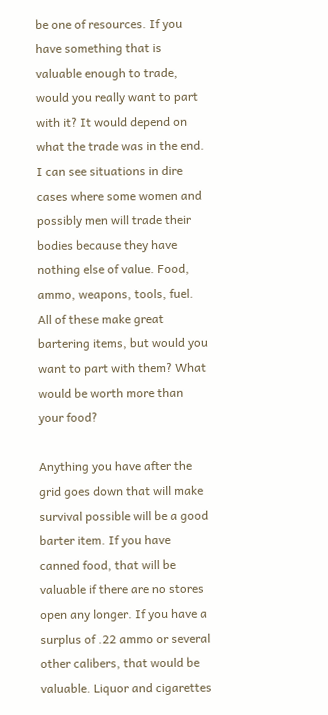be one of resources. If you have something that is valuable enough to trade, would you really want to part with it? It would depend on what the trade was in the end. I can see situations in dire cases where some women and possibly men will trade their bodies because they have nothing else of value. Food, ammo, weapons, tools, fuel. All of these make great bartering items, but would you want to part with them? What would be worth more than your food?

Anything you have after the grid goes down that will make survival possible will be a good barter item. If you have canned food, that will be valuable if there are no stores open any longer. If you have a surplus of .22 ammo or several other calibers, that would be valuable. Liquor and cigarettes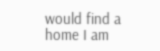would find a home I am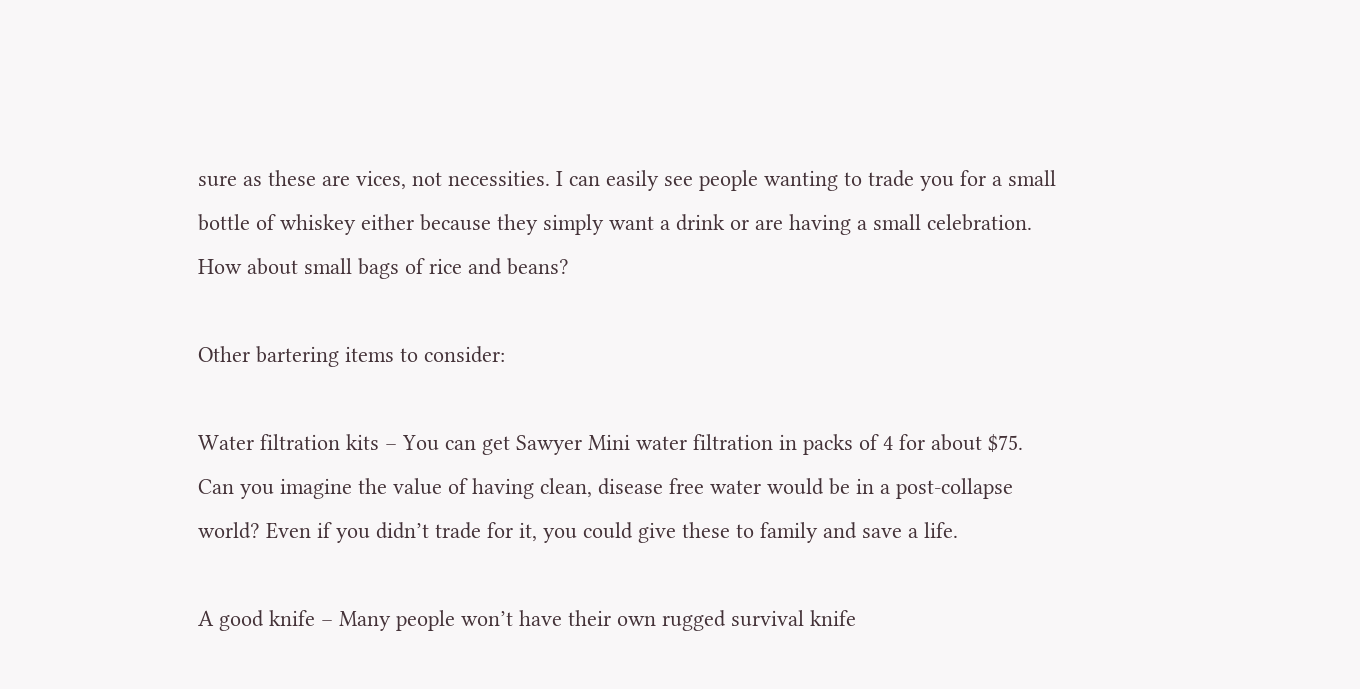sure as these are vices, not necessities. I can easily see people wanting to trade you for a small bottle of whiskey either because they simply want a drink or are having a small celebration. How about small bags of rice and beans?

Other bartering items to consider:

Water filtration kits – You can get Sawyer Mini water filtration in packs of 4 for about $75. Can you imagine the value of having clean, disease free water would be in a post-collapse world? Even if you didn’t trade for it, you could give these to family and save a life.

A good knife – Many people won’t have their own rugged survival knife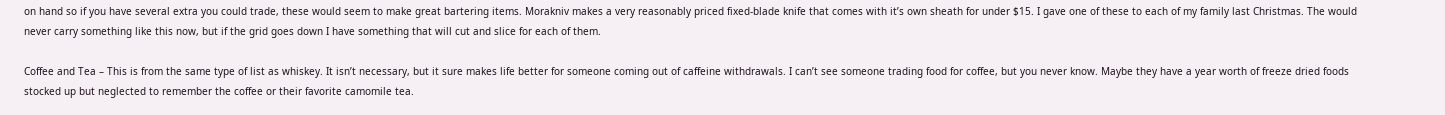on hand so if you have several extra you could trade, these would seem to make great bartering items. Morakniv makes a very reasonably priced fixed-blade knife that comes with it’s own sheath for under $15. I gave one of these to each of my family last Christmas. The would never carry something like this now, but if the grid goes down I have something that will cut and slice for each of them.

Coffee and Tea – This is from the same type of list as whiskey. It isn’t necessary, but it sure makes life better for someone coming out of caffeine withdrawals. I can’t see someone trading food for coffee, but you never know. Maybe they have a year worth of freeze dried foods stocked up but neglected to remember the coffee or their favorite camomile tea.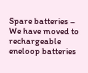Spare batteries – We have moved to rechargeable eneloop batteries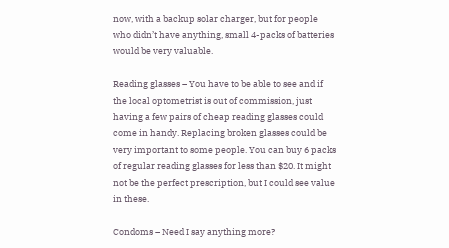now, with a backup solar charger, but for people who didn’t have anything, small 4-packs of batteries would be very valuable.

Reading glasses – You have to be able to see and if the local optometrist is out of commission, just having a few pairs of cheap reading glasses could come in handy. Replacing broken glasses could be very important to some people. You can buy 6 packs of regular reading glasses for less than $20. It might not be the perfect prescription, but I could see value in these.

Condoms – Need I say anything more?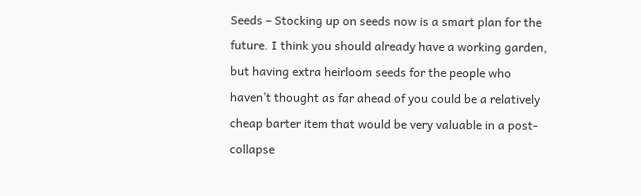Seeds – Stocking up on seeds now is a smart plan for the future. I think you should already have a working garden, but having extra heirloom seeds for the people who haven’t thought as far ahead of you could be a relatively cheap barter item that would be very valuable in a post-collapse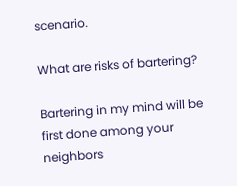scenario.

What are risks of bartering?

Bartering in my mind will be first done among your neighbors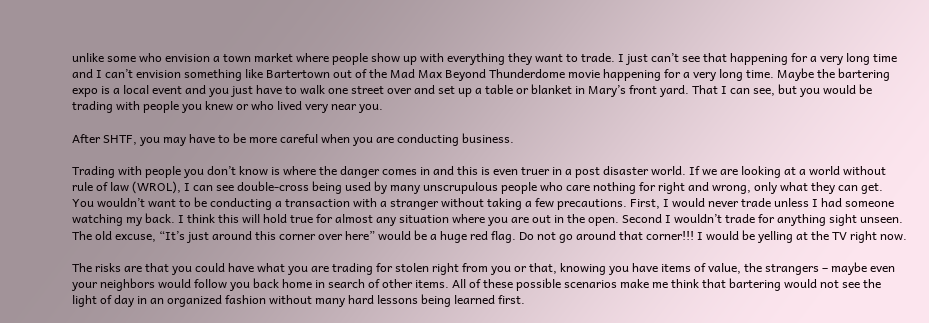unlike some who envision a town market where people show up with everything they want to trade. I just can’t see that happening for a very long time and I can’t envision something like Bartertown out of the Mad Max Beyond Thunderdome movie happening for a very long time. Maybe the bartering expo is a local event and you just have to walk one street over and set up a table or blanket in Mary’s front yard. That I can see, but you would be trading with people you knew or who lived very near you.

After SHTF, you may have to be more careful when you are conducting business.

Trading with people you don’t know is where the danger comes in and this is even truer in a post disaster world. If we are looking at a world without rule of law (WROL), I can see double-cross being used by many unscrupulous people who care nothing for right and wrong, only what they can get.  You wouldn’t want to be conducting a transaction with a stranger without taking a few precautions. First, I would never trade unless I had someone watching my back. I think this will hold true for almost any situation where you are out in the open. Second I wouldn’t trade for anything sight unseen. The old excuse, “It’s just around this corner over here” would be a huge red flag. Do not go around that corner!!! I would be yelling at the TV right now.

The risks are that you could have what you are trading for stolen right from you or that, knowing you have items of value, the strangers – maybe even your neighbors would follow you back home in search of other items. All of these possible scenarios make me think that bartering would not see the light of day in an organized fashion without many hard lessons being learned first.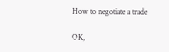How to negotiate a trade

OK,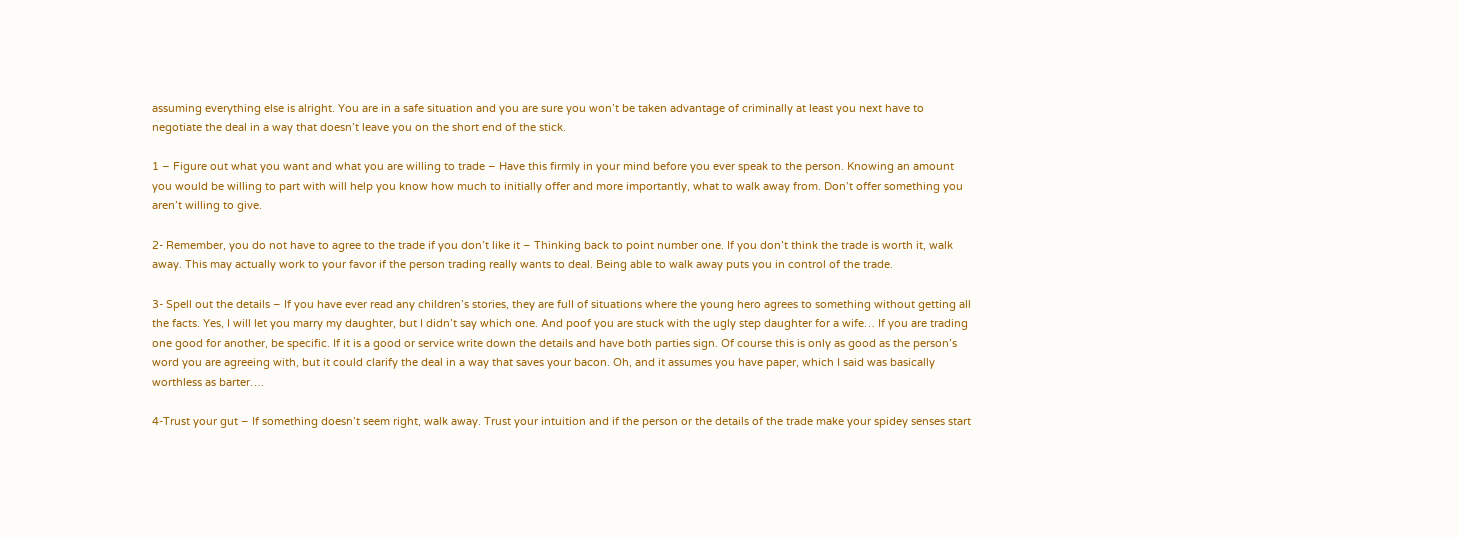assuming everything else is alright. You are in a safe situation and you are sure you won’t be taken advantage of criminally at least you next have to negotiate the deal in a way that doesn’t leave you on the short end of the stick.

1 – Figure out what you want and what you are willing to trade – Have this firmly in your mind before you ever speak to the person. Knowing an amount you would be willing to part with will help you know how much to initially offer and more importantly, what to walk away from. Don’t offer something you aren’t willing to give.

2- Remember, you do not have to agree to the trade if you don’t like it – Thinking back to point number one. If you don’t think the trade is worth it, walk away. This may actually work to your favor if the person trading really wants to deal. Being able to walk away puts you in control of the trade.

3- Spell out the details – If you have ever read any children’s stories, they are full of situations where the young hero agrees to something without getting all the facts. Yes, I will let you marry my daughter, but I didn’t say which one. And poof you are stuck with the ugly step daughter for a wife… If you are trading one good for another, be specific. If it is a good or service write down the details and have both parties sign. Of course this is only as good as the person’s word you are agreeing with, but it could clarify the deal in a way that saves your bacon. Oh, and it assumes you have paper, which I said was basically worthless as barter….

4-Trust your gut – If something doesn’t seem right, walk away. Trust your intuition and if the person or the details of the trade make your spidey senses start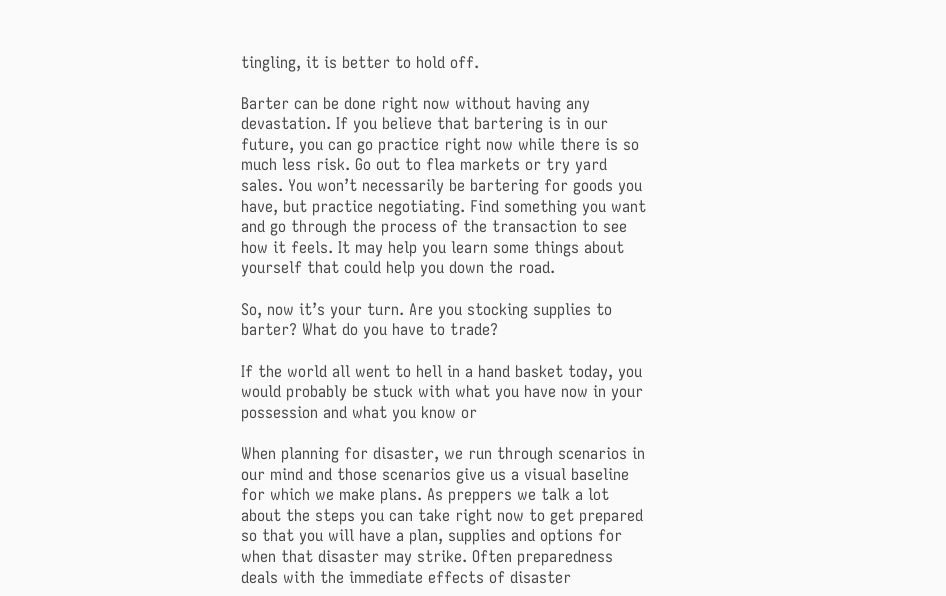tingling, it is better to hold off.

Barter can be done right now without having any devastation. If you believe that bartering is in our future, you can go practice right now while there is so much less risk. Go out to flea markets or try yard sales. You won’t necessarily be bartering for goods you have, but practice negotiating. Find something you want and go through the process of the transaction to see how it feels. It may help you learn some things about yourself that could help you down the road.

So, now it’s your turn. Are you stocking supplies to barter? What do you have to trade?

If the world all went to hell in a hand basket today, you would probably be stuck with what you have now in your possession and what you know or

When planning for disaster, we run through scenarios in our mind and those scenarios give us a visual baseline for which we make plans. As preppers we talk a lot about the steps you can take right now to get prepared so that you will have a plan, supplies and options for when that disaster may strike. Often preparedness deals with the immediate effects of disaster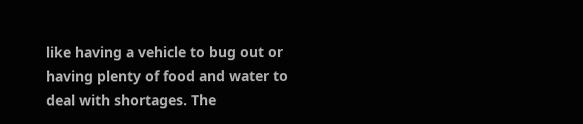like having a vehicle to bug out or having plenty of food and water to deal with shortages. The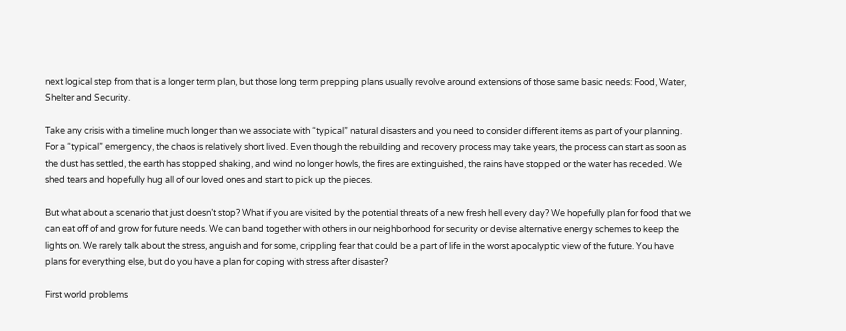next logical step from that is a longer term plan, but those long term prepping plans usually revolve around extensions of those same basic needs: Food, Water, Shelter and Security.

Take any crisis with a timeline much longer than we associate with “typical” natural disasters and you need to consider different items as part of your planning. For a “typical” emergency, the chaos is relatively short lived. Even though the rebuilding and recovery process may take years, the process can start as soon as the dust has settled, the earth has stopped shaking, and wind no longer howls, the fires are extinguished, the rains have stopped or the water has receded. We shed tears and hopefully hug all of our loved ones and start to pick up the pieces.

But what about a scenario that just doesn’t stop? What if you are visited by the potential threats of a new fresh hell every day? We hopefully plan for food that we can eat off of and grow for future needs. We can band together with others in our neighborhood for security or devise alternative energy schemes to keep the lights on. We rarely talk about the stress, anguish and for some, crippling fear that could be a part of life in the worst apocalyptic view of the future. You have plans for everything else, but do you have a plan for coping with stress after disaster?

First world problems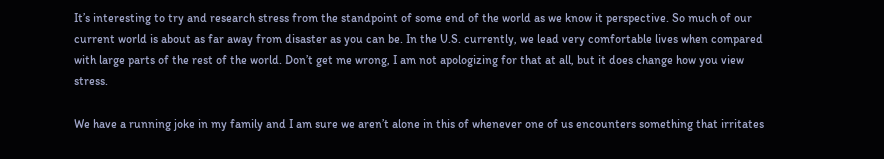It’s interesting to try and research stress from the standpoint of some end of the world as we know it perspective. So much of our current world is about as far away from disaster as you can be. In the U.S. currently, we lead very comfortable lives when compared with large parts of the rest of the world. Don’t get me wrong, I am not apologizing for that at all, but it does change how you view stress.

We have a running joke in my family and I am sure we aren’t alone in this of whenever one of us encounters something that irritates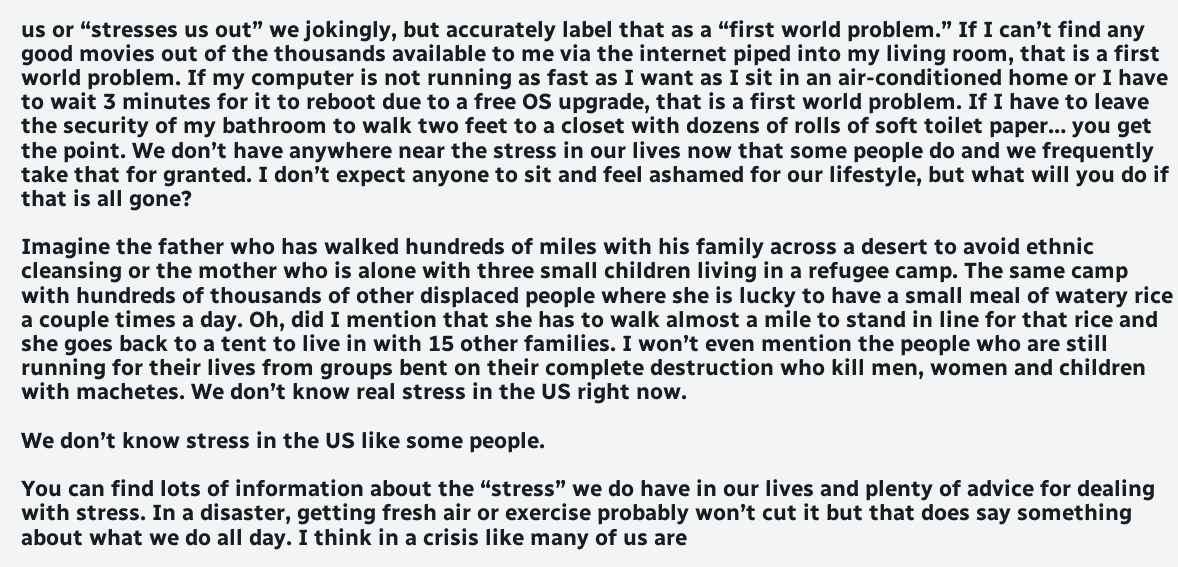us or “stresses us out” we jokingly, but accurately label that as a “first world problem.” If I can’t find any good movies out of the thousands available to me via the internet piped into my living room, that is a first world problem. If my computer is not running as fast as I want as I sit in an air-conditioned home or I have to wait 3 minutes for it to reboot due to a free OS upgrade, that is a first world problem. If I have to leave the security of my bathroom to walk two feet to a closet with dozens of rolls of soft toilet paper… you get the point. We don’t have anywhere near the stress in our lives now that some people do and we frequently take that for granted. I don’t expect anyone to sit and feel ashamed for our lifestyle, but what will you do if that is all gone?

Imagine the father who has walked hundreds of miles with his family across a desert to avoid ethnic cleansing or the mother who is alone with three small children living in a refugee camp. The same camp with hundreds of thousands of other displaced people where she is lucky to have a small meal of watery rice a couple times a day. Oh, did I mention that she has to walk almost a mile to stand in line for that rice and she goes back to a tent to live in with 15 other families. I won’t even mention the people who are still running for their lives from groups bent on their complete destruction who kill men, women and children with machetes. We don’t know real stress in the US right now.

We don’t know stress in the US like some people.

You can find lots of information about the “stress” we do have in our lives and plenty of advice for dealing with stress. In a disaster, getting fresh air or exercise probably won’t cut it but that does say something about what we do all day. I think in a crisis like many of us are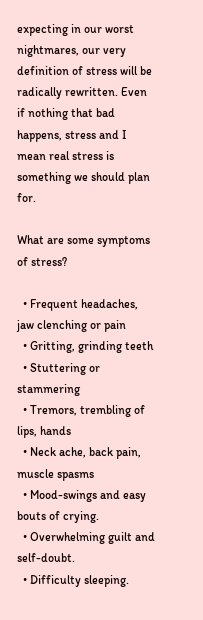expecting in our worst nightmares, our very definition of stress will be radically rewritten. Even if nothing that bad happens, stress and I mean real stress is something we should plan for.

What are some symptoms of stress?

  • Frequent headaches, jaw clenching or pain
  • Gritting, grinding teeth
  • Stuttering or stammering
  • Tremors, trembling of lips, hands
  • Neck ache, back pain, muscle spasms
  • Mood-swings and easy bouts of crying.
  • Overwhelming guilt and self-doubt.
  • Difficulty sleeping.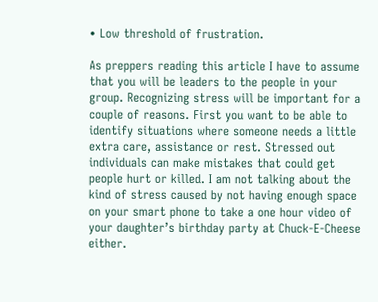• Low threshold of frustration.

As preppers reading this article I have to assume that you will be leaders to the people in your group. Recognizing stress will be important for a couple of reasons. First you want to be able to identify situations where someone needs a little extra care, assistance or rest. Stressed out individuals can make mistakes that could get people hurt or killed. I am not talking about the kind of stress caused by not having enough space on your smart phone to take a one hour video of your daughter’s birthday party at Chuck-E-Cheese either.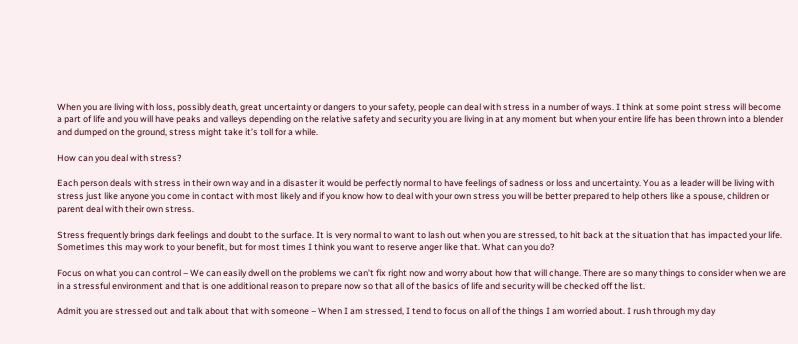When you are living with loss, possibly death, great uncertainty or dangers to your safety, people can deal with stress in a number of ways. I think at some point stress will become a part of life and you will have peaks and valleys depending on the relative safety and security you are living in at any moment but when your entire life has been thrown into a blender and dumped on the ground, stress might take it’s toll for a while.

How can you deal with stress?

Each person deals with stress in their own way and in a disaster it would be perfectly normal to have feelings of sadness or loss and uncertainty. You as a leader will be living with stress just like anyone you come in contact with most likely and if you know how to deal with your own stress you will be better prepared to help others like a spouse, children or parent deal with their own stress.

Stress frequently brings dark feelings and doubt to the surface. It is very normal to want to lash out when you are stressed, to hit back at the situation that has impacted your life. Sometimes this may work to your benefit, but for most times I think you want to reserve anger like that. What can you do?

Focus on what you can control – We can easily dwell on the problems we can’t fix right now and worry about how that will change. There are so many things to consider when we are in a stressful environment and that is one additional reason to prepare now so that all of the basics of life and security will be checked off the list.

Admit you are stressed out and talk about that with someone – When I am stressed, I tend to focus on all of the things I am worried about. I rush through my day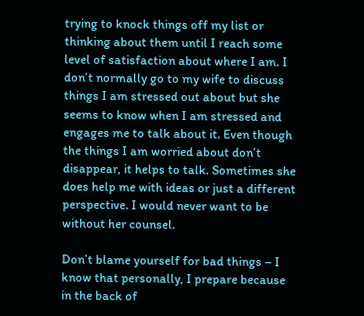trying to knock things off my list or thinking about them until I reach some level of satisfaction about where I am. I don’t normally go to my wife to discuss things I am stressed out about but she seems to know when I am stressed and engages me to talk about it. Even though the things I am worried about don’t disappear, it helps to talk. Sometimes she does help me with ideas or just a different perspective. I would never want to be without her counsel.

Don’t blame yourself for bad things – I know that personally, I prepare because in the back of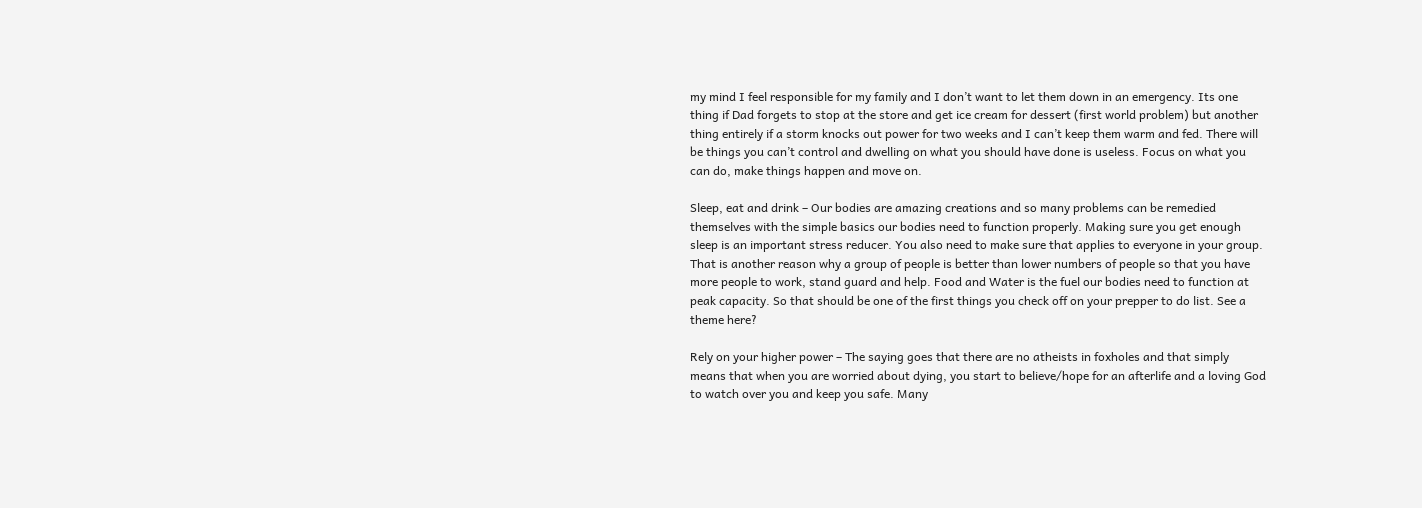my mind I feel responsible for my family and I don’t want to let them down in an emergency. Its one thing if Dad forgets to stop at the store and get ice cream for dessert (first world problem) but another thing entirely if a storm knocks out power for two weeks and I can’t keep them warm and fed. There will be things you can’t control and dwelling on what you should have done is useless. Focus on what you can do, make things happen and move on.

Sleep, eat and drink – Our bodies are amazing creations and so many problems can be remedied themselves with the simple basics our bodies need to function properly. Making sure you get enough sleep is an important stress reducer. You also need to make sure that applies to everyone in your group. That is another reason why a group of people is better than lower numbers of people so that you have more people to work, stand guard and help. Food and Water is the fuel our bodies need to function at peak capacity. So that should be one of the first things you check off on your prepper to do list. See a theme here?

Rely on your higher power – The saying goes that there are no atheists in foxholes and that simply means that when you are worried about dying, you start to believe/hope for an afterlife and a loving God to watch over you and keep you safe. Many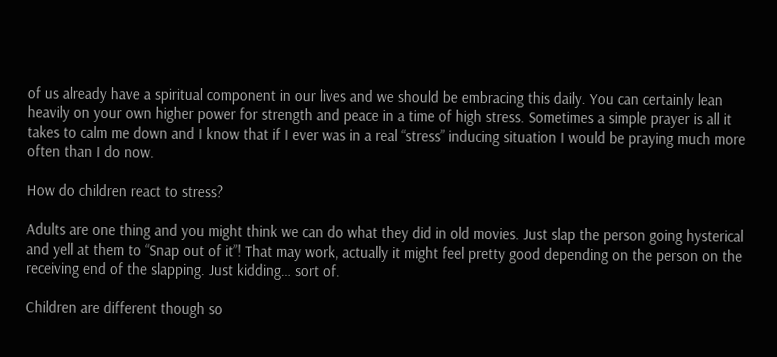of us already have a spiritual component in our lives and we should be embracing this daily. You can certainly lean heavily on your own higher power for strength and peace in a time of high stress. Sometimes a simple prayer is all it takes to calm me down and I know that if I ever was in a real “stress” inducing situation I would be praying much more often than I do now.

How do children react to stress?

Adults are one thing and you might think we can do what they did in old movies. Just slap the person going hysterical and yell at them to “Snap out of it”! That may work, actually it might feel pretty good depending on the person on the receiving end of the slapping. Just kidding… sort of.

Children are different though so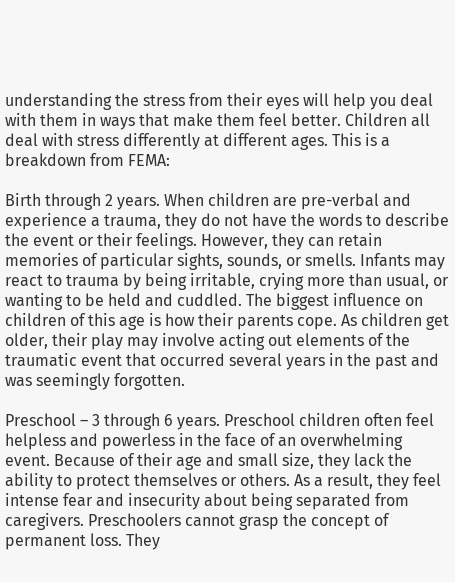understanding the stress from their eyes will help you deal with them in ways that make them feel better. Children all deal with stress differently at different ages. This is a breakdown from FEMA:

Birth through 2 years. When children are pre-verbal and experience a trauma, they do not have the words to describe the event or their feelings. However, they can retain memories of particular sights, sounds, or smells. Infants may react to trauma by being irritable, crying more than usual, or wanting to be held and cuddled. The biggest influence on children of this age is how their parents cope. As children get older, their play may involve acting out elements of the traumatic event that occurred several years in the past and was seemingly forgotten.

Preschool – 3 through 6 years. Preschool children often feel helpless and powerless in the face of an overwhelming event. Because of their age and small size, they lack the ability to protect themselves or others. As a result, they feel intense fear and insecurity about being separated from caregivers. Preschoolers cannot grasp the concept of permanent loss. They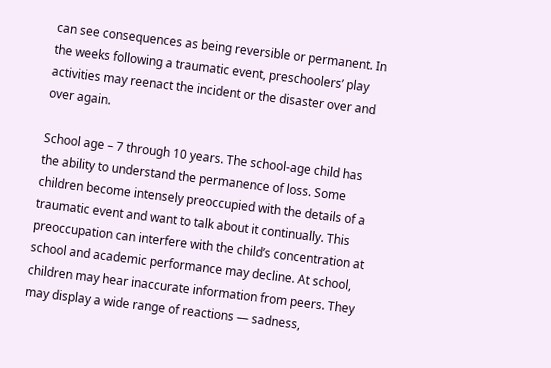can see consequences as being reversible or permanent. In the weeks following a traumatic event, preschoolers’ play activities may reenact the incident or the disaster over and over again.

School age – 7 through 10 years. The school-age child has the ability to understand the permanence of loss. Some children become intensely preoccupied with the details of a traumatic event and want to talk about it continually. This preoccupation can interfere with the child’s concentration at school and academic performance may decline. At school, children may hear inaccurate information from peers. They may display a wide range of reactions — sadness,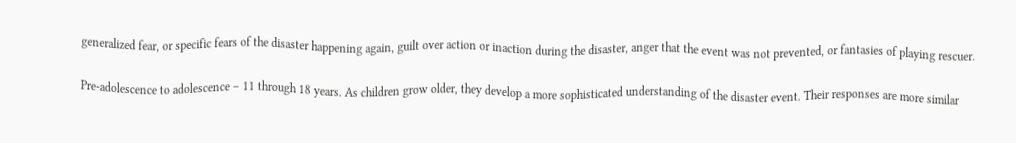generalized fear, or specific fears of the disaster happening again, guilt over action or inaction during the disaster, anger that the event was not prevented, or fantasies of playing rescuer.

Pre-adolescence to adolescence – 11 through 18 years. As children grow older, they develop a more sophisticated understanding of the disaster event. Their responses are more similar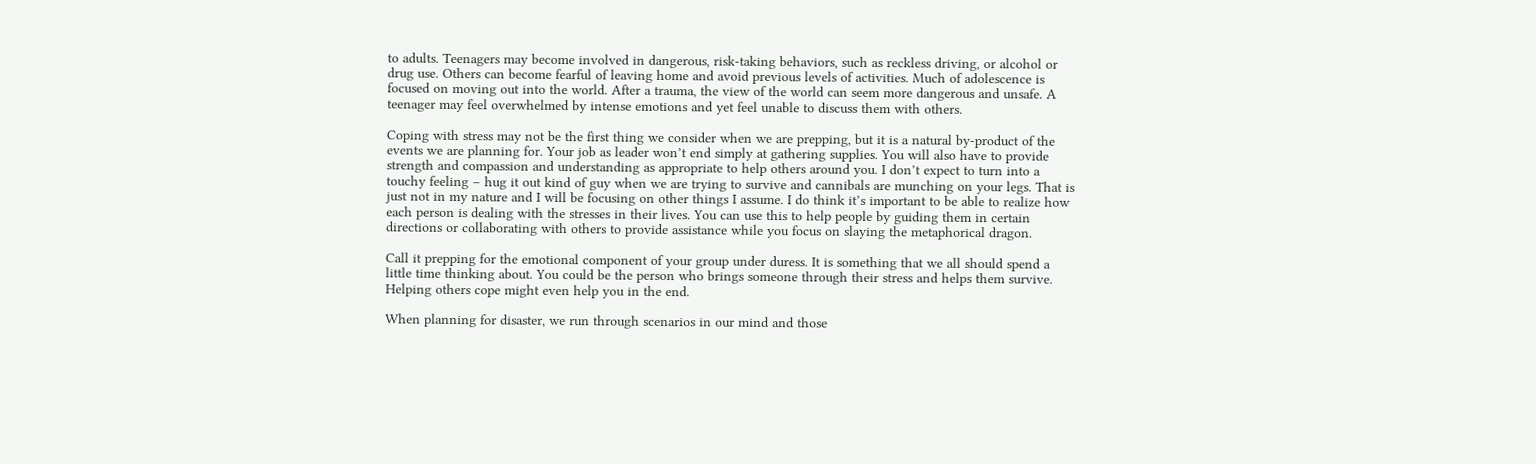to adults. Teenagers may become involved in dangerous, risk-taking behaviors, such as reckless driving, or alcohol or drug use. Others can become fearful of leaving home and avoid previous levels of activities. Much of adolescence is focused on moving out into the world. After a trauma, the view of the world can seem more dangerous and unsafe. A teenager may feel overwhelmed by intense emotions and yet feel unable to discuss them with others.

Coping with stress may not be the first thing we consider when we are prepping, but it is a natural by-product of the events we are planning for. Your job as leader won’t end simply at gathering supplies. You will also have to provide strength and compassion and understanding as appropriate to help others around you. I don’t expect to turn into a touchy feeling – hug it out kind of guy when we are trying to survive and cannibals are munching on your legs. That is just not in my nature and I will be focusing on other things I assume. I do think it’s important to be able to realize how each person is dealing with the stresses in their lives. You can use this to help people by guiding them in certain directions or collaborating with others to provide assistance while you focus on slaying the metaphorical dragon.

Call it prepping for the emotional component of your group under duress. It is something that we all should spend a little time thinking about. You could be the person who brings someone through their stress and helps them survive. Helping others cope might even help you in the end.

When planning for disaster, we run through scenarios in our mind and those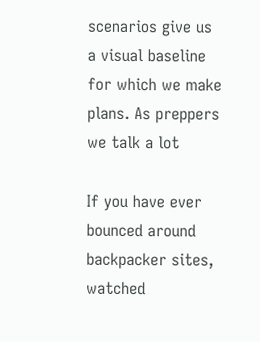scenarios give us a visual baseline for which we make plans. As preppers we talk a lot

If you have ever bounced around backpacker sites, watched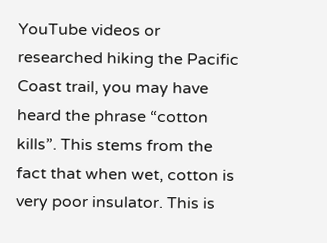YouTube videos or researched hiking the Pacific Coast trail, you may have heard the phrase “cotton kills”. This stems from the fact that when wet, cotton is very poor insulator. This is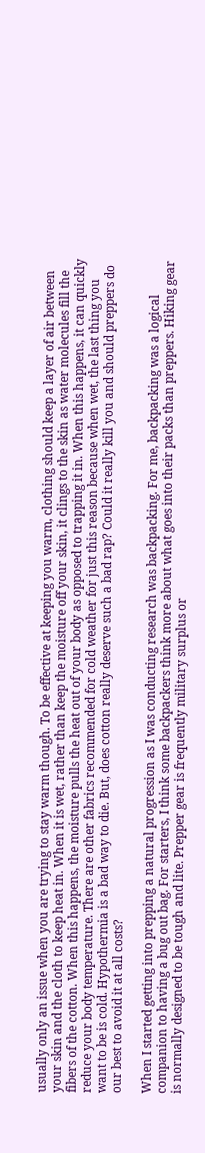usually only an issue when you are trying to stay warm though. To be effective at keeping you warm, clothing should keep a layer of air between your skin and the cloth to keep heat in. When it is wet, rather than keep the moisture off your skin, it clings to the skin as water molecules fill the fibers of the cotton. When this happens, the moisture pulls the heat out of your body as opposed to trapping it in. When this happens, it can quickly reduce your body temperature. There are other fabrics recommended for cold weather for just this reason because when wet, the last thing you want to be is cold. Hypothermia is a bad way to die. But, does cotton really deserve such a bad rap? Could it really kill you and should preppers do our best to avoid it at all costs?

When I started getting into prepping a natural progression as I was conducting research was backpacking. For me, backpacking was a logical companion to having a bug out bag. For starters, I think some backpackers think more about what goes into their packs than preppers. Hiking gear is normally designed to be tough and lite. Prepper gear is frequently military surplus or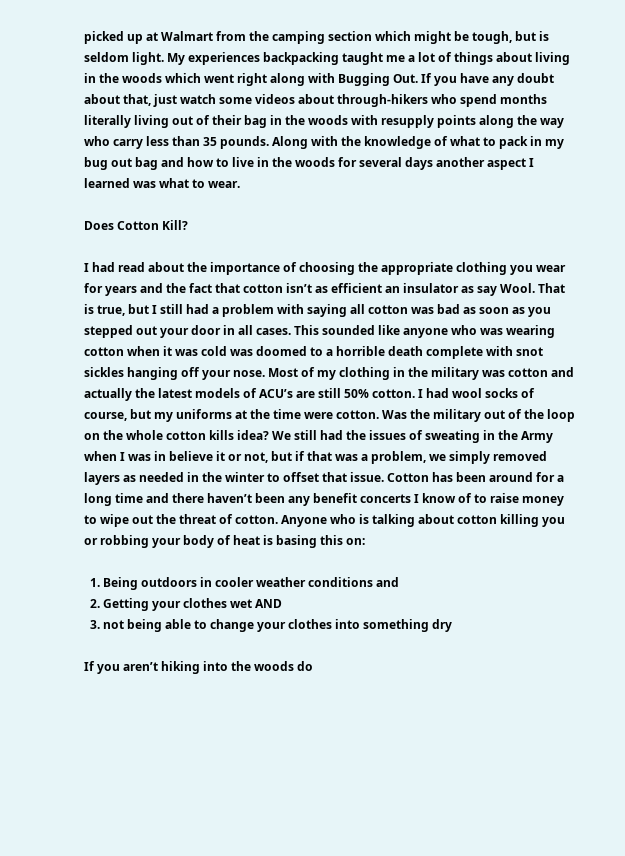picked up at Walmart from the camping section which might be tough, but is seldom light. My experiences backpacking taught me a lot of things about living in the woods which went right along with Bugging Out. If you have any doubt about that, just watch some videos about through-hikers who spend months literally living out of their bag in the woods with resupply points along the way who carry less than 35 pounds. Along with the knowledge of what to pack in my bug out bag and how to live in the woods for several days another aspect I learned was what to wear.

Does Cotton Kill?

I had read about the importance of choosing the appropriate clothing you wear for years and the fact that cotton isn’t as efficient an insulator as say Wool. That is true, but I still had a problem with saying all cotton was bad as soon as you stepped out your door in all cases. This sounded like anyone who was wearing cotton when it was cold was doomed to a horrible death complete with snot sickles hanging off your nose. Most of my clothing in the military was cotton and actually the latest models of ACU’s are still 50% cotton. I had wool socks of course, but my uniforms at the time were cotton. Was the military out of the loop on the whole cotton kills idea? We still had the issues of sweating in the Army when I was in believe it or not, but if that was a problem, we simply removed layers as needed in the winter to offset that issue. Cotton has been around for a long time and there haven’t been any benefit concerts I know of to raise money to wipe out the threat of cotton. Anyone who is talking about cotton killing you or robbing your body of heat is basing this on:

  1. Being outdoors in cooler weather conditions and
  2. Getting your clothes wet AND
  3. not being able to change your clothes into something dry

If you aren’t hiking into the woods do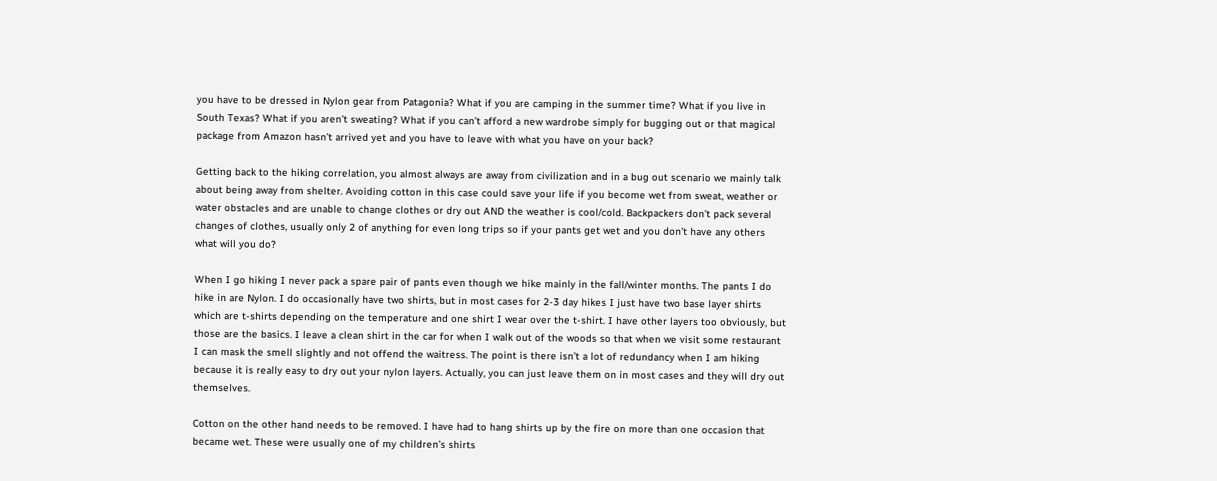you have to be dressed in Nylon gear from Patagonia? What if you are camping in the summer time? What if you live in South Texas? What if you aren’t sweating? What if you can’t afford a new wardrobe simply for bugging out or that magical package from Amazon hasn’t arrived yet and you have to leave with what you have on your back?

Getting back to the hiking correlation, you almost always are away from civilization and in a bug out scenario we mainly talk about being away from shelter. Avoiding cotton in this case could save your life if you become wet from sweat, weather or water obstacles and are unable to change clothes or dry out AND the weather is cool/cold. Backpackers don’t pack several changes of clothes, usually only 2 of anything for even long trips so if your pants get wet and you don’t have any others what will you do?

When I go hiking I never pack a spare pair of pants even though we hike mainly in the fall/winter months. The pants I do hike in are Nylon. I do occasionally have two shirts, but in most cases for 2-3 day hikes I just have two base layer shirts which are t-shirts depending on the temperature and one shirt I wear over the t-shirt. I have other layers too obviously, but those are the basics. I leave a clean shirt in the car for when I walk out of the woods so that when we visit some restaurant I can mask the smell slightly and not offend the waitress. The point is there isn’t a lot of redundancy when I am hiking because it is really easy to dry out your nylon layers. Actually, you can just leave them on in most cases and they will dry out themselves.

Cotton on the other hand needs to be removed. I have had to hang shirts up by the fire on more than one occasion that became wet. These were usually one of my children’s shirts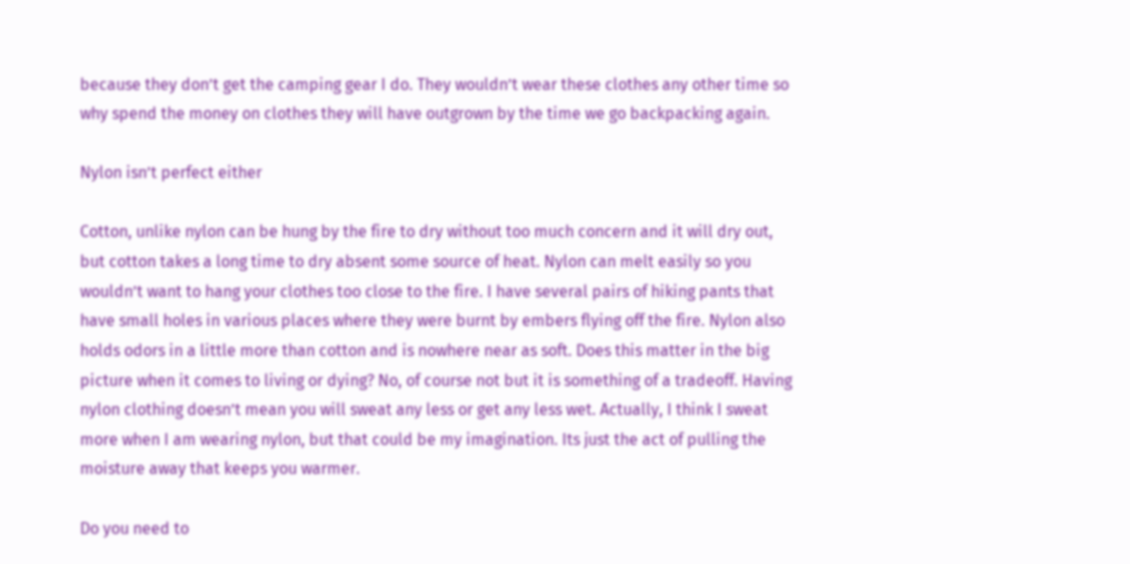because they don’t get the camping gear I do. They wouldn’t wear these clothes any other time so why spend the money on clothes they will have outgrown by the time we go backpacking again.

Nylon isn’t perfect either

Cotton, unlike nylon can be hung by the fire to dry without too much concern and it will dry out, but cotton takes a long time to dry absent some source of heat. Nylon can melt easily so you wouldn’t want to hang your clothes too close to the fire. I have several pairs of hiking pants that have small holes in various places where they were burnt by embers flying off the fire. Nylon also holds odors in a little more than cotton and is nowhere near as soft. Does this matter in the big picture when it comes to living or dying? No, of course not but it is something of a tradeoff. Having nylon clothing doesn’t mean you will sweat any less or get any less wet. Actually, I think I sweat more when I am wearing nylon, but that could be my imagination. Its just the act of pulling the moisture away that keeps you warmer.

Do you need to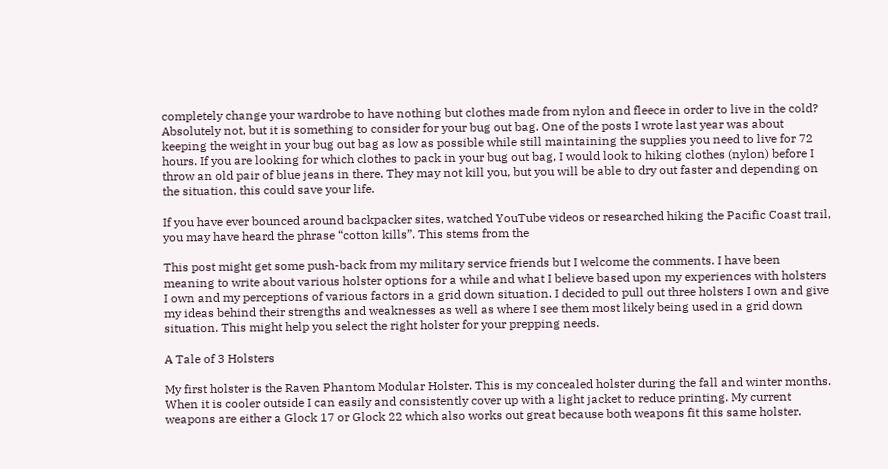completely change your wardrobe to have nothing but clothes made from nylon and fleece in order to live in the cold? Absolutely not, but it is something to consider for your bug out bag. One of the posts I wrote last year was about keeping the weight in your bug out bag as low as possible while still maintaining the supplies you need to live for 72 hours. If you are looking for which clothes to pack in your bug out bag, I would look to hiking clothes (nylon) before I throw an old pair of blue jeans in there. They may not kill you, but you will be able to dry out faster and depending on the situation, this could save your life.

If you have ever bounced around backpacker sites, watched YouTube videos or researched hiking the Pacific Coast trail, you may have heard the phrase “cotton kills”. This stems from the

This post might get some push-back from my military service friends but I welcome the comments. I have been meaning to write about various holster options for a while and what I believe based upon my experiences with holsters I own and my perceptions of various factors in a grid down situation. I decided to pull out three holsters I own and give my ideas behind their strengths and weaknesses as well as where I see them most likely being used in a grid down situation. This might help you select the right holster for your prepping needs.

A Tale of 3 Holsters

My first holster is the Raven Phantom Modular Holster. This is my concealed holster during the fall and winter months. When it is cooler outside I can easily and consistently cover up with a light jacket to reduce printing. My current weapons are either a Glock 17 or Glock 22 which also works out great because both weapons fit this same holster.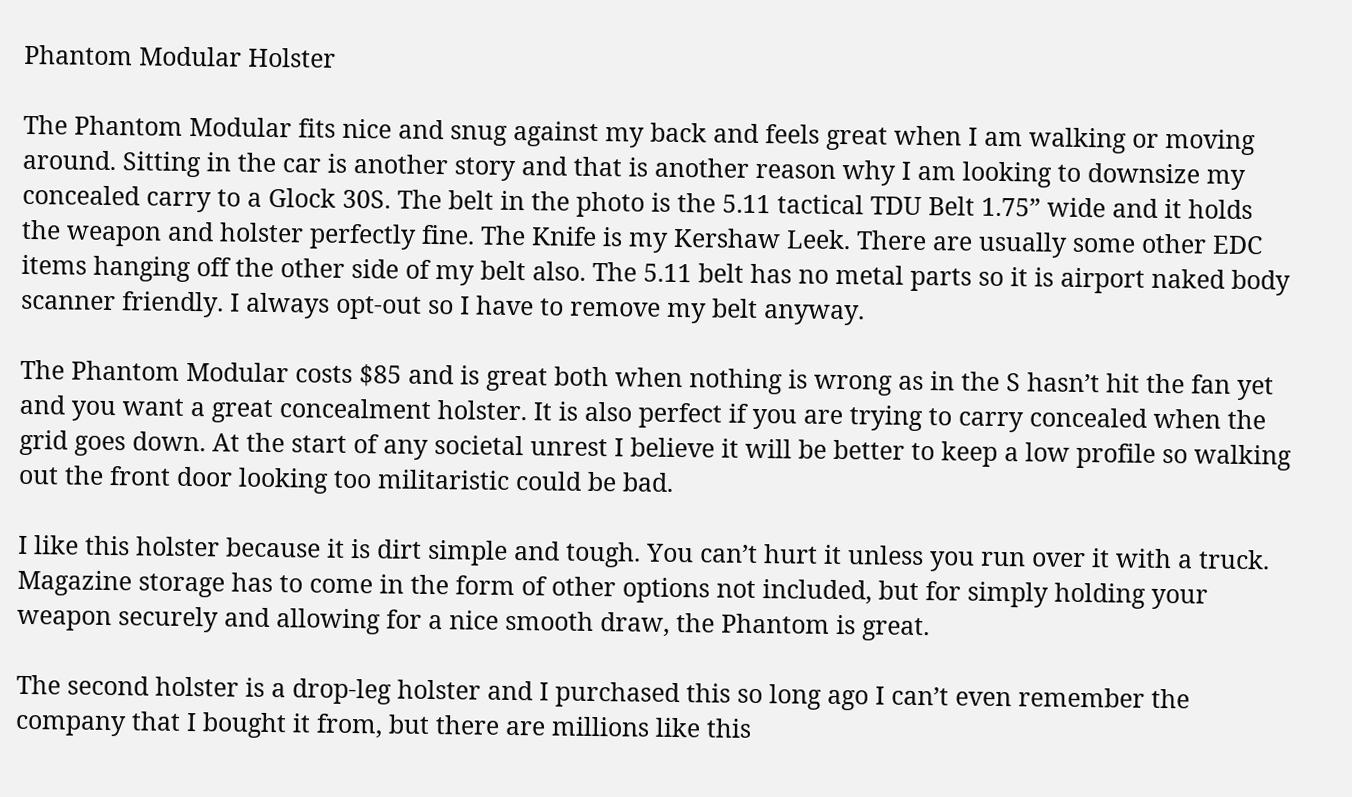Phantom Modular Holster

The Phantom Modular fits nice and snug against my back and feels great when I am walking or moving around. Sitting in the car is another story and that is another reason why I am looking to downsize my concealed carry to a Glock 30S. The belt in the photo is the 5.11 tactical TDU Belt 1.75” wide and it holds the weapon and holster perfectly fine. The Knife is my Kershaw Leek. There are usually some other EDC items hanging off the other side of my belt also. The 5.11 belt has no metal parts so it is airport naked body scanner friendly. I always opt-out so I have to remove my belt anyway.

The Phantom Modular costs $85 and is great both when nothing is wrong as in the S hasn’t hit the fan yet and you want a great concealment holster. It is also perfect if you are trying to carry concealed when the grid goes down. At the start of any societal unrest I believe it will be better to keep a low profile so walking out the front door looking too militaristic could be bad.

I like this holster because it is dirt simple and tough. You can’t hurt it unless you run over it with a truck. Magazine storage has to come in the form of other options not included, but for simply holding your weapon securely and allowing for a nice smooth draw, the Phantom is great.

The second holster is a drop-leg holster and I purchased this so long ago I can’t even remember the company that I bought it from, but there are millions like this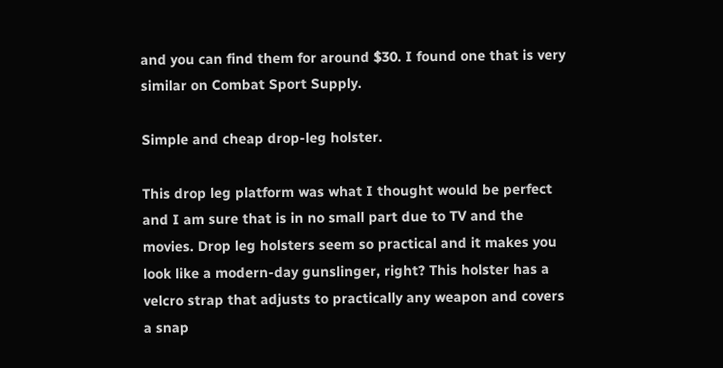and you can find them for around $30. I found one that is very similar on Combat Sport Supply.

Simple and cheap drop-leg holster.

This drop leg platform was what I thought would be perfect and I am sure that is in no small part due to TV and the movies. Drop leg holsters seem so practical and it makes you look like a modern-day gunslinger, right? This holster has a velcro strap that adjusts to practically any weapon and covers a snap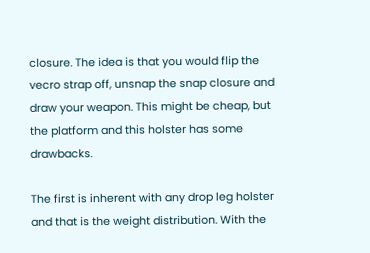closure. The idea is that you would flip the vecro strap off, unsnap the snap closure and draw your weapon. This might be cheap, but the platform and this holster has some drawbacks.

The first is inherent with any drop leg holster and that is the weight distribution. With the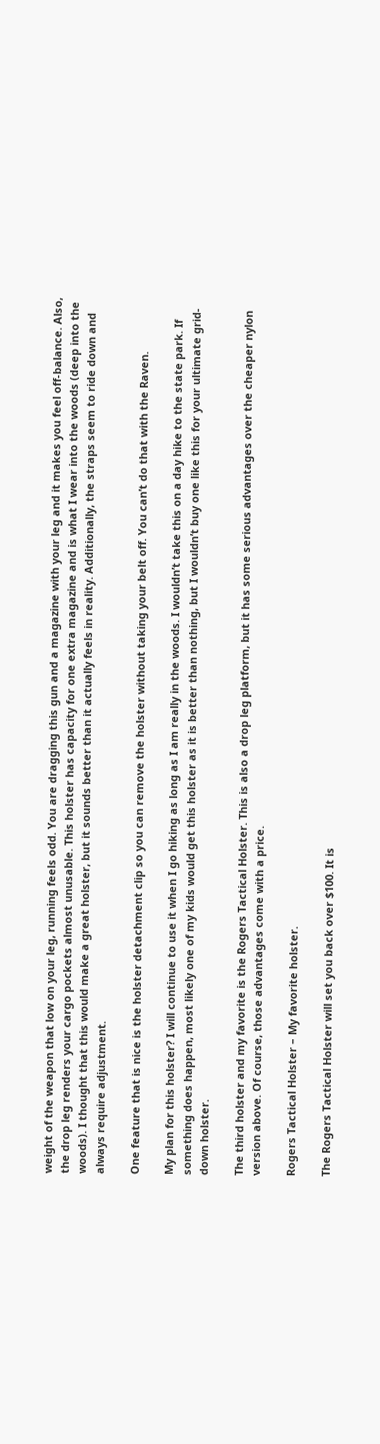weight of the weapon that low on your leg, running feels odd. You are dragging this gun and a magazine with your leg and it makes you feel off-balance. Also, the drop leg renders your cargo pockets almost unusable. This holster has capacity for one extra magazine and is what I wear into the woods (deep into the woods). I thought that this would make a great holster, but it sounds better than it actually feels in reality. Additionally, the straps seem to ride down and always require adjustment.

One feature that is nice is the holster detachment clip so you can remove the holster without taking your belt off. You can’t do that with the Raven.

My plan for this holster? I will continue to use it when I go hiking as long as I am really in the woods. I wouldn’t take this on a day hike to the state park. If something does happen, most likely one of my kids would get this holster as it is better than nothing, but I wouldn’t buy one like this for your ultimate grid-down holster.

The third holster and my favorite is the Rogers Tactical Holster. This is also a drop leg platform, but it has some serious advantages over the cheaper nylon version above. Of course, those advantages come with a price.

Rogers Tactical Holster – My favorite holster.

The Rogers Tactical Holster will set you back over $100. It is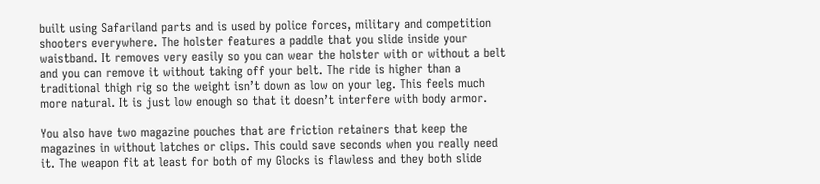built using Safariland parts and is used by police forces, military and competition shooters everywhere. The holster features a paddle that you slide inside your waistband. It removes very easily so you can wear the holster with or without a belt and you can remove it without taking off your belt. The ride is higher than a traditional thigh rig so the weight isn’t down as low on your leg. This feels much more natural. It is just low enough so that it doesn’t interfere with body armor.

You also have two magazine pouches that are friction retainers that keep the magazines in without latches or clips. This could save seconds when you really need it. The weapon fit at least for both of my Glocks is flawless and they both slide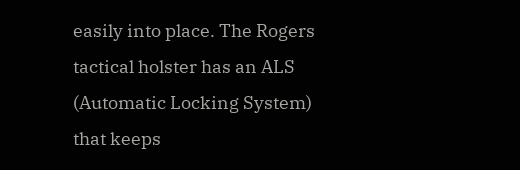easily into place. The Rogers tactical holster has an ALS (Automatic Locking System) that keeps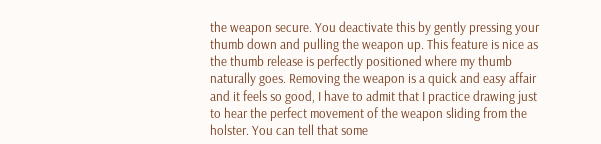the weapon secure. You deactivate this by gently pressing your thumb down and pulling the weapon up. This feature is nice as the thumb release is perfectly positioned where my thumb naturally goes. Removing the weapon is a quick and easy affair and it feels so good, I have to admit that I practice drawing just to hear the perfect movement of the weapon sliding from the holster. You can tell that some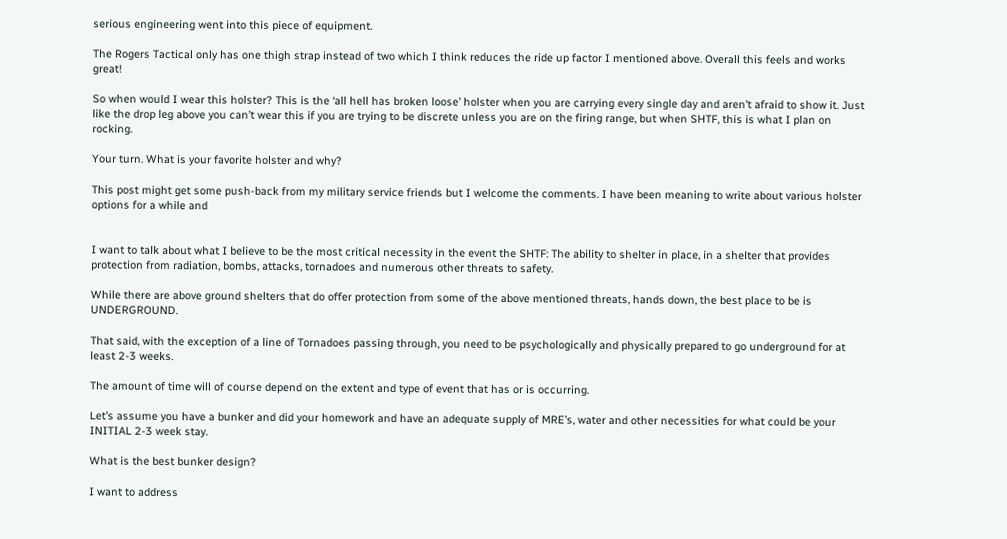serious engineering went into this piece of equipment.

The Rogers Tactical only has one thigh strap instead of two which I think reduces the ride up factor I mentioned above. Overall this feels and works great!

So when would I wear this holster? This is the ‘all hell has broken loose’ holster when you are carrying every single day and aren’t afraid to show it. Just like the drop leg above you can’t wear this if you are trying to be discrete unless you are on the firing range, but when SHTF, this is what I plan on rocking.

Your turn. What is your favorite holster and why?

This post might get some push-back from my military service friends but I welcome the comments. I have been meaning to write about various holster options for a while and


I want to talk about what I believe to be the most critical necessity in the event the SHTF: The ability to shelter in place, in a shelter that provides protection from radiation, bombs, attacks, tornadoes and numerous other threats to safety.

While there are above ground shelters that do offer protection from some of the above mentioned threats, hands down, the best place to be is UNDERGROUND.

That said, with the exception of a line of Tornadoes passing through, you need to be psychologically and physically prepared to go underground for at least 2-3 weeks.

The amount of time will of course depend on the extent and type of event that has or is occurring.

Let’s assume you have a bunker and did your homework and have an adequate supply of MRE’s, water and other necessities for what could be your INITIAL 2-3 week stay.

What is the best bunker design?

I want to address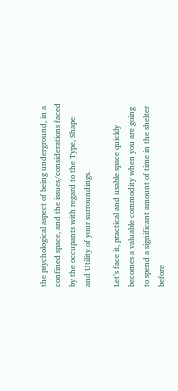the psychological aspect of being underground, in a confined space, and the issues/considerations faced by the occupants with regard to the Type, Shape and Utility of your surroundings.

Let’s face it, practical and usable space quickly becomes a valuable commodity when you are going to spend a significant amount of time in the shelter before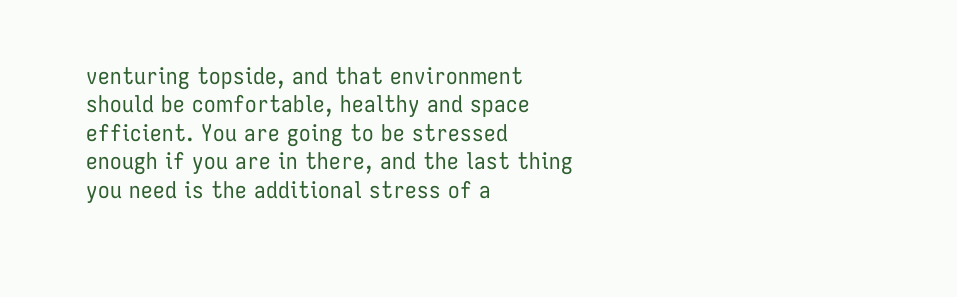venturing topside, and that environment should be comfortable, healthy and space efficient. You are going to be stressed enough if you are in there, and the last thing you need is the additional stress of a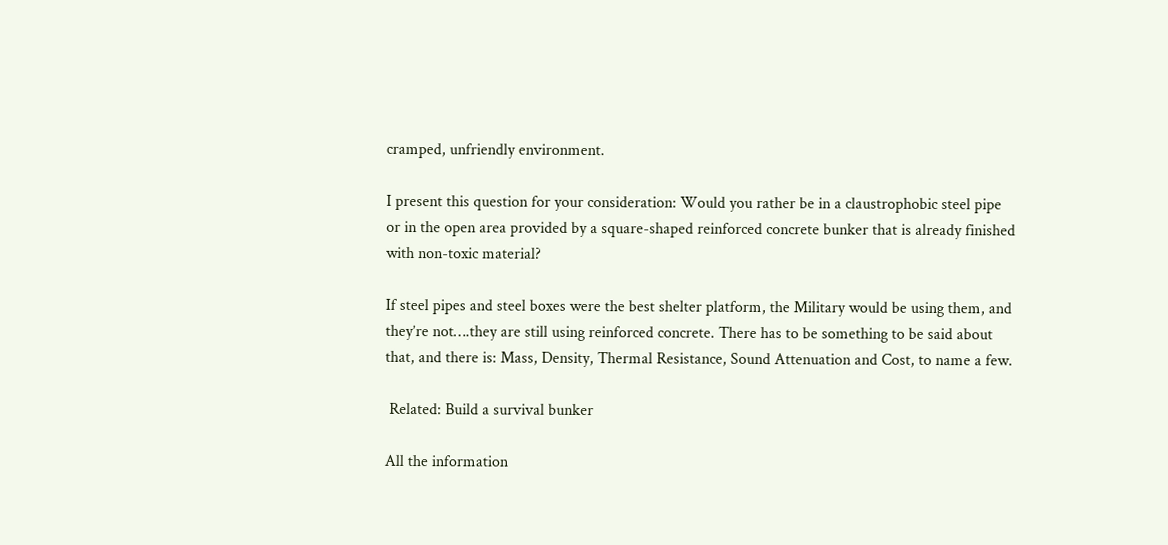cramped, unfriendly environment.

I present this question for your consideration: Would you rather be in a claustrophobic steel pipe or in the open area provided by a square-shaped reinforced concrete bunker that is already finished with non-toxic material?

If steel pipes and steel boxes were the best shelter platform, the Military would be using them, and they’re not….they are still using reinforced concrete. There has to be something to be said about that, and there is: Mass, Density, Thermal Resistance, Sound Attenuation and Cost, to name a few.

 Related: Build a survival bunker

All the information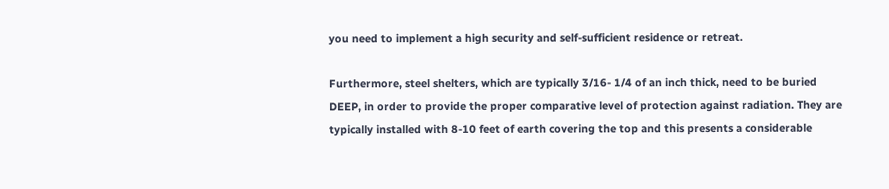you need to implement a high security and self-sufficient residence or retreat.

Furthermore, steel shelters, which are typically 3/16- 1/4 of an inch thick, need to be buried DEEP, in order to provide the proper comparative level of protection against radiation. They are typically installed with 8-10 feet of earth covering the top and this presents a considerable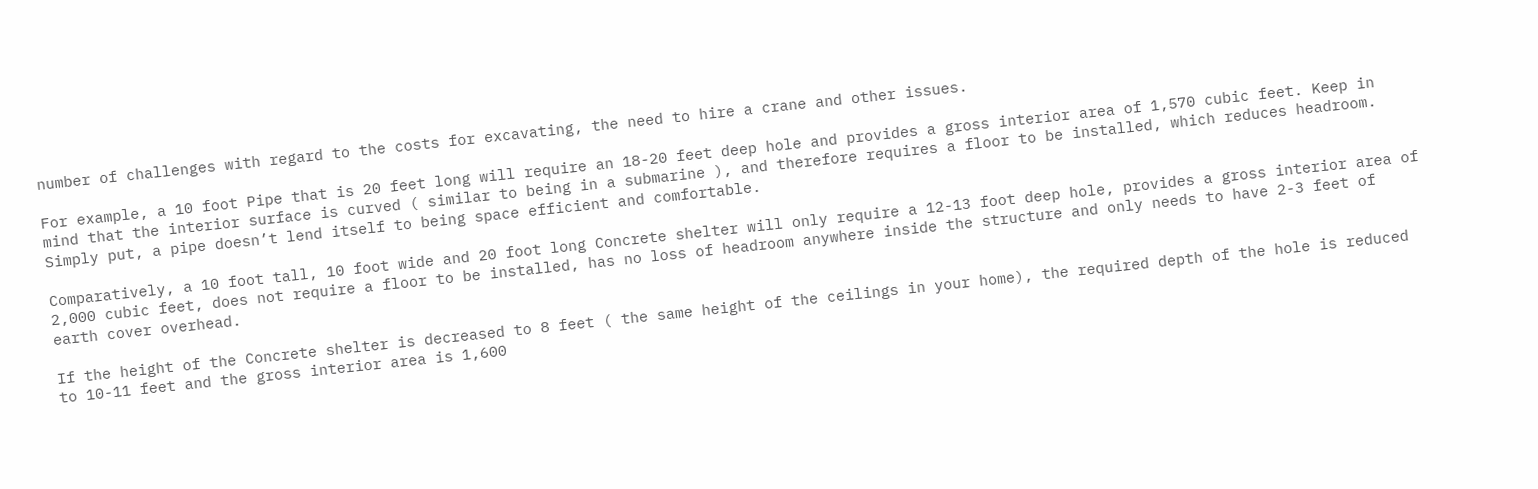number of challenges with regard to the costs for excavating, the need to hire a crane and other issues.

For example, a 10 foot Pipe that is 20 feet long will require an 18-20 feet deep hole and provides a gross interior area of 1,570 cubic feet. Keep in mind that the interior surface is curved ( similar to being in a submarine ), and therefore requires a floor to be installed, which reduces headroom. Simply put, a pipe doesn’t lend itself to being space efficient and comfortable.

Comparatively, a 10 foot tall, 10 foot wide and 20 foot long Concrete shelter will only require a 12-13 foot deep hole, provides a gross interior area of 2,000 cubic feet, does not require a floor to be installed, has no loss of headroom anywhere inside the structure and only needs to have 2-3 feet of earth cover overhead.

If the height of the Concrete shelter is decreased to 8 feet ( the same height of the ceilings in your home), the required depth of the hole is reduced to 10-11 feet and the gross interior area is 1,600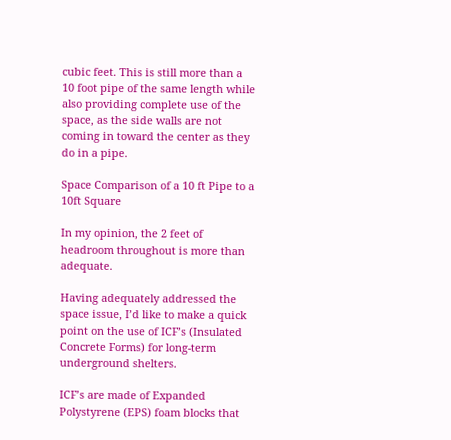cubic feet. This is still more than a 10 foot pipe of the same length while also providing complete use of the space, as the side walls are not coming in toward the center as they do in a pipe.

Space Comparison of a 10 ft Pipe to a 10ft Square

In my opinion, the 2 feet of headroom throughout is more than adequate.

Having adequately addressed the space issue, I’d like to make a quick point on the use of ICF’s (Insulated Concrete Forms) for long-term underground shelters.

ICF’s are made of Expanded Polystyrene (EPS) foam blocks that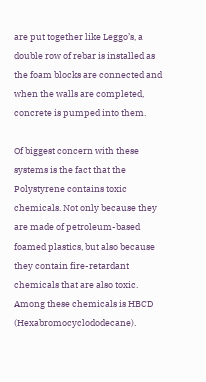are put together like Leggo’s, a double row of rebar is installed as the foam blocks are connected and when the walls are completed, concrete is pumped into them.

Of biggest concern with these systems is the fact that the Polystyrene contains toxic chemicals. Not only because they are made of petroleum-based foamed plastics, but also because they contain fire-retardant chemicals that are also toxic. Among these chemicals is HBCD (Hexabromocyclododecane).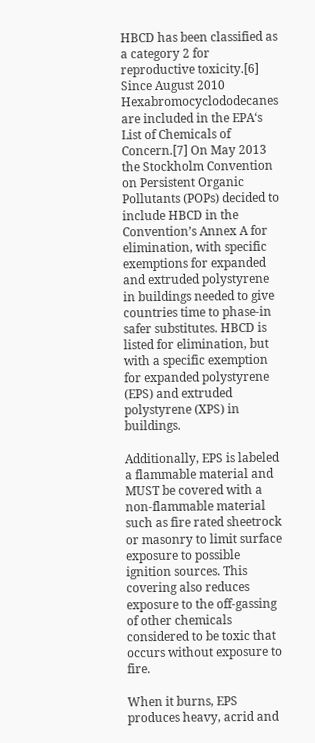HBCD has been classified as a category 2 for reproductive toxicity.[6] Since August 2010 Hexabromocyclododecanes are included in the EPA‘s List of Chemicals of Concern.[7] On May 2013 the Stockholm Convention on Persistent Organic Pollutants (POPs) decided to include HBCD in the Convention’s Annex A for elimination, with specific exemptions for expanded and extruded polystyrene in buildings needed to give countries time to phase-in safer substitutes. HBCD is listed for elimination, but with a specific exemption for expanded polystyrene (EPS) and extruded polystyrene (XPS) in buildings.

Additionally, EPS is labeled a flammable material and MUST be covered with a non-flammable material such as fire rated sheetrock or masonry to limit surface exposure to possible ignition sources. This covering also reduces exposure to the off-gassing of other chemicals considered to be toxic that occurs without exposure to fire.

When it burns, EPS produces heavy, acrid and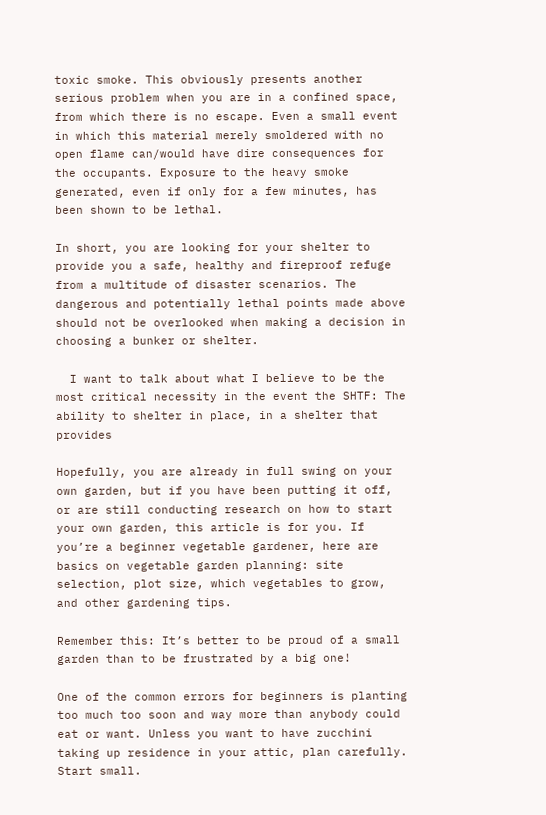toxic smoke. This obviously presents another serious problem when you are in a confined space, from which there is no escape. Even a small event in which this material merely smoldered with no open flame can/would have dire consequences for the occupants. Exposure to the heavy smoke generated, even if only for a few minutes, has been shown to be lethal.

In short, you are looking for your shelter to provide you a safe, healthy and fireproof refuge from a multitude of disaster scenarios. The dangerous and potentially lethal points made above should not be overlooked when making a decision in choosing a bunker or shelter.

  I want to talk about what I believe to be the most critical necessity in the event the SHTF: The ability to shelter in place, in a shelter that provides

Hopefully, you are already in full swing on your own garden, but if you have been putting it off, or are still conducting research on how to start your own garden, this article is for you. If you’re a beginner vegetable gardener, here are basics on vegetable garden planning: site selection, plot size, which vegetables to grow, and other gardening tips.

Remember this: It’s better to be proud of a small garden than to be frustrated by a big one!

One of the common errors for beginners is planting too much too soon and way more than anybody could eat or want. Unless you want to have zucchini taking up residence in your attic, plan carefully. Start small.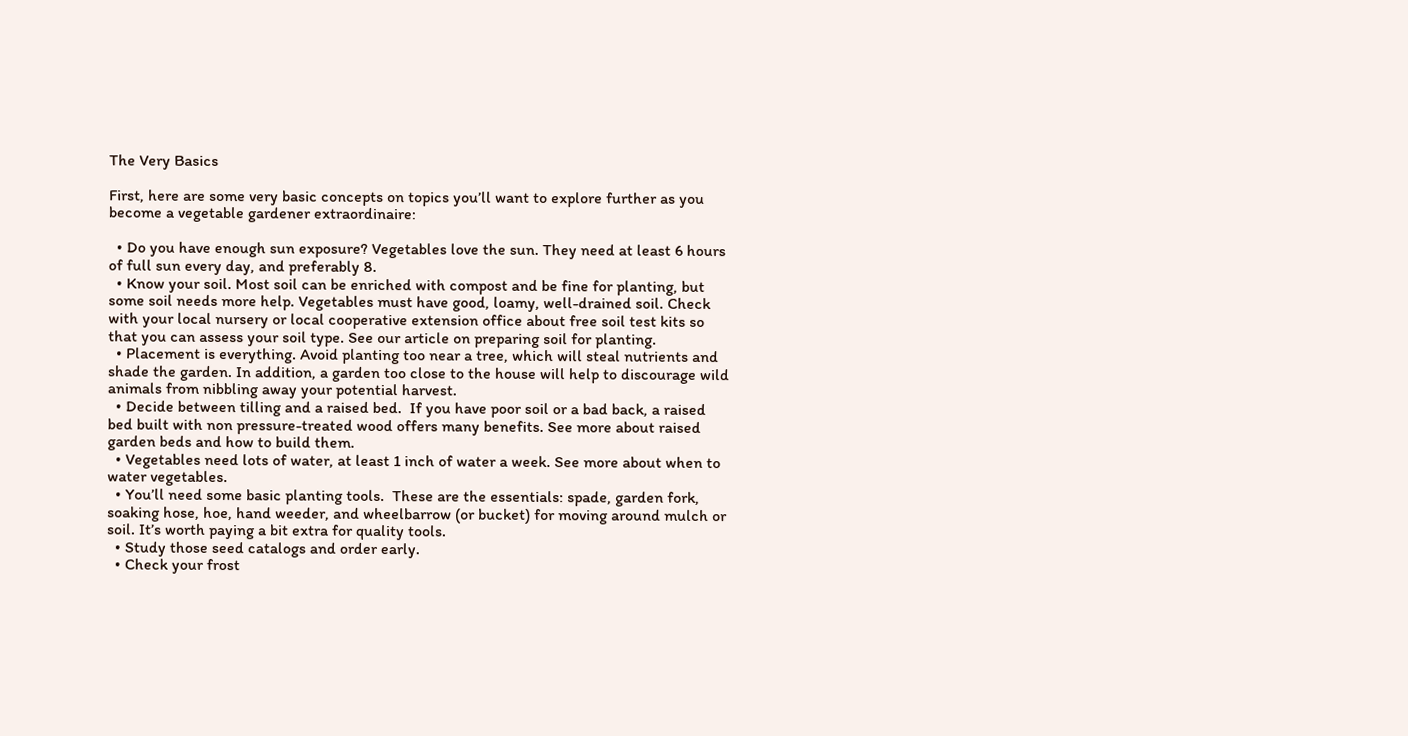The Very Basics

First, here are some very basic concepts on topics you’ll want to explore further as you become a vegetable gardener extraordinaire:

  • Do you have enough sun exposure? Vegetables love the sun. They need at least 6 hours of full sun every day, and preferably 8.
  • Know your soil. Most soil can be enriched with compost and be fine for planting, but some soil needs more help. Vegetables must have good, loamy, well-drained soil. Check with your local nursery or local cooperative extension office about free soil test kits so that you can assess your soil type. See our article on preparing soil for planting.
  • Placement is everything. Avoid planting too near a tree, which will steal nutrients and shade the garden. In addition, a garden too close to the house will help to discourage wild animals from nibbling away your potential harvest.
  • Decide between tilling and a raised bed.  If you have poor soil or a bad back, a raised bed built with non pressure-treated wood offers many benefits. See more about raised garden beds and how to build them.
  • Vegetables need lots of water, at least 1 inch of water a week. See more about when to water vegetables.
  • You’ll need some basic planting tools.  These are the essentials: spade, garden fork, soaking hose, hoe, hand weeder, and wheelbarrow (or bucket) for moving around mulch or soil. It’s worth paying a bit extra for quality tools.
  • Study those seed catalogs and order early.
  • Check your frost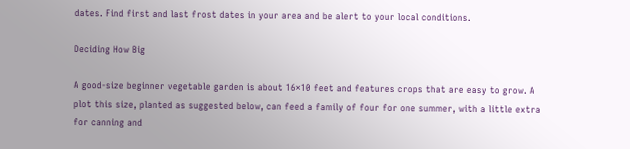dates. Find first and last frost dates in your area and be alert to your local conditions.

Deciding How Big

A good-size beginner vegetable garden is about 16×10 feet and features crops that are easy to grow. A plot this size, planted as suggested below, can feed a family of four for one summer, with a little extra for canning and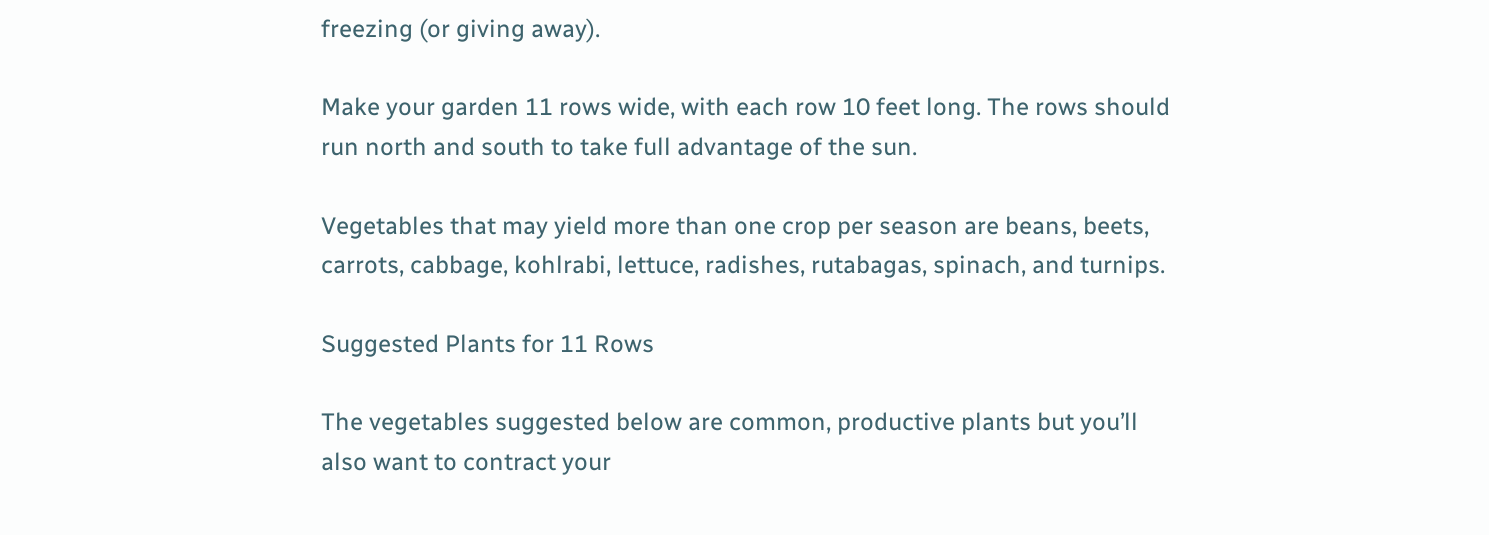freezing (or giving away).

Make your garden 11 rows wide, with each row 10 feet long. The rows should run north and south to take full advantage of the sun.

Vegetables that may yield more than one crop per season are beans, beets, carrots, cabbage, kohlrabi, lettuce, radishes, rutabagas, spinach, and turnips.

Suggested Plants for 11 Rows

The vegetables suggested below are common, productive plants but you’ll also want to contract your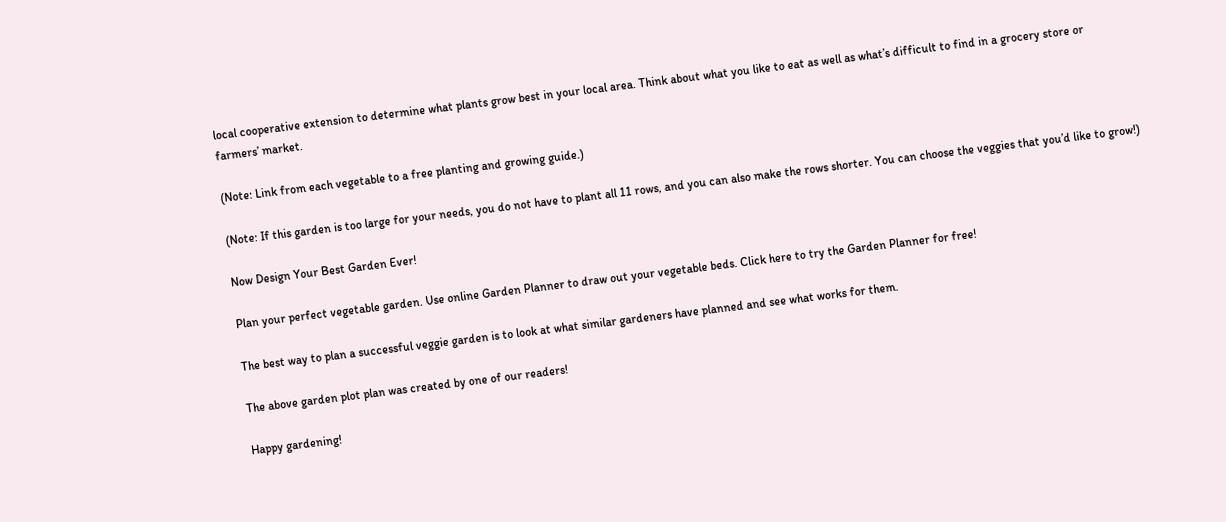local cooperative extension to determine what plants grow best in your local area. Think about what you like to eat as well as what’s difficult to find in a grocery store or farmers’ market.

(Note: Link from each vegetable to a free planting and growing guide.)

(Note: If this garden is too large for your needs, you do not have to plant all 11 rows, and you can also make the rows shorter. You can choose the veggies that you’d like to grow!)

Now Design Your Best Garden Ever!

Plan your perfect vegetable garden. Use online Garden Planner to draw out your vegetable beds. Click here to try the Garden Planner for free!

The best way to plan a successful veggie garden is to look at what similar gardeners have planned and see what works for them.

The above garden plot plan was created by one of our readers!

Happy gardening!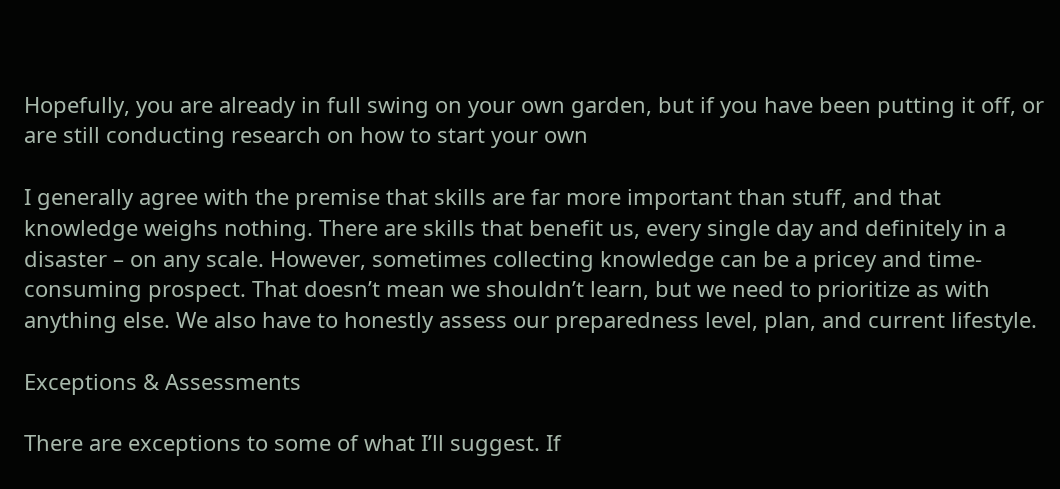Hopefully, you are already in full swing on your own garden, but if you have been putting it off, or are still conducting research on how to start your own

I generally agree with the premise that skills are far more important than stuff, and that knowledge weighs nothing. There are skills that benefit us, every single day and definitely in a disaster – on any scale. However, sometimes collecting knowledge can be a pricey and time-consuming prospect. That doesn’t mean we shouldn’t learn, but we need to prioritize as with anything else. We also have to honestly assess our preparedness level, plan, and current lifestyle.

Exceptions & Assessments

There are exceptions to some of what I’ll suggest. If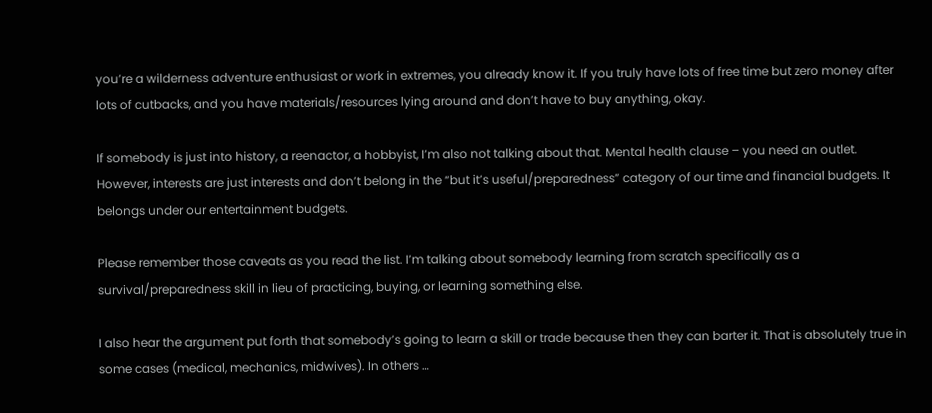you’re a wilderness adventure enthusiast or work in extremes, you already know it. If you truly have lots of free time but zero money after lots of cutbacks, and you have materials/resources lying around and don’t have to buy anything, okay.

If somebody is just into history, a reenactor, a hobbyist, I’m also not talking about that. Mental health clause – you need an outlet. However, interests are just interests and don’t belong in the “but it’s useful/preparedness” category of our time and financial budgets. It belongs under our entertainment budgets.

Please remember those caveats as you read the list. I’m talking about somebody learning from scratch specifically as a survival/preparedness skill in lieu of practicing, buying, or learning something else.

I also hear the argument put forth that somebody’s going to learn a skill or trade because then they can barter it. That is absolutely true in some cases (medical, mechanics, midwives). In others …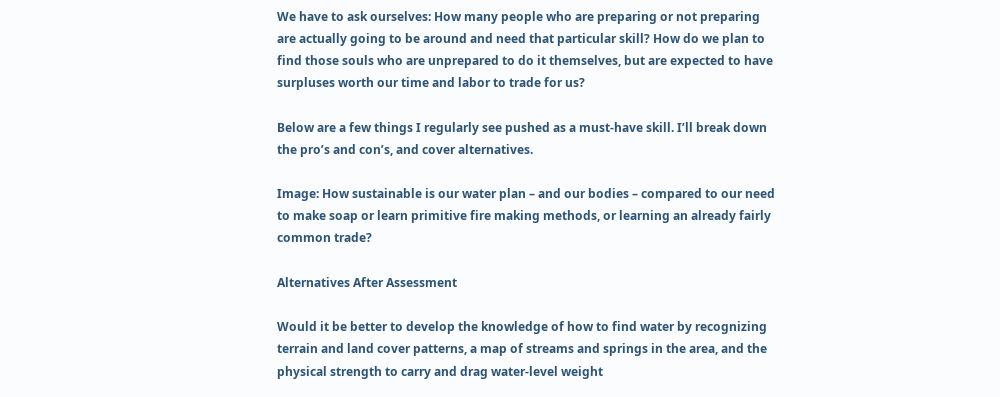We have to ask ourselves: How many people who are preparing or not preparing are actually going to be around and need that particular skill? How do we plan to find those souls who are unprepared to do it themselves, but are expected to have surpluses worth our time and labor to trade for us?

Below are a few things I regularly see pushed as a must-have skill. I’ll break down the pro’s and con’s, and cover alternatives.

Image: How sustainable is our water plan – and our bodies – compared to our need to make soap or learn primitive fire making methods, or learning an already fairly common trade?

Alternatives After Assessment

Would it be better to develop the knowledge of how to find water by recognizing terrain and land cover patterns, a map of streams and springs in the area, and the physical strength to carry and drag water-level weight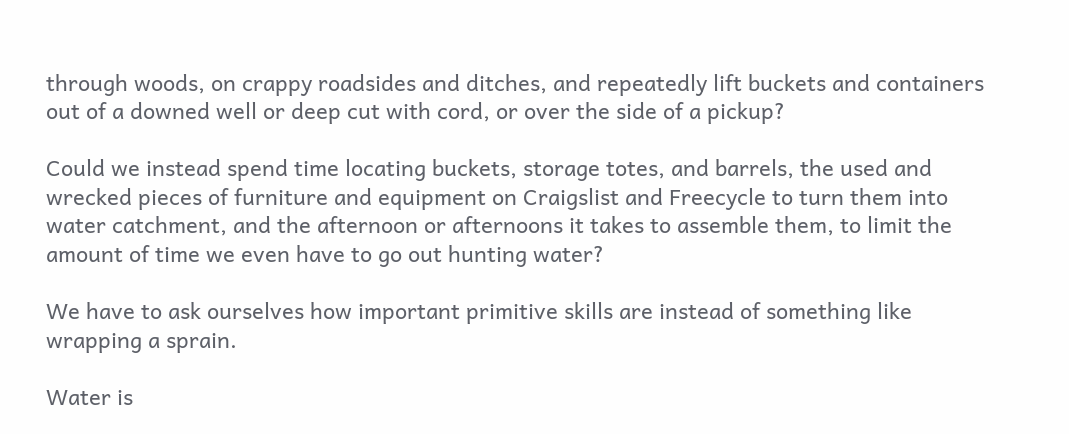through woods, on crappy roadsides and ditches, and repeatedly lift buckets and containers out of a downed well or deep cut with cord, or over the side of a pickup?

Could we instead spend time locating buckets, storage totes, and barrels, the used and wrecked pieces of furniture and equipment on Craigslist and Freecycle to turn them into water catchment, and the afternoon or afternoons it takes to assemble them, to limit the amount of time we even have to go out hunting water?

We have to ask ourselves how important primitive skills are instead of something like wrapping a sprain.

Water is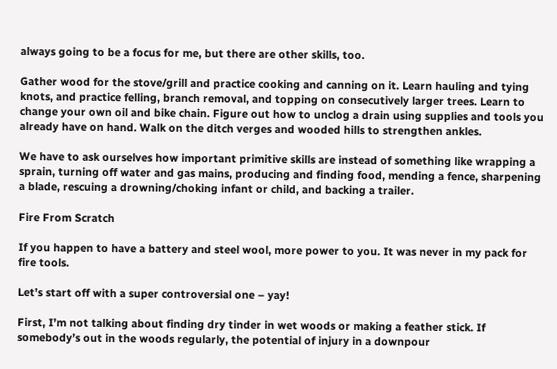always going to be a focus for me, but there are other skills, too.

Gather wood for the stove/grill and practice cooking and canning on it. Learn hauling and tying knots, and practice felling, branch removal, and topping on consecutively larger trees. Learn to change your own oil and bike chain. Figure out how to unclog a drain using supplies and tools you already have on hand. Walk on the ditch verges and wooded hills to strengthen ankles.

We have to ask ourselves how important primitive skills are instead of something like wrapping a sprain, turning off water and gas mains, producing and finding food, mending a fence, sharpening a blade, rescuing a drowning/choking infant or child, and backing a trailer.

Fire From Scratch

If you happen to have a battery and steel wool, more power to you. It was never in my pack for fire tools.

Let’s start off with a super controversial one – yay!

First, I’m not talking about finding dry tinder in wet woods or making a feather stick. If somebody’s out in the woods regularly, the potential of injury in a downpour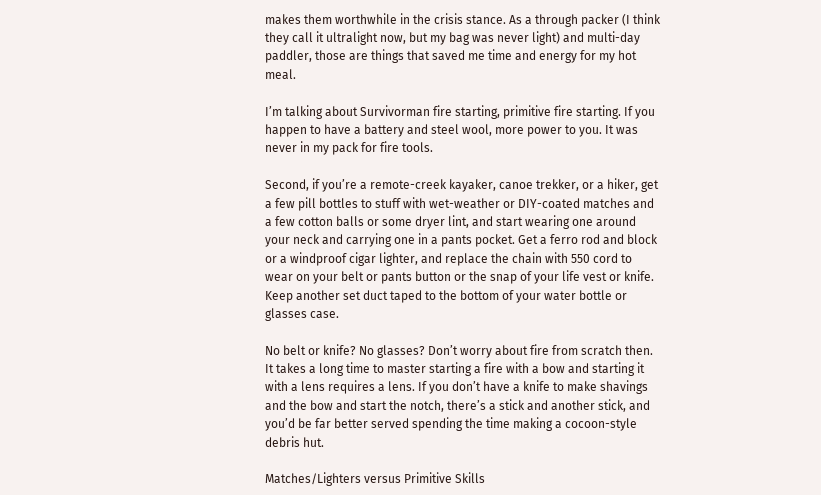makes them worthwhile in the crisis stance. As a through packer (I think they call it ultralight now, but my bag was never light) and multi-day paddler, those are things that saved me time and energy for my hot meal.

I’m talking about Survivorman fire starting, primitive fire starting. If you happen to have a battery and steel wool, more power to you. It was never in my pack for fire tools.

Second, if you’re a remote-creek kayaker, canoe trekker, or a hiker, get a few pill bottles to stuff with wet-weather or DIY-coated matches and a few cotton balls or some dryer lint, and start wearing one around your neck and carrying one in a pants pocket. Get a ferro rod and block or a windproof cigar lighter, and replace the chain with 550 cord to wear on your belt or pants button or the snap of your life vest or knife. Keep another set duct taped to the bottom of your water bottle or glasses case.

No belt or knife? No glasses? Don’t worry about fire from scratch then. It takes a long time to master starting a fire with a bow and starting it with a lens requires a lens. If you don’t have a knife to make shavings and the bow and start the notch, there’s a stick and another stick, and you’d be far better served spending the time making a cocoon-style debris hut.

Matches/Lighters versus Primitive Skills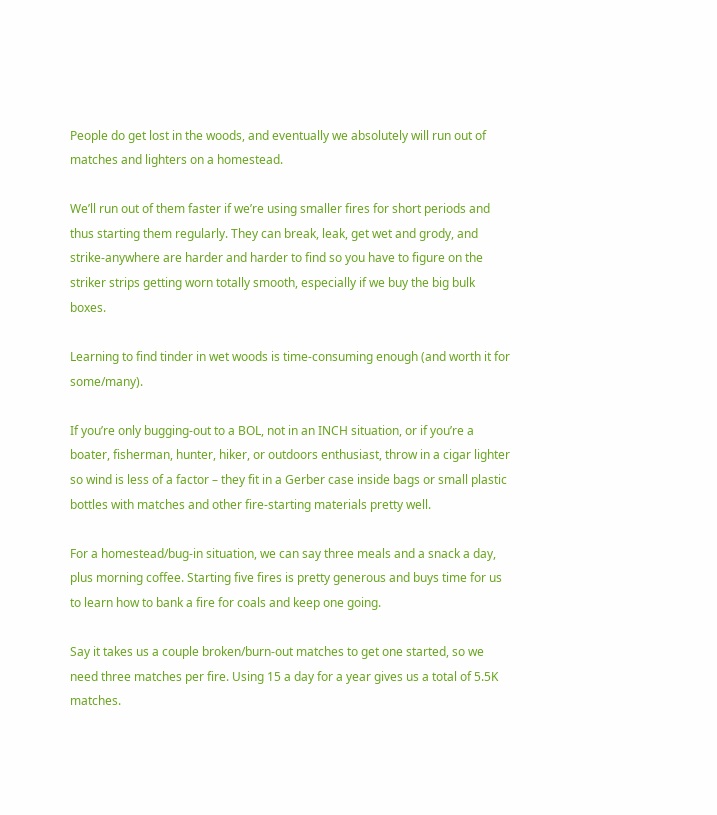People do get lost in the woods, and eventually we absolutely will run out of matches and lighters on a homestead.

We’ll run out of them faster if we’re using smaller fires for short periods and thus starting them regularly. They can break, leak, get wet and grody, and strike-anywhere are harder and harder to find so you have to figure on the striker strips getting worn totally smooth, especially if we buy the big bulk boxes.

Learning to find tinder in wet woods is time-consuming enough (and worth it for some/many).

If you’re only bugging-out to a BOL, not in an INCH situation, or if you’re a boater, fisherman, hunter, hiker, or outdoors enthusiast, throw in a cigar lighter so wind is less of a factor – they fit in a Gerber case inside bags or small plastic bottles with matches and other fire-starting materials pretty well.

For a homestead/bug-in situation, we can say three meals and a snack a day, plus morning coffee. Starting five fires is pretty generous and buys time for us to learn how to bank a fire for coals and keep one going.

Say it takes us a couple broken/burn-out matches to get one started, so we need three matches per fire. Using 15 a day for a year gives us a total of 5.5K matches.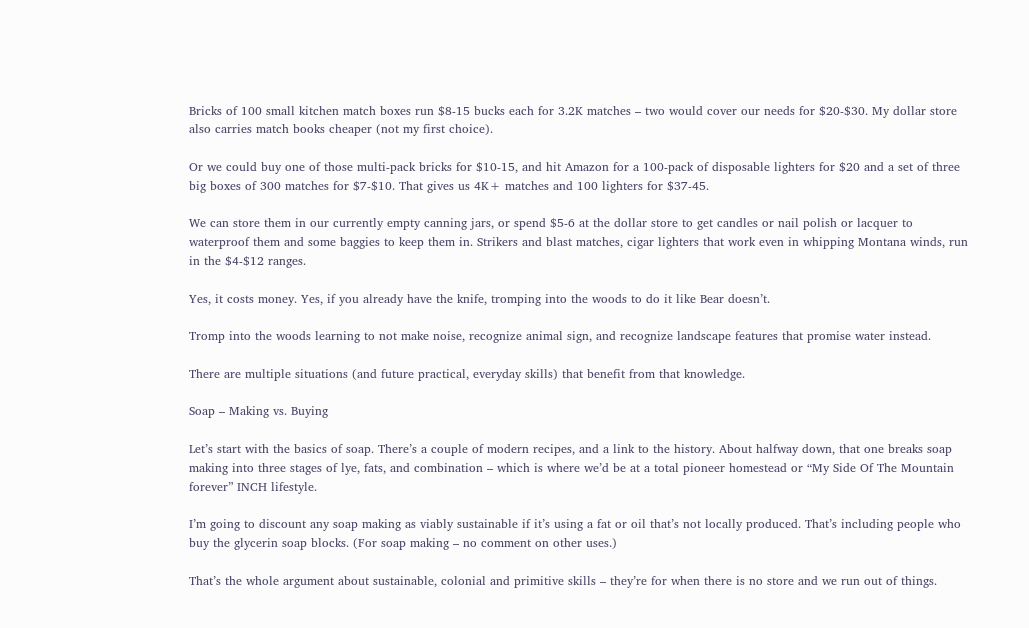Bricks of 100 small kitchen match boxes run $8-15 bucks each for 3.2K matches – two would cover our needs for $20-$30. My dollar store also carries match books cheaper (not my first choice).

Or we could buy one of those multi-pack bricks for $10-15, and hit Amazon for a 100-pack of disposable lighters for $20 and a set of three big boxes of 300 matches for $7-$10. That gives us 4K+ matches and 100 lighters for $37-45.

We can store them in our currently empty canning jars, or spend $5-6 at the dollar store to get candles or nail polish or lacquer to waterproof them and some baggies to keep them in. Strikers and blast matches, cigar lighters that work even in whipping Montana winds, run in the $4-$12 ranges.

Yes, it costs money. Yes, if you already have the knife, tromping into the woods to do it like Bear doesn’t.

Tromp into the woods learning to not make noise, recognize animal sign, and recognize landscape features that promise water instead.

There are multiple situations (and future practical, everyday skills) that benefit from that knowledge.

Soap – Making vs. Buying

Let’s start with the basics of soap. There’s a couple of modern recipes, and a link to the history. About halfway down, that one breaks soap making into three stages of lye, fats, and combination – which is where we’d be at a total pioneer homestead or “My Side Of The Mountain forever” INCH lifestyle.

I’m going to discount any soap making as viably sustainable if it’s using a fat or oil that’s not locally produced. That’s including people who buy the glycerin soap blocks. (For soap making – no comment on other uses.)

That’s the whole argument about sustainable, colonial and primitive skills – they’re for when there is no store and we run out of things.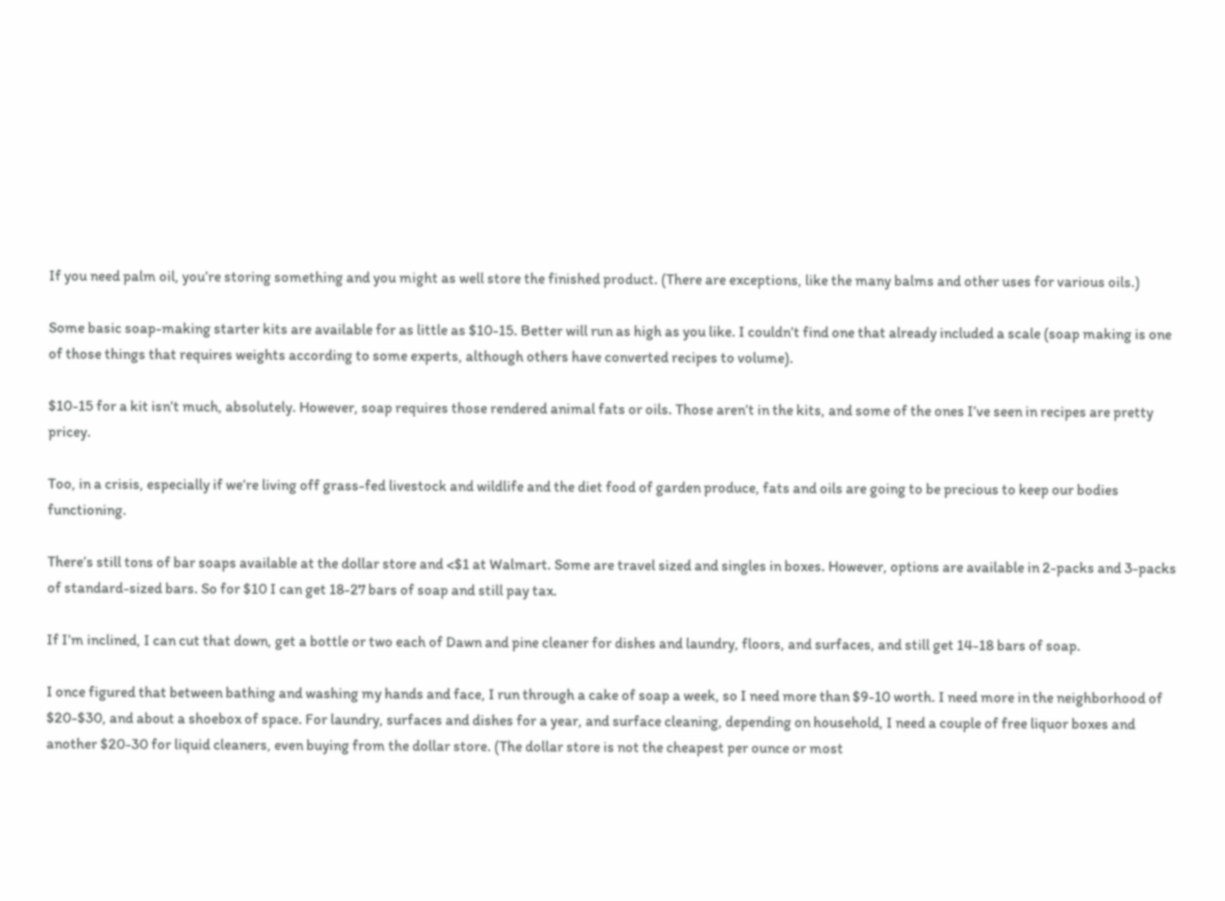If you need palm oil, you’re storing something and you might as well store the finished product. (There are exceptions, like the many balms and other uses for various oils.)

Some basic soap-making starter kits are available for as little as $10-15. Better will run as high as you like. I couldn’t find one that already included a scale (soap making is one of those things that requires weights according to some experts, although others have converted recipes to volume).

$10-15 for a kit isn’t much, absolutely. However, soap requires those rendered animal fats or oils. Those aren’t in the kits, and some of the ones I’ve seen in recipes are pretty pricey.

Too, in a crisis, especially if we’re living off grass-fed livestock and wildlife and the diet food of garden produce, fats and oils are going to be precious to keep our bodies functioning.

There’s still tons of bar soaps available at the dollar store and <$1 at Walmart. Some are travel sized and singles in boxes. However, options are available in 2-packs and 3-packs of standard-sized bars. So for $10 I can get 18-27 bars of soap and still pay tax.

If I’m inclined, I can cut that down, get a bottle or two each of Dawn and pine cleaner for dishes and laundry, floors, and surfaces, and still get 14-18 bars of soap.

I once figured that between bathing and washing my hands and face, I run through a cake of soap a week, so I need more than $9-10 worth. I need more in the neighborhood of $20-$30, and about a shoebox of space. For laundry, surfaces and dishes for a year, and surface cleaning, depending on household, I need a couple of free liquor boxes and another $20-30 for liquid cleaners, even buying from the dollar store. (The dollar store is not the cheapest per ounce or most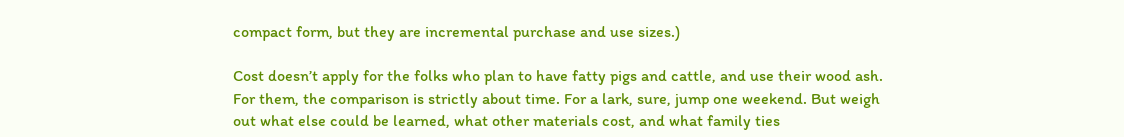compact form, but they are incremental purchase and use sizes.)

Cost doesn’t apply for the folks who plan to have fatty pigs and cattle, and use their wood ash. For them, the comparison is strictly about time. For a lark, sure, jump one weekend. But weigh out what else could be learned, what other materials cost, and what family ties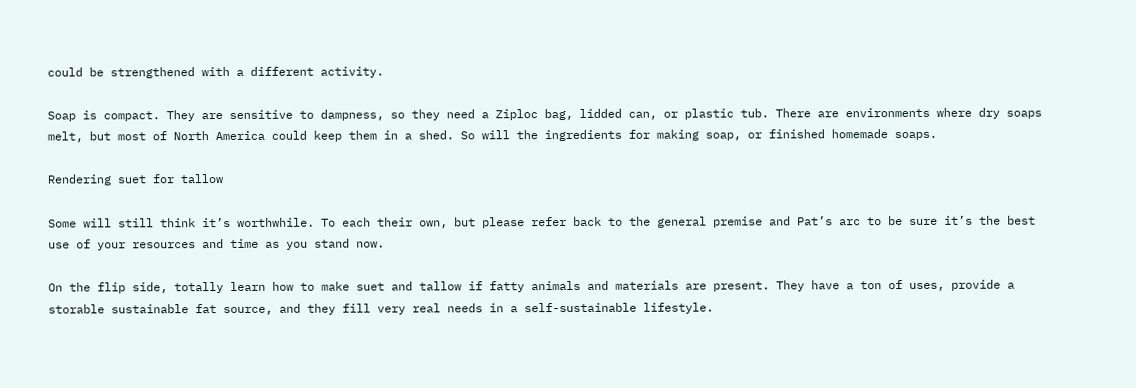could be strengthened with a different activity.

Soap is compact. They are sensitive to dampness, so they need a Ziploc bag, lidded can, or plastic tub. There are environments where dry soaps melt, but most of North America could keep them in a shed. So will the ingredients for making soap, or finished homemade soaps.

Rendering suet for tallow

Some will still think it’s worthwhile. To each their own, but please refer back to the general premise and Pat’s arc to be sure it’s the best use of your resources and time as you stand now.

On the flip side, totally learn how to make suet and tallow if fatty animals and materials are present. They have a ton of uses, provide a storable sustainable fat source, and they fill very real needs in a self-sustainable lifestyle.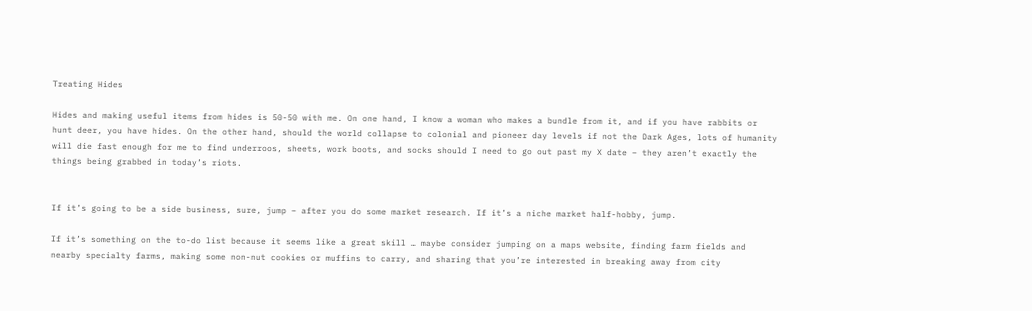Treating Hides

Hides and making useful items from hides is 50-50 with me. On one hand, I know a woman who makes a bundle from it, and if you have rabbits or hunt deer, you have hides. On the other hand, should the world collapse to colonial and pioneer day levels if not the Dark Ages, lots of humanity will die fast enough for me to find underroos, sheets, work boots, and socks should I need to go out past my X date – they aren’t exactly the things being grabbed in today’s riots.


If it’s going to be a side business, sure, jump – after you do some market research. If it’s a niche market half-hobby, jump.

If it’s something on the to-do list because it seems like a great skill … maybe consider jumping on a maps website, finding farm fields and nearby specialty farms, making some non-nut cookies or muffins to carry, and sharing that you’re interested in breaking away from city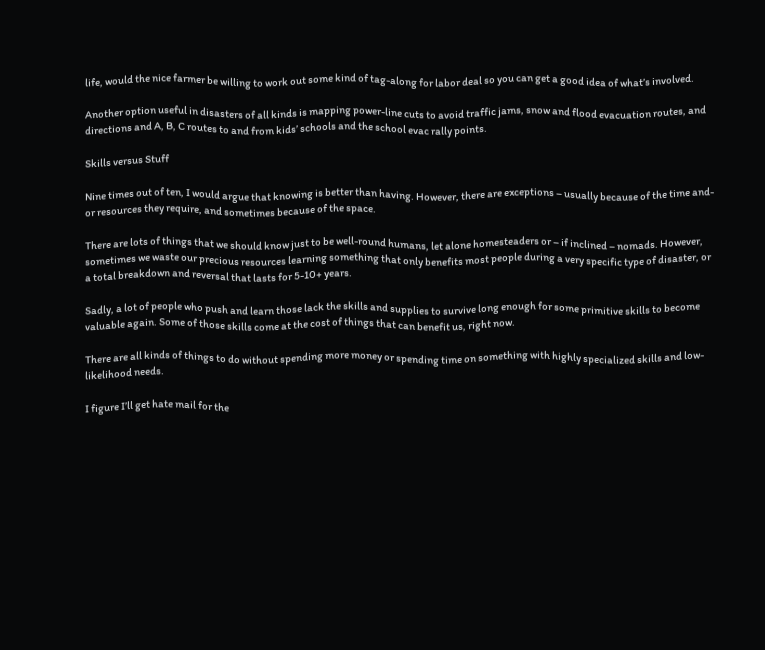life, would the nice farmer be willing to work out some kind of tag-along for labor deal so you can get a good idea of what’s involved.

Another option useful in disasters of all kinds is mapping power-line cuts to avoid traffic jams, snow and flood evacuation routes, and directions and A, B, C routes to and from kids’ schools and the school evac rally points.

Skills versus Stuff

Nine times out of ten, I would argue that knowing is better than having. However, there are exceptions – usually because of the time and-or resources they require, and sometimes because of the space.

There are lots of things that we should know just to be well-round humans, let alone homesteaders or – if inclined – nomads. However, sometimes we waste our precious resources learning something that only benefits most people during a very specific type of disaster, or a total breakdown and reversal that lasts for 5-10+ years.

Sadly, a lot of people who push and learn those lack the skills and supplies to survive long enough for some primitive skills to become valuable again. Some of those skills come at the cost of things that can benefit us, right now.

There are all kinds of things to do without spending more money or spending time on something with highly specialized skills and low-likelihood needs.

I figure I’ll get hate mail for the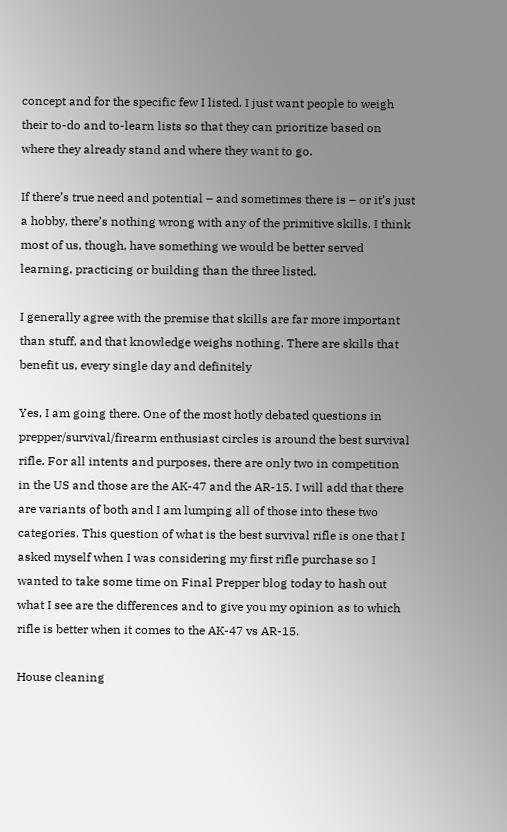concept and for the specific few I listed. I just want people to weigh their to-do and to-learn lists so that they can prioritize based on where they already stand and where they want to go.

If there’s true need and potential – and sometimes there is – or it’s just a hobby, there’s nothing wrong with any of the primitive skills. I think most of us, though, have something we would be better served learning, practicing or building than the three listed.

I generally agree with the premise that skills are far more important than stuff, and that knowledge weighs nothing. There are skills that benefit us, every single day and definitely

Yes, I am going there. One of the most hotly debated questions in prepper/survival/firearm enthusiast circles is around the best survival rifle. For all intents and purposes, there are only two in competition in the US and those are the AK-47 and the AR-15. I will add that there are variants of both and I am lumping all of those into these two categories. This question of what is the best survival rifle is one that I asked myself when I was considering my first rifle purchase so I wanted to take some time on Final Prepper blog today to hash out what I see are the differences and to give you my opinion as to which rifle is better when it comes to the AK-47 vs AR-15.

House cleaning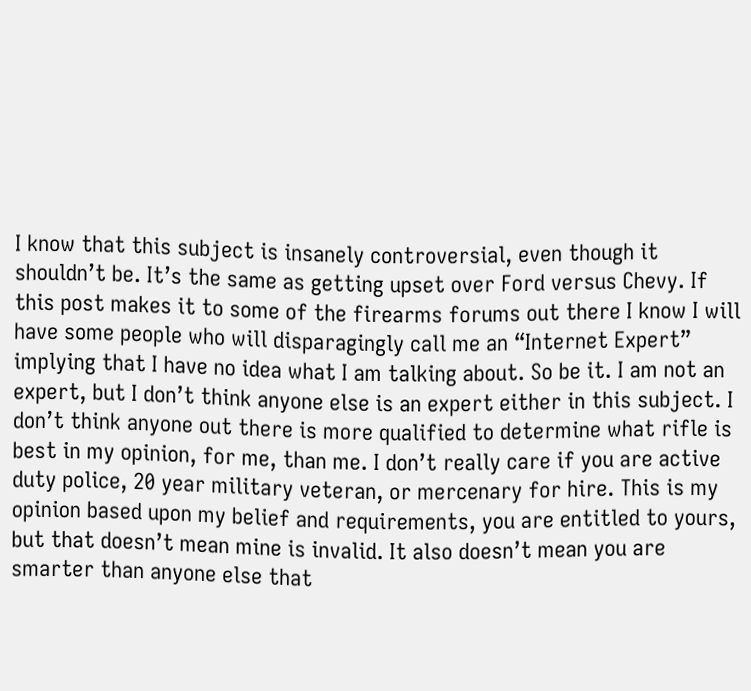I know that this subject is insanely controversial, even though it shouldn’t be. It’s the same as getting upset over Ford versus Chevy. If this post makes it to some of the firearms forums out there I know I will have some people who will disparagingly call me an “Internet Expert” implying that I have no idea what I am talking about. So be it. I am not an expert, but I don’t think anyone else is an expert either in this subject. I don’t think anyone out there is more qualified to determine what rifle is best in my opinion, for me, than me. I don’t really care if you are active duty police, 20 year military veteran, or mercenary for hire. This is my opinion based upon my belief and requirements, you are entitled to yours, but that doesn’t mean mine is invalid. It also doesn’t mean you are smarter than anyone else that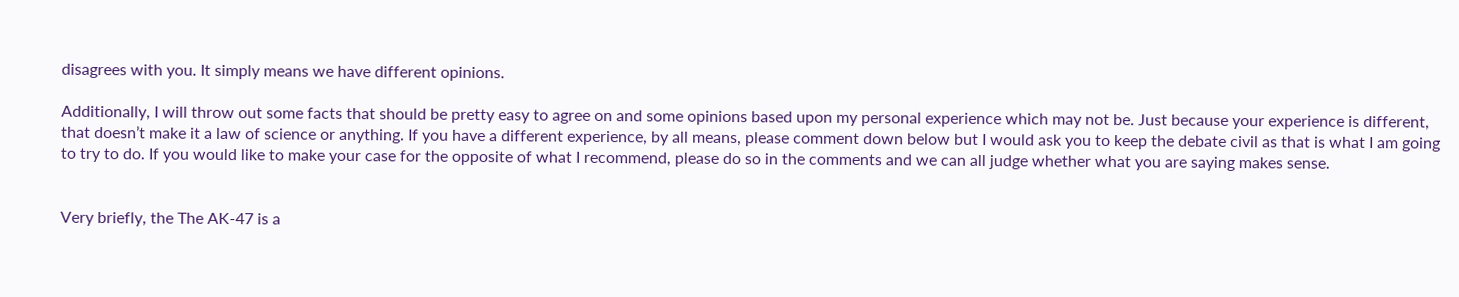disagrees with you. It simply means we have different opinions.

Additionally, I will throw out some facts that should be pretty easy to agree on and some opinions based upon my personal experience which may not be. Just because your experience is different, that doesn’t make it a law of science or anything. If you have a different experience, by all means, please comment down below but I would ask you to keep the debate civil as that is what I am going to try to do. If you would like to make your case for the opposite of what I recommend, please do so in the comments and we can all judge whether what you are saying makes sense.


Very briefly, the The AK-47 is a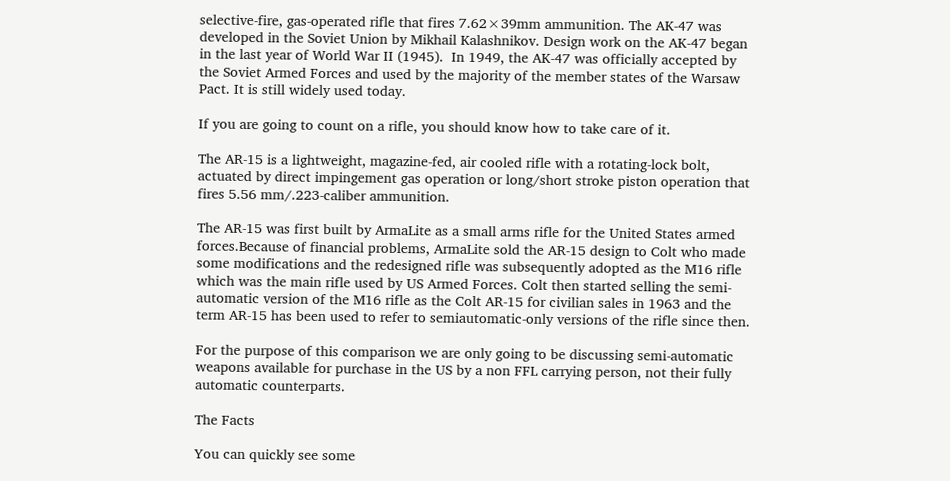selective-fire, gas-operated rifle that fires 7.62×39mm ammunition. The AK-47 was developed in the Soviet Union by Mikhail Kalashnikov. Design work on the AK-47 began in the last year of World War II (1945).  In 1949, the AK-47 was officially accepted by the Soviet Armed Forces and used by the majority of the member states of the Warsaw Pact. It is still widely used today.

If you are going to count on a rifle, you should know how to take care of it.

The AR-15 is a lightweight, magazine-fed, air cooled rifle with a rotating-lock bolt, actuated by direct impingement gas operation or long/short stroke piston operation that fires 5.56 mm/.223-caliber ammunition.

The AR-15 was first built by ArmaLite as a small arms rifle for the United States armed forces.Because of financial problems, ArmaLite sold the AR-15 design to Colt who made some modifications and the redesigned rifle was subsequently adopted as the M16 rifle which was the main rifle used by US Armed Forces. Colt then started selling the semi-automatic version of the M16 rifle as the Colt AR-15 for civilian sales in 1963 and the term AR-15 has been used to refer to semiautomatic-only versions of the rifle since then.

For the purpose of this comparison we are only going to be discussing semi-automatic weapons available for purchase in the US by a non FFL carrying person, not their fully automatic counterparts.

The Facts

You can quickly see some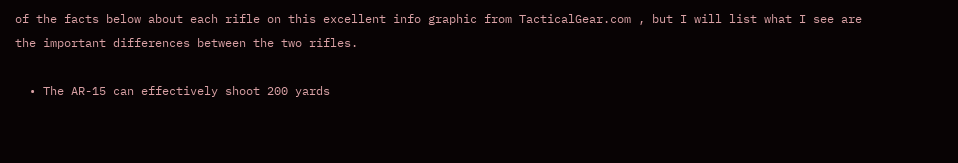of the facts below about each rifle on this excellent info graphic from TacticalGear.com , but I will list what I see are the important differences between the two rifles.

  • The AR-15 can effectively shoot 200 yards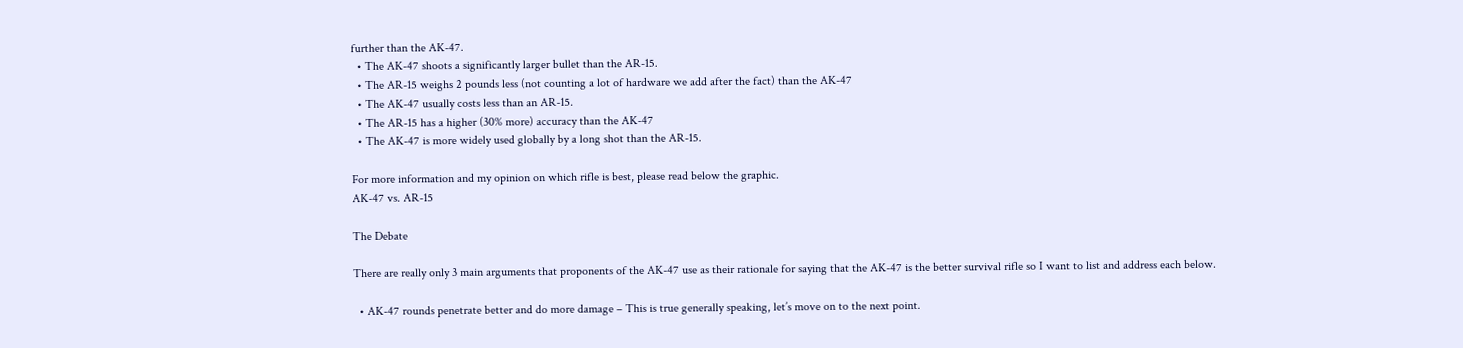further than the AK-47.
  • The AK-47 shoots a significantly larger bullet than the AR-15.
  • The AR-15 weighs 2 pounds less (not counting a lot of hardware we add after the fact) than the AK-47
  • The AK-47 usually costs less than an AR-15.
  • The AR-15 has a higher (30% more) accuracy than the AK-47
  • The AK-47 is more widely used globally by a long shot than the AR-15.

For more information and my opinion on which rifle is best, please read below the graphic.
AK-47 vs. AR-15

The Debate

There are really only 3 main arguments that proponents of the AK-47 use as their rationale for saying that the AK-47 is the better survival rifle so I want to list and address each below.

  • AK-47 rounds penetrate better and do more damage – This is true generally speaking, let’s move on to the next point.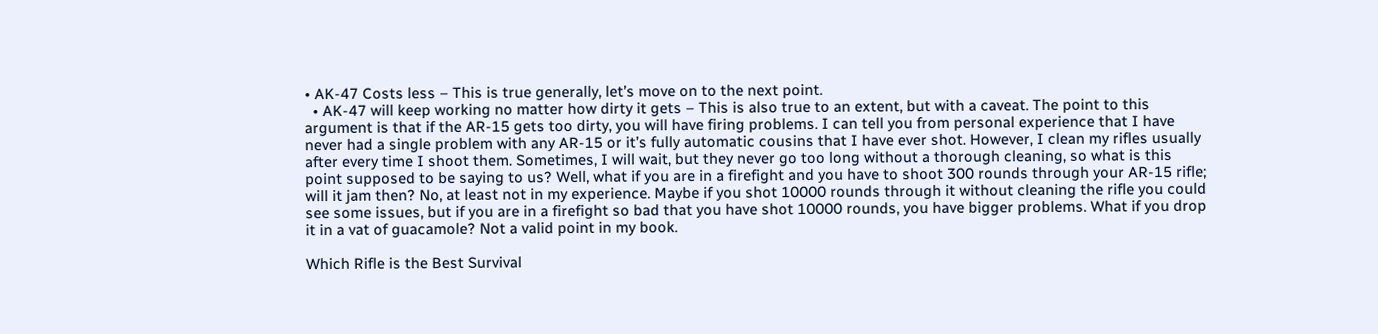• AK-47 Costs less – This is true generally, let’s move on to the next point.
  • AK-47 will keep working no matter how dirty it gets – This is also true to an extent, but with a caveat. The point to this argument is that if the AR-15 gets too dirty, you will have firing problems. I can tell you from personal experience that I have never had a single problem with any AR-15 or it’s fully automatic cousins that I have ever shot. However, I clean my rifles usually after every time I shoot them. Sometimes, I will wait, but they never go too long without a thorough cleaning, so what is this point supposed to be saying to us? Well, what if you are in a firefight and you have to shoot 300 rounds through your AR-15 rifle; will it jam then? No, at least not in my experience. Maybe if you shot 10000 rounds through it without cleaning the rifle you could see some issues, but if you are in a firefight so bad that you have shot 10000 rounds, you have bigger problems. What if you drop it in a vat of guacamole? Not a valid point in my book.

Which Rifle is the Best Survival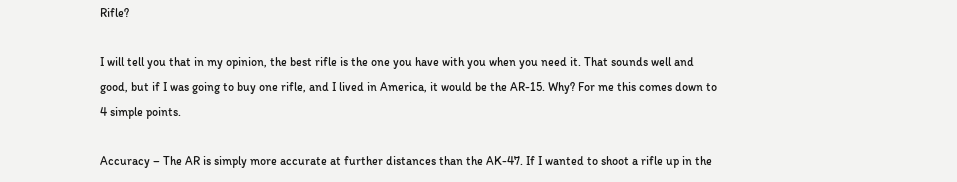Rifle?

I will tell you that in my opinion, the best rifle is the one you have with you when you need it. That sounds well and good, but if I was going to buy one rifle, and I lived in America, it would be the AR-15. Why? For me this comes down to 4 simple points.

Accuracy – The AR is simply more accurate at further distances than the AK-47. If I wanted to shoot a rifle up in the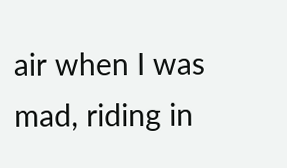air when I was mad, riding in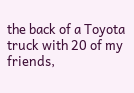the back of a Toyota truck with 20 of my friends,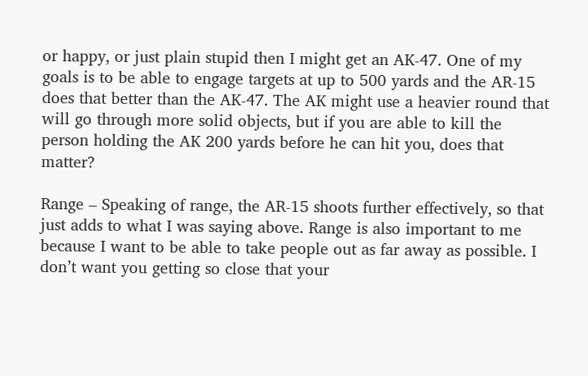or happy, or just plain stupid then I might get an AK-47. One of my goals is to be able to engage targets at up to 500 yards and the AR-15 does that better than the AK-47. The AK might use a heavier round that will go through more solid objects, but if you are able to kill the person holding the AK 200 yards before he can hit you, does that matter?

Range – Speaking of range, the AR-15 shoots further effectively, so that just adds to what I was saying above. Range is also important to me because I want to be able to take people out as far away as possible. I don’t want you getting so close that your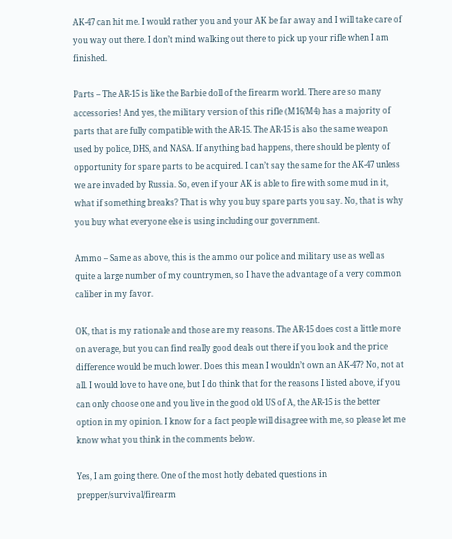AK-47 can hit me. I would rather you and your AK be far away and I will take care of you way out there. I don’t mind walking out there to pick up your rifle when I am finished.

Parts – The AR-15 is like the Barbie doll of the firearm world. There are so many accessories! And yes, the military version of this rifle (M16/M4) has a majority of parts that are fully compatible with the AR-15. The AR-15 is also the same weapon used by police, DHS, and NASA. If anything bad happens, there should be plenty of opportunity for spare parts to be acquired. I can’t say the same for the AK-47 unless we are invaded by Russia. So, even if your AK is able to fire with some mud in it, what if something breaks? That is why you buy spare parts you say. No, that is why you buy what everyone else is using including our government.

Ammo – Same as above, this is the ammo our police and military use as well as quite a large number of my countrymen, so I have the advantage of a very common caliber in my favor.

OK, that is my rationale and those are my reasons. The AR-15 does cost a little more on average, but you can find really good deals out there if you look and the price difference would be much lower. Does this mean I wouldn’t own an AK-47? No, not at all. I would love to have one, but I do think that for the reasons I listed above, if you can only choose one and you live in the good old US of A, the AR-15 is the better option in my opinion. I know for a fact people will disagree with me, so please let me know what you think in the comments below.

Yes, I am going there. One of the most hotly debated questions in prepper/survival/firearm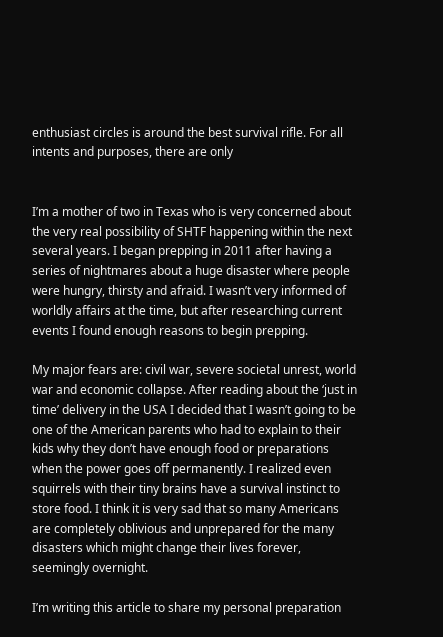enthusiast circles is around the best survival rifle. For all intents and purposes, there are only


I’m a mother of two in Texas who is very concerned about the very real possibility of SHTF happening within the next several years. I began prepping in 2011 after having a series of nightmares about a huge disaster where people were hungry, thirsty and afraid. I wasn’t very informed of worldly affairs at the time, but after researching current events I found enough reasons to begin prepping.

My major fears are: civil war, severe societal unrest, world war and economic collapse. After reading about the ‘just in time’ delivery in the USA I decided that I wasn’t going to be one of the American parents who had to explain to their kids why they don’t have enough food or preparations when the power goes off permanently. I realized even squirrels with their tiny brains have a survival instinct to store food. I think it is very sad that so many Americans are completely oblivious and unprepared for the many disasters which might change their lives forever, seemingly overnight.

I’m writing this article to share my personal preparation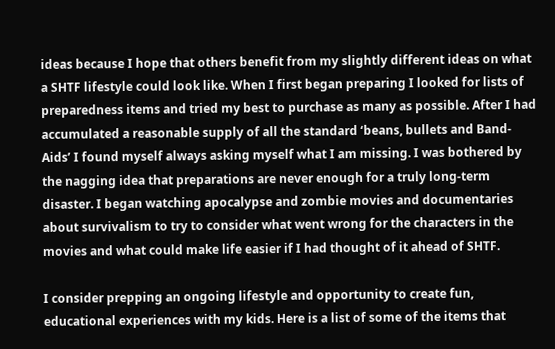ideas because I hope that others benefit from my slightly different ideas on what a SHTF lifestyle could look like. When I first began preparing I looked for lists of preparedness items and tried my best to purchase as many as possible. After I had accumulated a reasonable supply of all the standard ‘beans, bullets and Band-Aids’ I found myself always asking myself what I am missing. I was bothered by the nagging idea that preparations are never enough for a truly long-term disaster. I began watching apocalypse and zombie movies and documentaries about survivalism to try to consider what went wrong for the characters in the movies and what could make life easier if I had thought of it ahead of SHTF.

I consider prepping an ongoing lifestyle and opportunity to create fun, educational experiences with my kids. Here is a list of some of the items that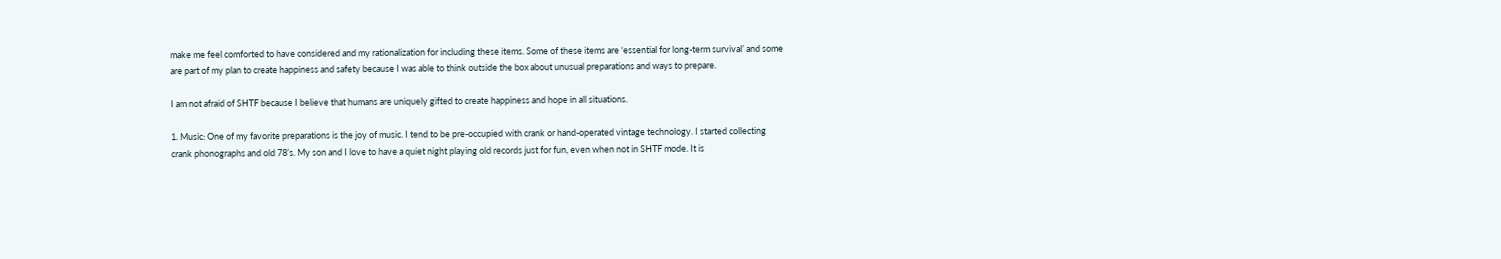make me feel comforted to have considered and my rationalization for including these items. Some of these items are ‘essential for long-term survival’ and some are part of my plan to create happiness and safety because I was able to think outside the box about unusual preparations and ways to prepare.

I am not afraid of SHTF because I believe that humans are uniquely gifted to create happiness and hope in all situations.

1. Music: One of my favorite preparations is the joy of music. I tend to be pre-occupied with crank or hand-operated vintage technology. I started collecting crank phonographs and old 78’s. My son and I love to have a quiet night playing old records just for fun, even when not in SHTF mode. It is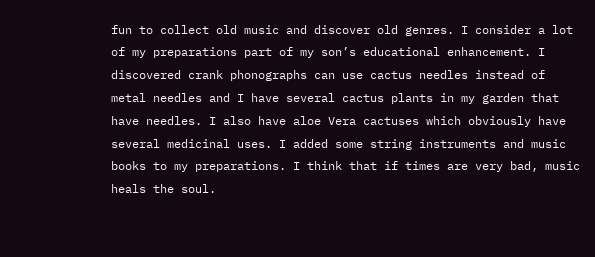fun to collect old music and discover old genres. I consider a lot of my preparations part of my son’s educational enhancement. I discovered crank phonographs can use cactus needles instead of metal needles and I have several cactus plants in my garden that have needles. I also have aloe Vera cactuses which obviously have several medicinal uses. I added some string instruments and music books to my preparations. I think that if times are very bad, music heals the soul.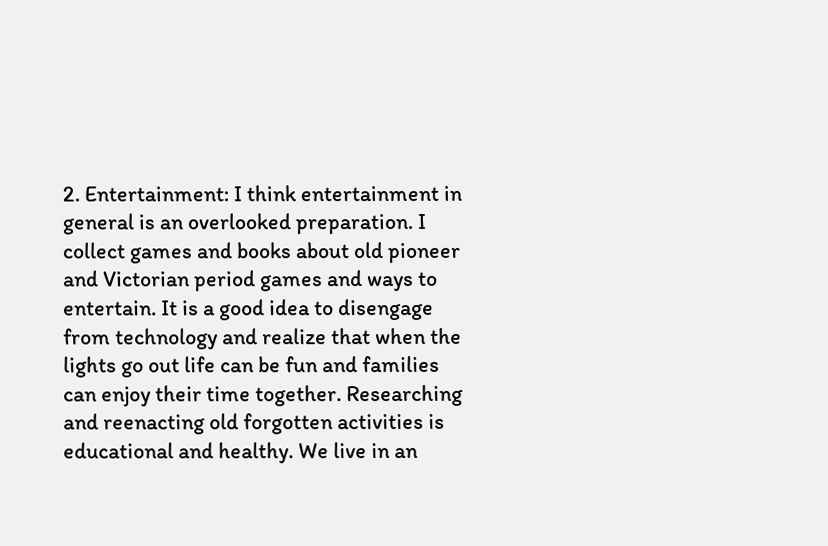2. Entertainment: I think entertainment in general is an overlooked preparation. I collect games and books about old pioneer and Victorian period games and ways to entertain. It is a good idea to disengage from technology and realize that when the lights go out life can be fun and families can enjoy their time together. Researching and reenacting old forgotten activities is educational and healthy. We live in an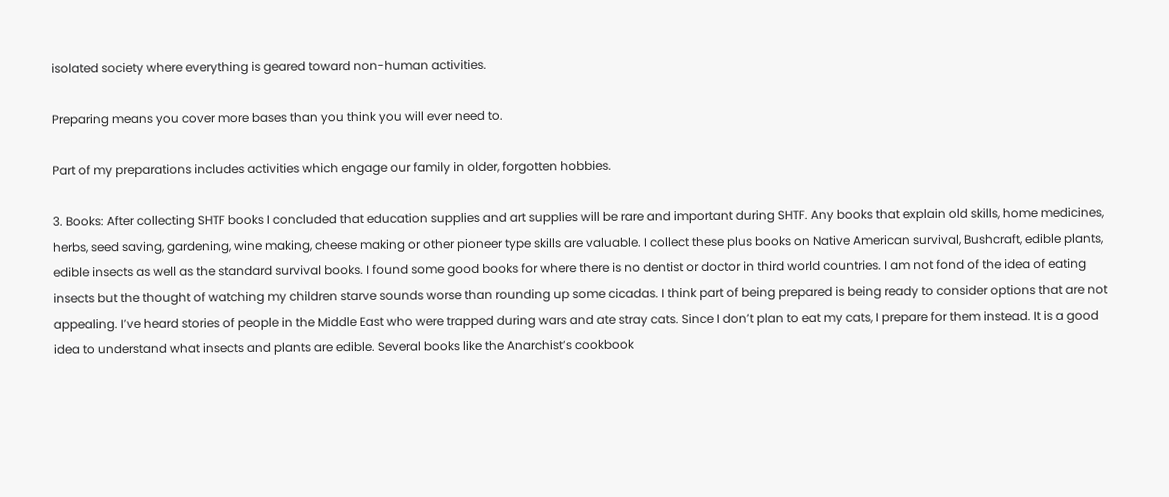isolated society where everything is geared toward non-human activities.

Preparing means you cover more bases than you think you will ever need to.

Part of my preparations includes activities which engage our family in older, forgotten hobbies.

3. Books: After collecting SHTF books I concluded that education supplies and art supplies will be rare and important during SHTF. Any books that explain old skills, home medicines, herbs, seed saving, gardening, wine making, cheese making or other pioneer type skills are valuable. I collect these plus books on Native American survival, Bushcraft, edible plants, edible insects as well as the standard survival books. I found some good books for where there is no dentist or doctor in third world countries. I am not fond of the idea of eating insects but the thought of watching my children starve sounds worse than rounding up some cicadas. I think part of being prepared is being ready to consider options that are not appealing. I’ve heard stories of people in the Middle East who were trapped during wars and ate stray cats. Since I don’t plan to eat my cats, I prepare for them instead. It is a good idea to understand what insects and plants are edible. Several books like the Anarchist’s cookbook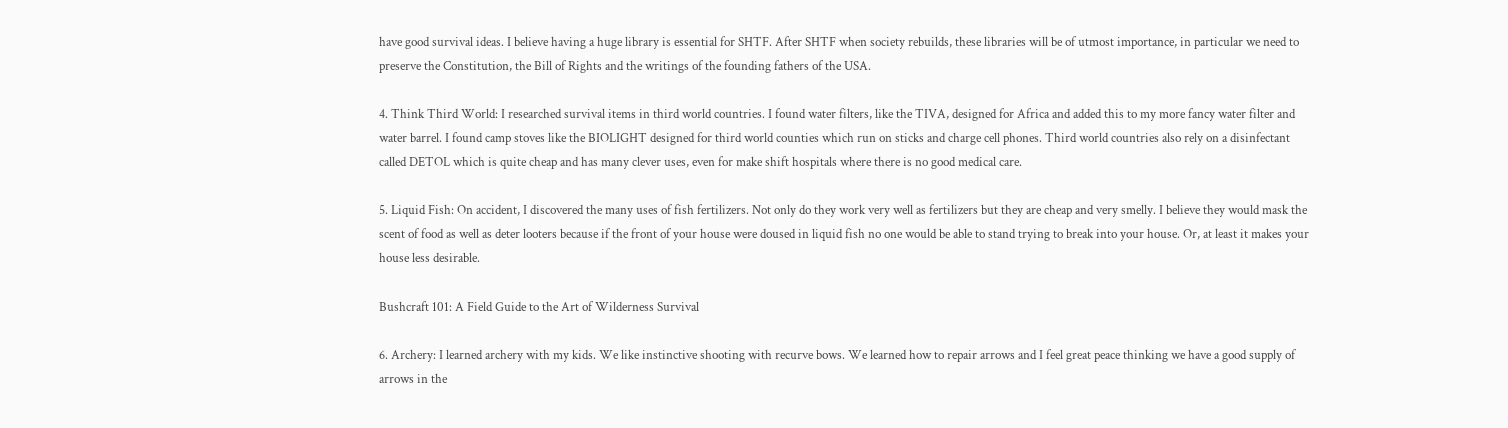have good survival ideas. I believe having a huge library is essential for SHTF. After SHTF when society rebuilds, these libraries will be of utmost importance, in particular we need to preserve the Constitution, the Bill of Rights and the writings of the founding fathers of the USA.

4. Think Third World: I researched survival items in third world countries. I found water filters, like the TIVA, designed for Africa and added this to my more fancy water filter and water barrel. I found camp stoves like the BIOLIGHT designed for third world counties which run on sticks and charge cell phones. Third world countries also rely on a disinfectant called DETOL which is quite cheap and has many clever uses, even for make shift hospitals where there is no good medical care.

5. Liquid Fish: On accident, I discovered the many uses of fish fertilizers. Not only do they work very well as fertilizers but they are cheap and very smelly. I believe they would mask the scent of food as well as deter looters because if the front of your house were doused in liquid fish no one would be able to stand trying to break into your house. Or, at least it makes your house less desirable.

Bushcraft 101: A Field Guide to the Art of Wilderness Survival

6. Archery: I learned archery with my kids. We like instinctive shooting with recurve bows. We learned how to repair arrows and I feel great peace thinking we have a good supply of arrows in the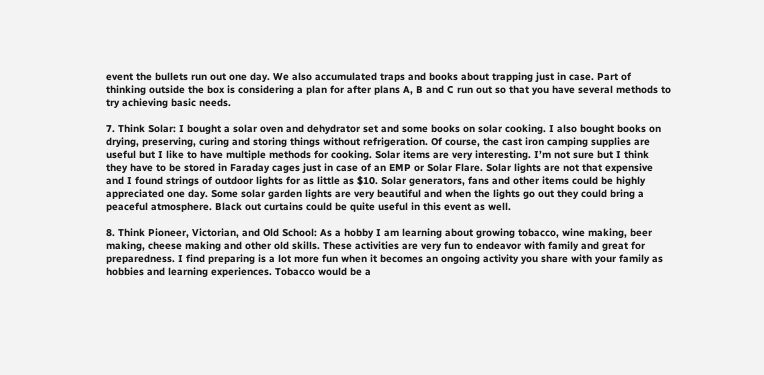event the bullets run out one day. We also accumulated traps and books about trapping just in case. Part of thinking outside the box is considering a plan for after plans A, B and C run out so that you have several methods to try achieving basic needs.

7. Think Solar: I bought a solar oven and dehydrator set and some books on solar cooking. I also bought books on drying, preserving, curing and storing things without refrigeration. Of course, the cast iron camping supplies are useful but I like to have multiple methods for cooking. Solar items are very interesting. I’m not sure but I think they have to be stored in Faraday cages just in case of an EMP or Solar Flare. Solar lights are not that expensive and I found strings of outdoor lights for as little as $10. Solar generators, fans and other items could be highly appreciated one day. Some solar garden lights are very beautiful and when the lights go out they could bring a peaceful atmosphere. Black out curtains could be quite useful in this event as well.

8. Think Pioneer, Victorian, and Old School: As a hobby I am learning about growing tobacco, wine making, beer making, cheese making and other old skills. These activities are very fun to endeavor with family and great for preparedness. I find preparing is a lot more fun when it becomes an ongoing activity you share with your family as hobbies and learning experiences. Tobacco would be a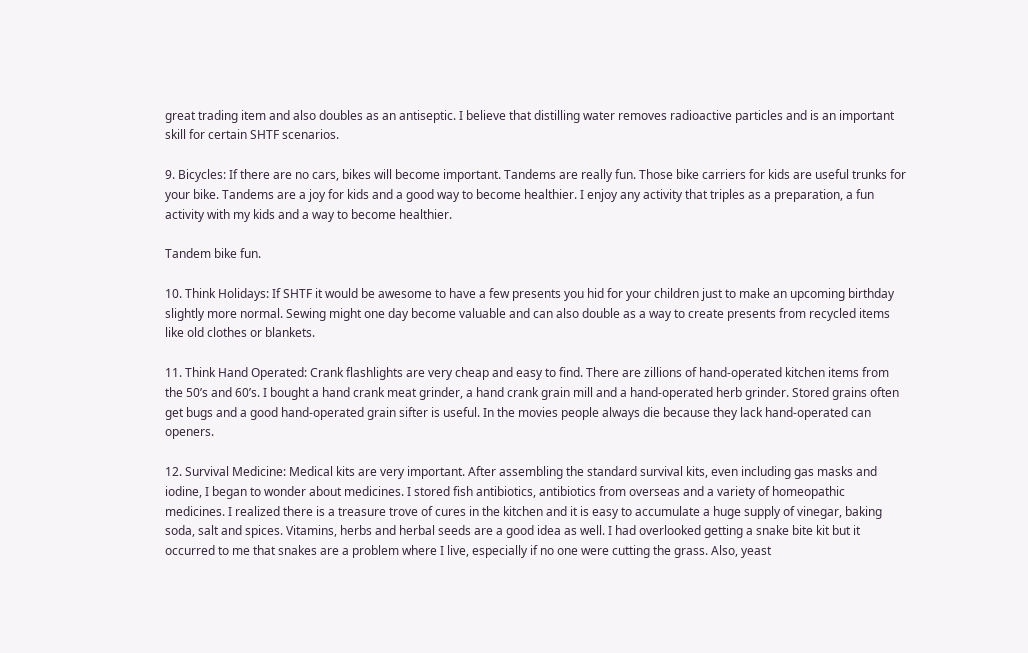great trading item and also doubles as an antiseptic. I believe that distilling water removes radioactive particles and is an important skill for certain SHTF scenarios.

9. Bicycles: If there are no cars, bikes will become important. Tandems are really fun. Those bike carriers for kids are useful trunks for your bike. Tandems are a joy for kids and a good way to become healthier. I enjoy any activity that triples as a preparation, a fun activity with my kids and a way to become healthier.

Tandem bike fun.

10. Think Holidays: If SHTF it would be awesome to have a few presents you hid for your children just to make an upcoming birthday slightly more normal. Sewing might one day become valuable and can also double as a way to create presents from recycled items like old clothes or blankets.

11. Think Hand Operated: Crank flashlights are very cheap and easy to find. There are zillions of hand-operated kitchen items from the 50’s and 60’s. I bought a hand crank meat grinder, a hand crank grain mill and a hand-operated herb grinder. Stored grains often get bugs and a good hand-operated grain sifter is useful. In the movies people always die because they lack hand-operated can openers.

12. Survival Medicine: Medical kits are very important. After assembling the standard survival kits, even including gas masks and iodine, I began to wonder about medicines. I stored fish antibiotics, antibiotics from overseas and a variety of homeopathic medicines. I realized there is a treasure trove of cures in the kitchen and it is easy to accumulate a huge supply of vinegar, baking soda, salt and spices. Vitamins, herbs and herbal seeds are a good idea as well. I had overlooked getting a snake bite kit but it occurred to me that snakes are a problem where I live, especially if no one were cutting the grass. Also, yeast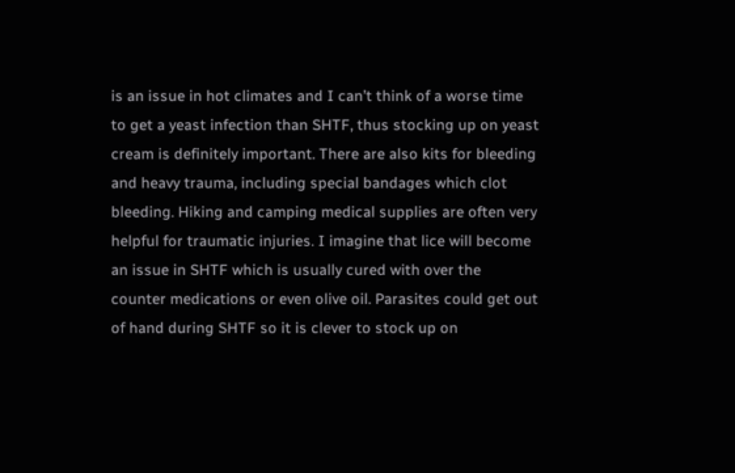is an issue in hot climates and I can’t think of a worse time to get a yeast infection than SHTF, thus stocking up on yeast cream is definitely important. There are also kits for bleeding and heavy trauma, including special bandages which clot bleeding. Hiking and camping medical supplies are often very helpful for traumatic injuries. I imagine that lice will become an issue in SHTF which is usually cured with over the counter medications or even olive oil. Parasites could get out of hand during SHTF so it is clever to stock up on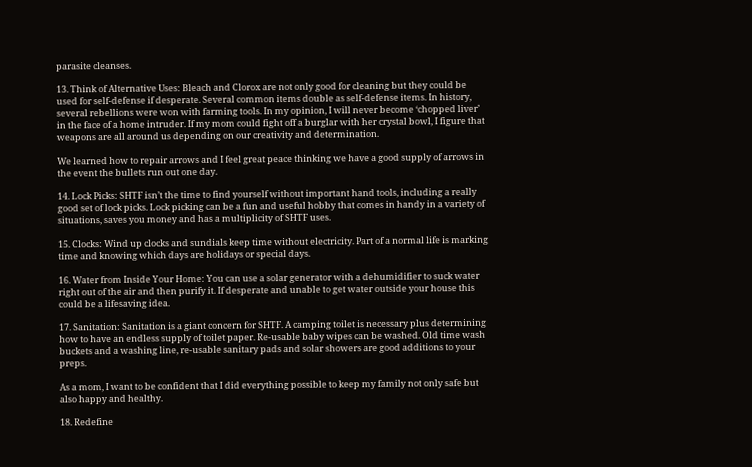parasite cleanses.

13. Think of Alternative Uses: Bleach and Clorox are not only good for cleaning but they could be used for self-defense if desperate. Several common items double as self-defense items. In history, several rebellions were won with farming tools. In my opinion, I will never become ‘chopped liver’ in the face of a home intruder. If my mom could fight off a burglar with her crystal bowl, I figure that weapons are all around us depending on our creativity and determination.

We learned how to repair arrows and I feel great peace thinking we have a good supply of arrows in the event the bullets run out one day.

14. Lock Picks: SHTF isn’t the time to find yourself without important hand tools, including a really good set of lock picks. Lock picking can be a fun and useful hobby that comes in handy in a variety of situations, saves you money and has a multiplicity of SHTF uses.

15. Clocks: Wind up clocks and sundials keep time without electricity. Part of a normal life is marking time and knowing which days are holidays or special days.

16. Water from Inside Your Home: You can use a solar generator with a dehumidifier to suck water right out of the air and then purify it. If desperate and unable to get water outside your house this could be a lifesaving idea.

17. Sanitation: Sanitation is a giant concern for SHTF. A camping toilet is necessary plus determining how to have an endless supply of toilet paper. Re-usable baby wipes can be washed. Old time wash buckets and a washing line, re-usable sanitary pads and solar showers are good additions to your preps.

As a mom, I want to be confident that I did everything possible to keep my family not only safe but also happy and healthy.

18. Redefine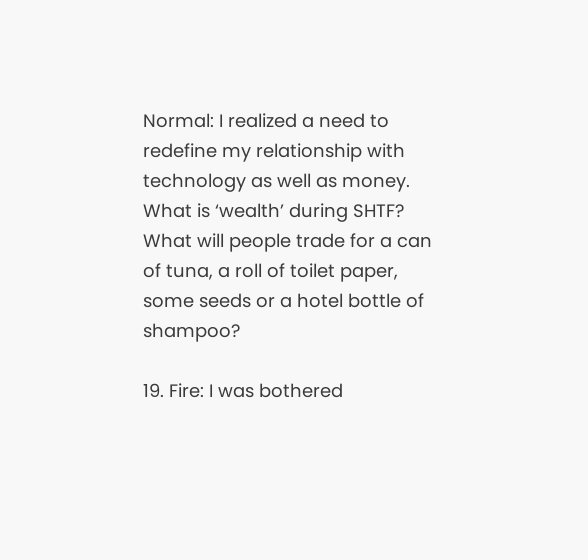Normal: I realized a need to redefine my relationship with technology as well as money. What is ‘wealth’ during SHTF? What will people trade for a can of tuna, a roll of toilet paper, some seeds or a hotel bottle of shampoo?

19. Fire: I was bothered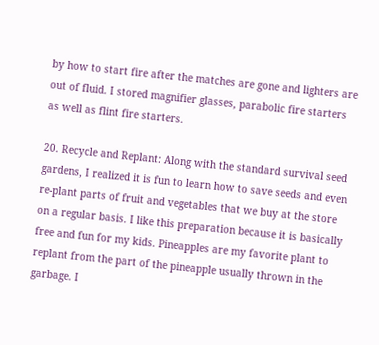by how to start fire after the matches are gone and lighters are out of fluid. I stored magnifier glasses, parabolic fire starters as well as flint fire starters.

20. Recycle and Replant: Along with the standard survival seed gardens, I realized it is fun to learn how to save seeds and even re-plant parts of fruit and vegetables that we buy at the store on a regular basis. I like this preparation because it is basically free and fun for my kids. Pineapples are my favorite plant to replant from the part of the pineapple usually thrown in the garbage. I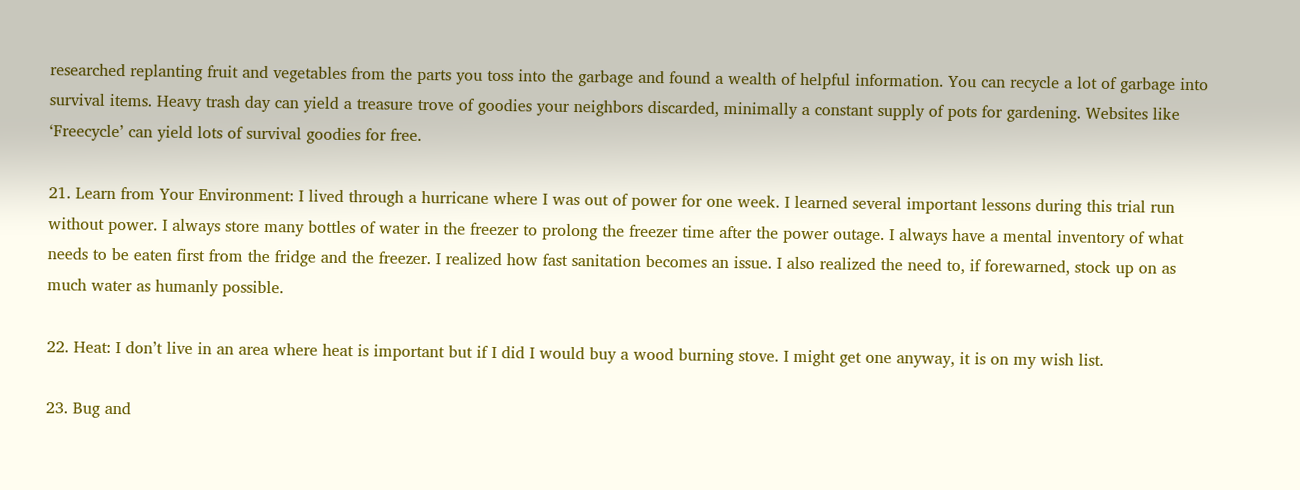researched replanting fruit and vegetables from the parts you toss into the garbage and found a wealth of helpful information. You can recycle a lot of garbage into survival items. Heavy trash day can yield a treasure trove of goodies your neighbors discarded, minimally a constant supply of pots for gardening. Websites like ‘Freecycle’ can yield lots of survival goodies for free.

21. Learn from Your Environment: I lived through a hurricane where I was out of power for one week. I learned several important lessons during this trial run without power. I always store many bottles of water in the freezer to prolong the freezer time after the power outage. I always have a mental inventory of what needs to be eaten first from the fridge and the freezer. I realized how fast sanitation becomes an issue. I also realized the need to, if forewarned, stock up on as much water as humanly possible.

22. Heat: I don’t live in an area where heat is important but if I did I would buy a wood burning stove. I might get one anyway, it is on my wish list.

23. Bug and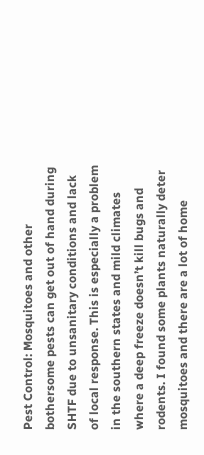Pest Control: Mosquitoes and other bothersome pests can get out of hand during SHTF due to unsanitary conditions and lack of local response. This is especially a problem in the southern states and mild climates where a deep freeze doesn’t kill bugs and rodents. I found some plants naturally deter mosquitoes and there are a lot of home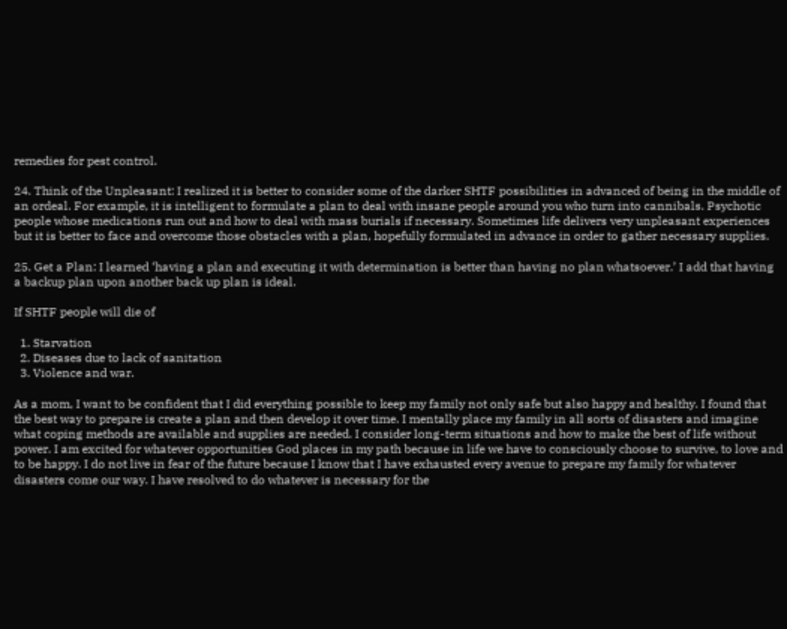remedies for pest control.

24. Think of the Unpleasant: I realized it is better to consider some of the darker SHTF possibilities in advanced of being in the middle of an ordeal. For example, it is intelligent to formulate a plan to deal with insane people around you who turn into cannibals. Psychotic people whose medications run out and how to deal with mass burials if necessary. Sometimes life delivers very unpleasant experiences but it is better to face and overcome those obstacles with a plan, hopefully formulated in advance in order to gather necessary supplies.

25. Get a Plan: I learned ‘having a plan and executing it with determination is better than having no plan whatsoever.’ I add that having a backup plan upon another back up plan is ideal.

If SHTF people will die of

  1. Starvation
  2. Diseases due to lack of sanitation
  3. Violence and war.

As a mom, I want to be confident that I did everything possible to keep my family not only safe but also happy and healthy. I found that the best way to prepare is create a plan and then develop it over time. I mentally place my family in all sorts of disasters and imagine what coping methods are available and supplies are needed. I consider long-term situations and how to make the best of life without power. I am excited for whatever opportunities God places in my path because in life we have to consciously choose to survive, to love and to be happy. I do not live in fear of the future because I know that I have exhausted every avenue to prepare my family for whatever disasters come our way. I have resolved to do whatever is necessary for the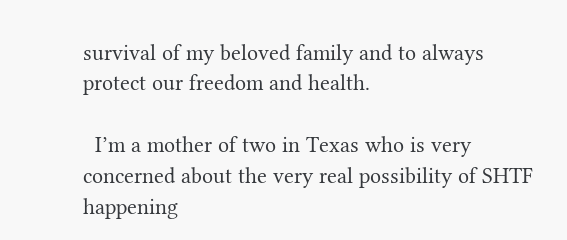survival of my beloved family and to always protect our freedom and health.

  I’m a mother of two in Texas who is very concerned about the very real possibility of SHTF happening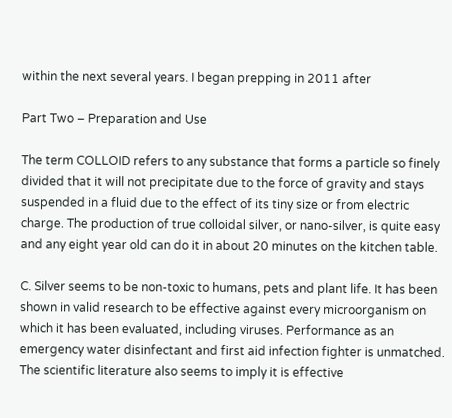within the next several years. I began prepping in 2011 after

Part Two – Preparation and Use

The term COLLOID refers to any substance that forms a particle so finely divided that it will not precipitate due to the force of gravity and stays suspended in a fluid due to the effect of its tiny size or from electric charge. The production of true colloidal silver, or nano-silver, is quite easy and any eight year old can do it in about 20 minutes on the kitchen table.

C. Silver seems to be non-toxic to humans, pets and plant life. It has been shown in valid research to be effective against every microorganism on which it has been evaluated, including viruses. Performance as an emergency water disinfectant and first aid infection fighter is unmatched. The scientific literature also seems to imply it is effective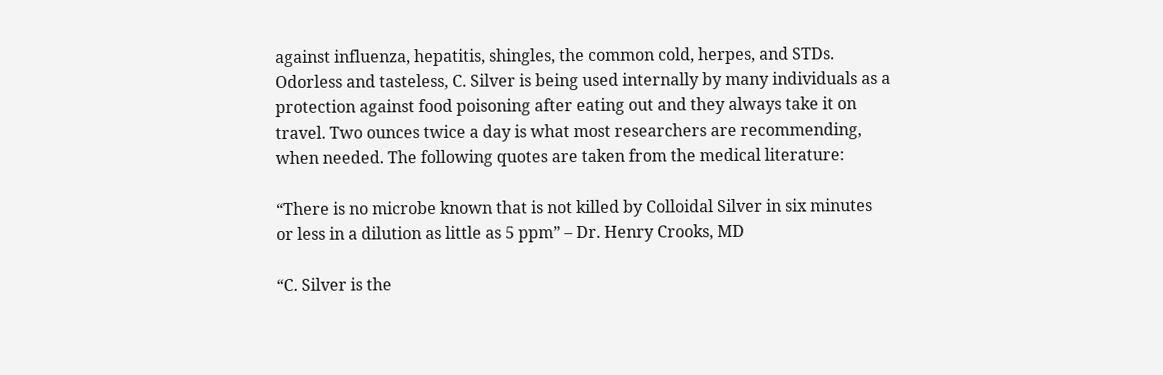against influenza, hepatitis, shingles, the common cold, herpes, and STDs. Odorless and tasteless, C. Silver is being used internally by many individuals as a protection against food poisoning after eating out and they always take it on travel. Two ounces twice a day is what most researchers are recommending, when needed. The following quotes are taken from the medical literature:

“There is no microbe known that is not killed by Colloidal Silver in six minutes or less in a dilution as little as 5 ppm” – Dr. Henry Crooks, MD

“C. Silver is the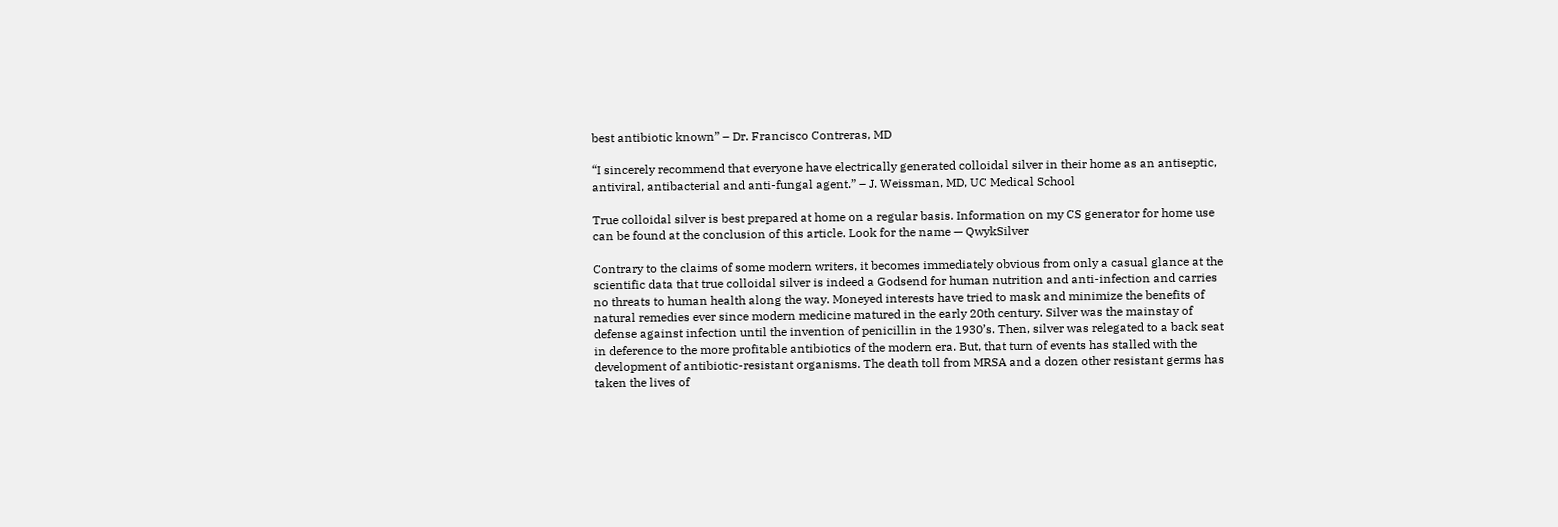best antibiotic known” – Dr. Francisco Contreras, MD

“I sincerely recommend that everyone have electrically generated colloidal silver in their home as an antiseptic, antiviral, antibacterial and anti-fungal agent.” – J. Weissman, MD, UC Medical School

True colloidal silver is best prepared at home on a regular basis. Information on my CS generator for home use can be found at the conclusion of this article. Look for the name — QwykSilver

Contrary to the claims of some modern writers, it becomes immediately obvious from only a casual glance at the scientific data that true colloidal silver is indeed a Godsend for human nutrition and anti-infection and carries no threats to human health along the way. Moneyed interests have tried to mask and minimize the benefits of natural remedies ever since modern medicine matured in the early 20th century. Silver was the mainstay of defense against infection until the invention of penicillin in the 1930’s. Then, silver was relegated to a back seat in deference to the more profitable antibiotics of the modern era. But, that turn of events has stalled with the development of antibiotic-resistant organisms. The death toll from MRSA and a dozen other resistant germs has taken the lives of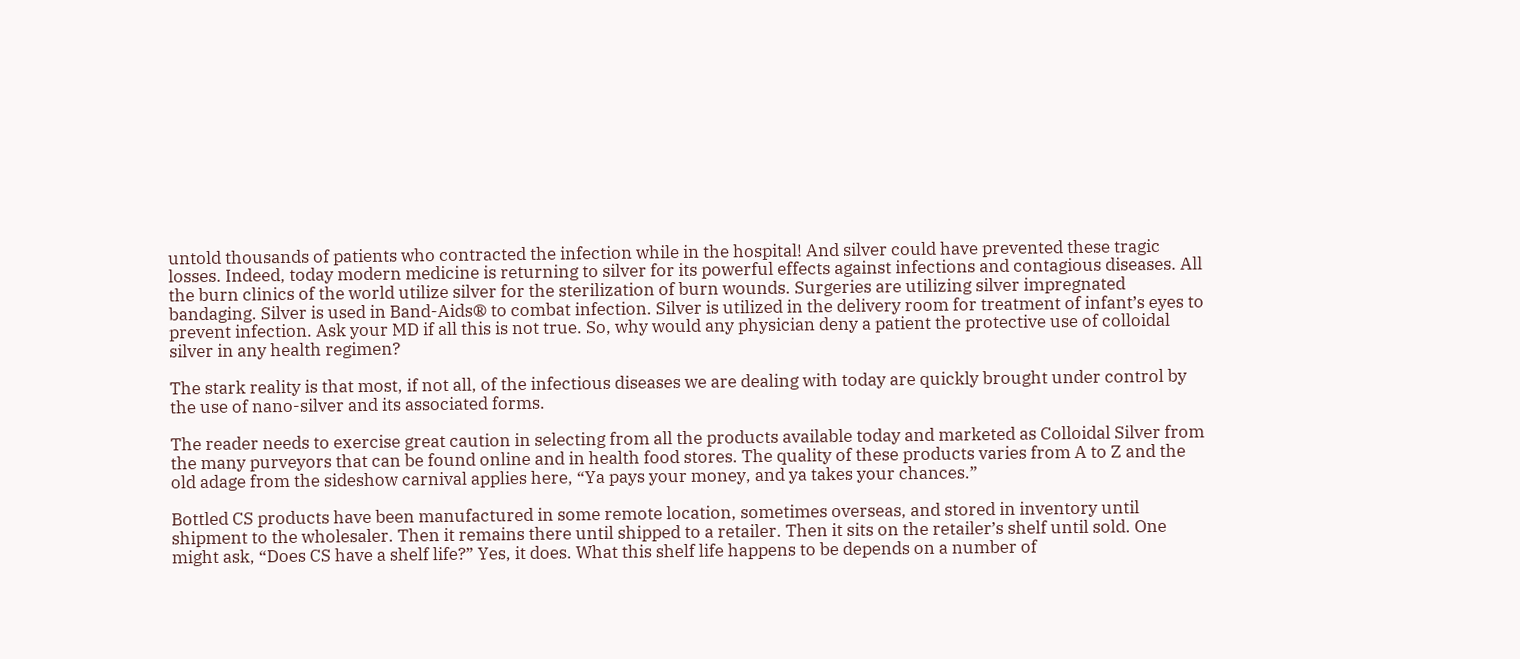untold thousands of patients who contracted the infection while in the hospital! And silver could have prevented these tragic losses. Indeed, today modern medicine is returning to silver for its powerful effects against infections and contagious diseases. All the burn clinics of the world utilize silver for the sterilization of burn wounds. Surgeries are utilizing silver impregnated bandaging. Silver is used in Band-Aids® to combat infection. Silver is utilized in the delivery room for treatment of infant’s eyes to prevent infection. Ask your MD if all this is not true. So, why would any physician deny a patient the protective use of colloidal silver in any health regimen?

The stark reality is that most, if not all, of the infectious diseases we are dealing with today are quickly brought under control by the use of nano-silver and its associated forms.

The reader needs to exercise great caution in selecting from all the products available today and marketed as Colloidal Silver from the many purveyors that can be found online and in health food stores. The quality of these products varies from A to Z and the old adage from the sideshow carnival applies here, “Ya pays your money, and ya takes your chances.”

Bottled CS products have been manufactured in some remote location, sometimes overseas, and stored in inventory until shipment to the wholesaler. Then it remains there until shipped to a retailer. Then it sits on the retailer’s shelf until sold. One might ask, “Does CS have a shelf life?” Yes, it does. What this shelf life happens to be depends on a number of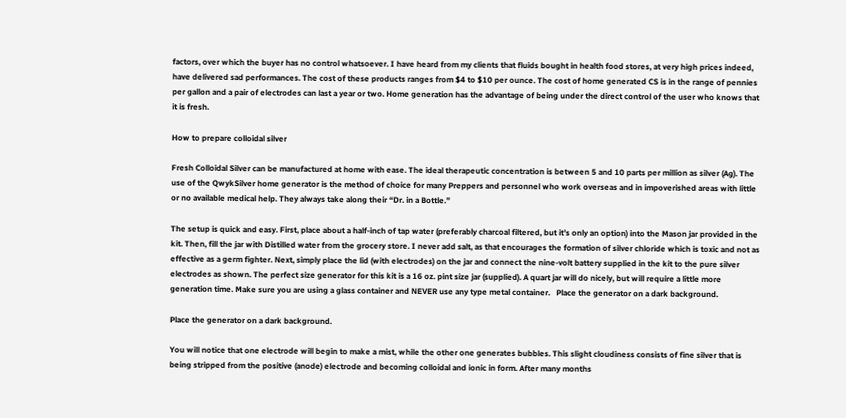factors, over which the buyer has no control whatsoever. I have heard from my clients that fluids bought in health food stores, at very high prices indeed, have delivered sad performances. The cost of these products ranges from $4 to $10 per ounce. The cost of home generated CS is in the range of pennies per gallon and a pair of electrodes can last a year or two. Home generation has the advantage of being under the direct control of the user who knows that it is fresh.

How to prepare colloidal silver

Fresh Colloidal Silver can be manufactured at home with ease. The ideal therapeutic concentration is between 5 and 10 parts per million as silver (Ag). The use of the QwykSilver home generator is the method of choice for many Preppers and personnel who work overseas and in impoverished areas with little or no available medical help. They always take along their “Dr. in a Bottle.”

The setup is quick and easy. First, place about a half-inch of tap water (preferably charcoal filtered, but it’s only an option) into the Mason jar provided in the kit. Then, fill the jar with Distilled water from the grocery store. I never add salt, as that encourages the formation of silver chloride which is toxic and not as effective as a germ fighter. Next, simply place the lid (with electrodes) on the jar and connect the nine-volt battery supplied in the kit to the pure silver electrodes as shown. The perfect size generator for this kit is a 16 oz. pint size jar (supplied). A quart jar will do nicely, but will require a little more generation time. Make sure you are using a glass container and NEVER use any type metal container.   Place the generator on a dark background.

Place the generator on a dark background.

You will notice that one electrode will begin to make a mist, while the other one generates bubbles. This slight cloudiness consists of fine silver that is being stripped from the positive (anode) electrode and becoming colloidal and ionic in form. After many months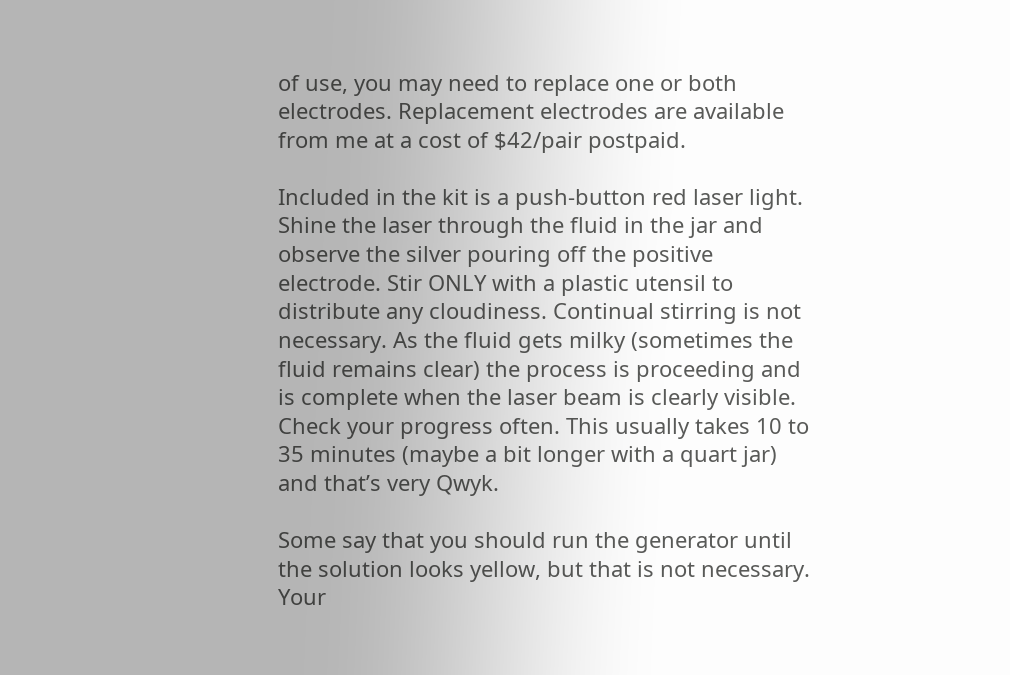of use, you may need to replace one or both electrodes. Replacement electrodes are available from me at a cost of $42/pair postpaid.

Included in the kit is a push-button red laser light. Shine the laser through the fluid in the jar and observe the silver pouring off the positive electrode. Stir ONLY with a plastic utensil to distribute any cloudiness. Continual stirring is not necessary. As the fluid gets milky (sometimes the fluid remains clear) the process is proceeding and is complete when the laser beam is clearly visible. Check your progress often. This usually takes 10 to 35 minutes (maybe a bit longer with a quart jar) and that’s very Qwyk.

Some say that you should run the generator until the solution looks yellow, but that is not necessary. Your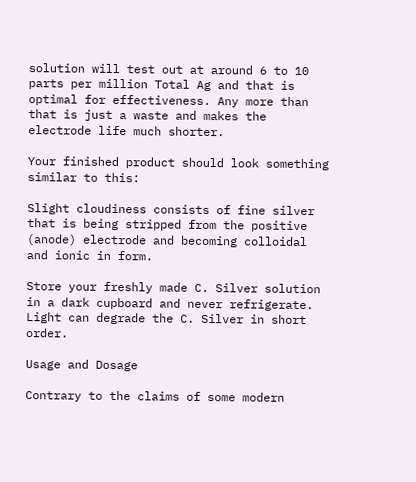solution will test out at around 6 to 10 parts per million Total Ag and that is optimal for effectiveness. Any more than that is just a waste and makes the electrode life much shorter.

Your finished product should look something similar to this:

Slight cloudiness consists of fine silver that is being stripped from the positive (anode) electrode and becoming colloidal and ionic in form.

Store your freshly made C. Silver solution in a dark cupboard and never refrigerate. Light can degrade the C. Silver in short order.

Usage and Dosage

Contrary to the claims of some modern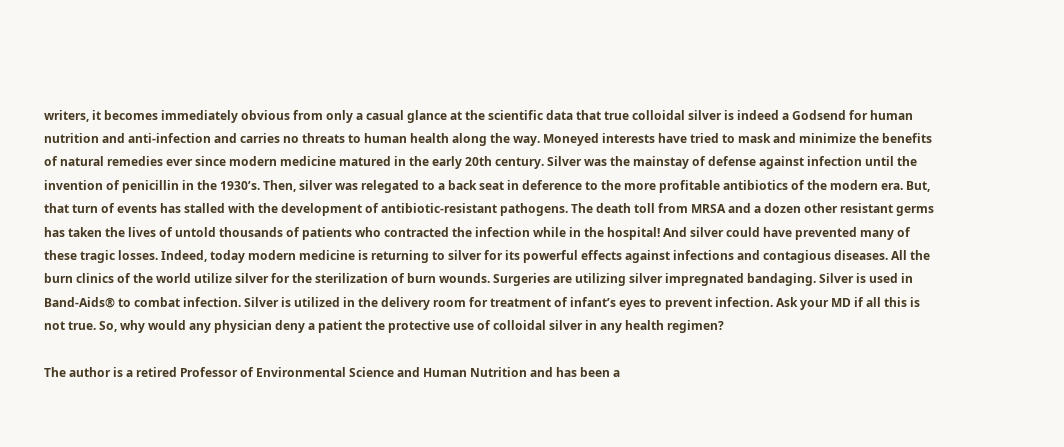writers, it becomes immediately obvious from only a casual glance at the scientific data that true colloidal silver is indeed a Godsend for human nutrition and anti-infection and carries no threats to human health along the way. Moneyed interests have tried to mask and minimize the benefits of natural remedies ever since modern medicine matured in the early 20th century. Silver was the mainstay of defense against infection until the invention of penicillin in the 1930’s. Then, silver was relegated to a back seat in deference to the more profitable antibiotics of the modern era. But, that turn of events has stalled with the development of antibiotic-resistant pathogens. The death toll from MRSA and a dozen other resistant germs has taken the lives of untold thousands of patients who contracted the infection while in the hospital! And silver could have prevented many of these tragic losses. Indeed, today modern medicine is returning to silver for its powerful effects against infections and contagious diseases. All the burn clinics of the world utilize silver for the sterilization of burn wounds. Surgeries are utilizing silver impregnated bandaging. Silver is used in Band-Aids® to combat infection. Silver is utilized in the delivery room for treatment of infant’s eyes to prevent infection. Ask your MD if all this is not true. So, why would any physician deny a patient the protective use of colloidal silver in any health regimen?

The author is a retired Professor of Environmental Science and Human Nutrition and has been a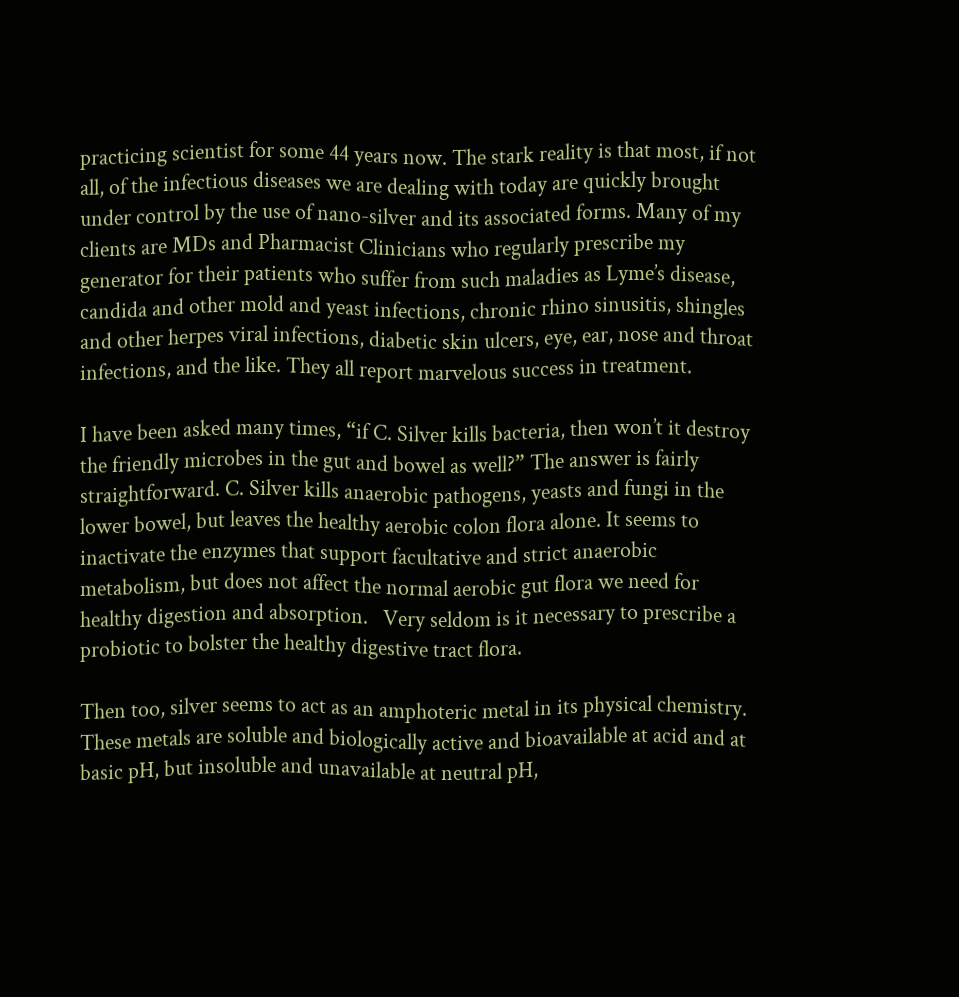practicing scientist for some 44 years now. The stark reality is that most, if not all, of the infectious diseases we are dealing with today are quickly brought under control by the use of nano-silver and its associated forms. Many of my clients are MDs and Pharmacist Clinicians who regularly prescribe my generator for their patients who suffer from such maladies as Lyme’s disease, candida and other mold and yeast infections, chronic rhino sinusitis, shingles and other herpes viral infections, diabetic skin ulcers, eye, ear, nose and throat infections, and the like. They all report marvelous success in treatment.

I have been asked many times, “if C. Silver kills bacteria, then won’t it destroy the friendly microbes in the gut and bowel as well?” The answer is fairly straightforward. C. Silver kills anaerobic pathogens, yeasts and fungi in the lower bowel, but leaves the healthy aerobic colon flora alone. It seems to inactivate the enzymes that support facultative and strict anaerobic metabolism, but does not affect the normal aerobic gut flora we need for healthy digestion and absorption.   Very seldom is it necessary to prescribe a probiotic to bolster the healthy digestive tract flora.

Then too, silver seems to act as an amphoteric metal in its physical chemistry. These metals are soluble and biologically active and bioavailable at acid and at basic pH, but insoluble and unavailable at neutral pH,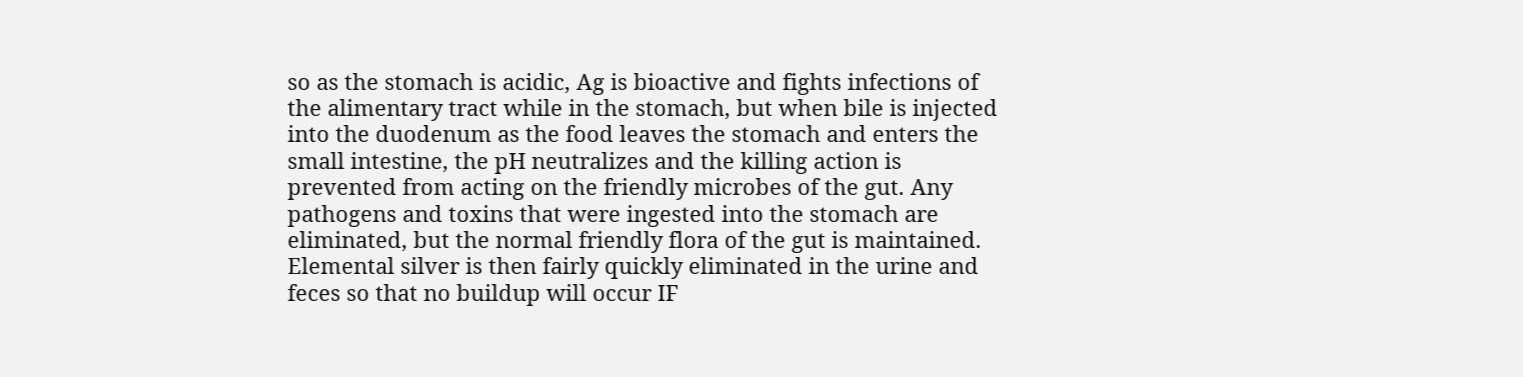so as the stomach is acidic, Ag is bioactive and fights infections of the alimentary tract while in the stomach, but when bile is injected into the duodenum as the food leaves the stomach and enters the small intestine, the pH neutralizes and the killing action is prevented from acting on the friendly microbes of the gut. Any pathogens and toxins that were ingested into the stomach are eliminated, but the normal friendly flora of the gut is maintained. Elemental silver is then fairly quickly eliminated in the urine and feces so that no buildup will occur IF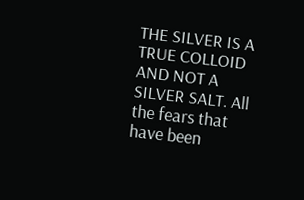THE SILVER IS A TRUE COLLOID AND NOT A SILVER SALT. All the fears that have been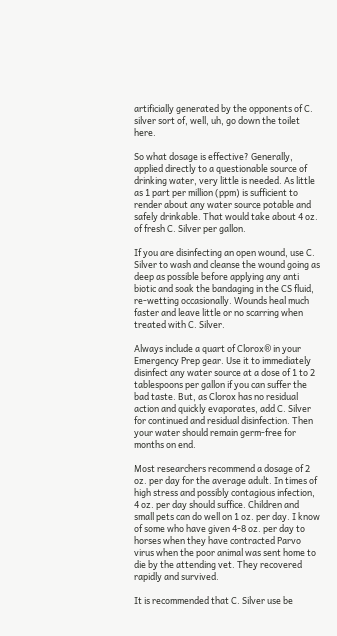artificially generated by the opponents of C. silver sort of, well, uh, go down the toilet here.

So what dosage is effective? Generally, applied directly to a questionable source of drinking water, very little is needed. As little as 1 part per million (ppm) is sufficient to render about any water source potable and safely drinkable. That would take about 4 oz. of fresh C. Silver per gallon.

If you are disinfecting an open wound, use C. Silver to wash and cleanse the wound going as deep as possible before applying any anti biotic and soak the bandaging in the CS fluid, re-wetting occasionally. Wounds heal much faster and leave little or no scarring when treated with C. Silver.

Always include a quart of Clorox® in your Emergency Prep gear. Use it to immediately disinfect any water source at a dose of 1 to 2 tablespoons per gallon if you can suffer the bad taste. But, as Clorox has no residual action and quickly evaporates, add C. Silver for continued and residual disinfection. Then your water should remain germ-free for months on end.

Most researchers recommend a dosage of 2 oz. per day for the average adult. In times of high stress and possibly contagious infection, 4 oz. per day should suffice. Children and small pets can do well on 1 oz. per day. I know of some who have given 4-8 oz. per day to horses when they have contracted Parvo virus when the poor animal was sent home to die by the attending vet. They recovered rapidly and survived.

It is recommended that C. Silver use be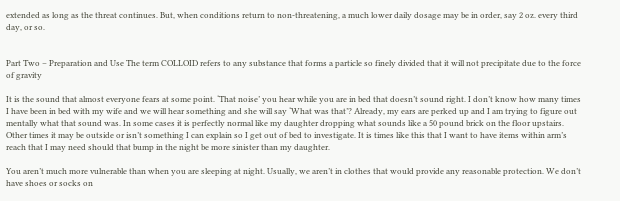extended as long as the threat continues. But, when conditions return to non-threatening, a much lower daily dosage may be in order, say 2 oz. every third day, or so.


Part Two – Preparation and Use The term COLLOID refers to any substance that forms a particle so finely divided that it will not precipitate due to the force of gravity

It is the sound that almost everyone fears at some point. ‘That noise’ you hear while you are in bed that doesn’t sound right. I don’t know how many times I have been in bed with my wife and we will hear something and she will say ‘What was that’? Already, my ears are perked up and I am trying to figure out mentally what that sound was. In some cases it is perfectly normal like my daughter dropping what sounds like a 50 pound brick on the floor upstairs. Other times it may be outside or isn’t something I can explain so I get out of bed to investigate. It is times like this that I want to have items within arm’s reach that I may need should that bump in the night be more sinister than my daughter.

You aren’t much more vulnerable than when you are sleeping at night. Usually, we aren’t in clothes that would provide any reasonable protection. We don’t have shoes or socks on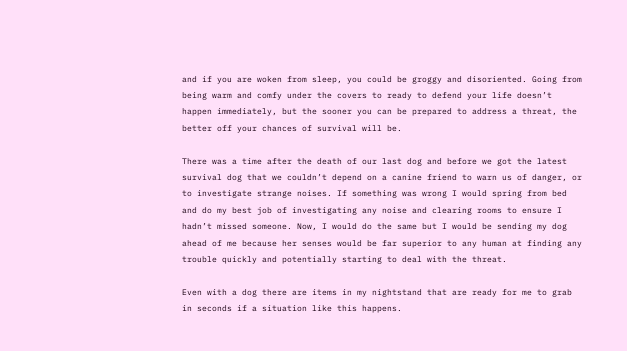and if you are woken from sleep, you could be groggy and disoriented. Going from being warm and comfy under the covers to ready to defend your life doesn’t happen immediately, but the sooner you can be prepared to address a threat, the better off your chances of survival will be.

There was a time after the death of our last dog and before we got the latest survival dog that we couldn’t depend on a canine friend to warn us of danger, or to investigate strange noises. If something was wrong I would spring from bed and do my best job of investigating any noise and clearing rooms to ensure I hadn’t missed someone. Now, I would do the same but I would be sending my dog ahead of me because her senses would be far superior to any human at finding any trouble quickly and potentially starting to deal with the threat.

Even with a dog there are items in my nightstand that are ready for me to grab in seconds if a situation like this happens.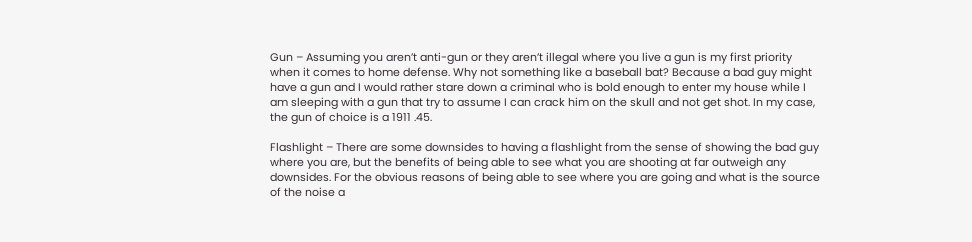Gun – Assuming you aren’t anti-gun or they aren’t illegal where you live a gun is my first priority when it comes to home defense. Why not something like a baseball bat? Because a bad guy might have a gun and I would rather stare down a criminal who is bold enough to enter my house while I am sleeping with a gun that try to assume I can crack him on the skull and not get shot. In my case, the gun of choice is a 1911 .45.

Flashlight – There are some downsides to having a flashlight from the sense of showing the bad guy where you are, but the benefits of being able to see what you are shooting at far outweigh any downsides. For the obvious reasons of being able to see where you are going and what is the source of the noise a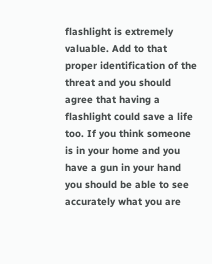flashlight is extremely valuable. Add to that proper identification of the threat and you should agree that having a flashlight could save a life too. If you think someone is in your home and you have a gun in your hand you should be able to see accurately what you are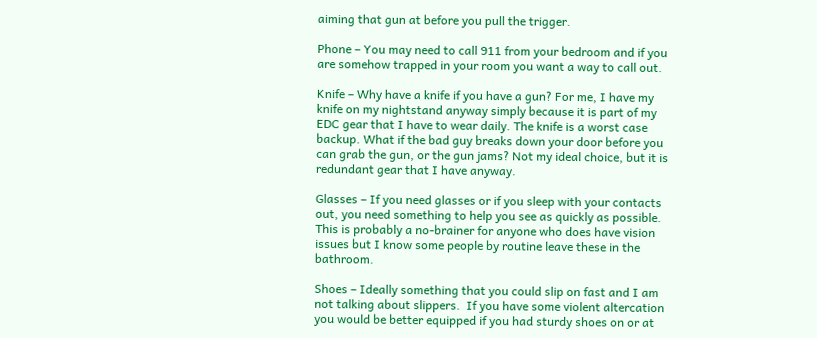aiming that gun at before you pull the trigger.

Phone – You may need to call 911 from your bedroom and if you are somehow trapped in your room you want a way to call out.

Knife – Why have a knife if you have a gun? For me, I have my knife on my nightstand anyway simply because it is part of my EDC gear that I have to wear daily. The knife is a worst case backup. What if the bad guy breaks down your door before you can grab the gun, or the gun jams? Not my ideal choice, but it is redundant gear that I have anyway.

Glasses – If you need glasses or if you sleep with your contacts out, you need something to help you see as quickly as possible. This is probably a no-brainer for anyone who does have vision issues but I know some people by routine leave these in the bathroom.

Shoes – Ideally something that you could slip on fast and I am not talking about slippers.  If you have some violent altercation you would be better equipped if you had sturdy shoes on or at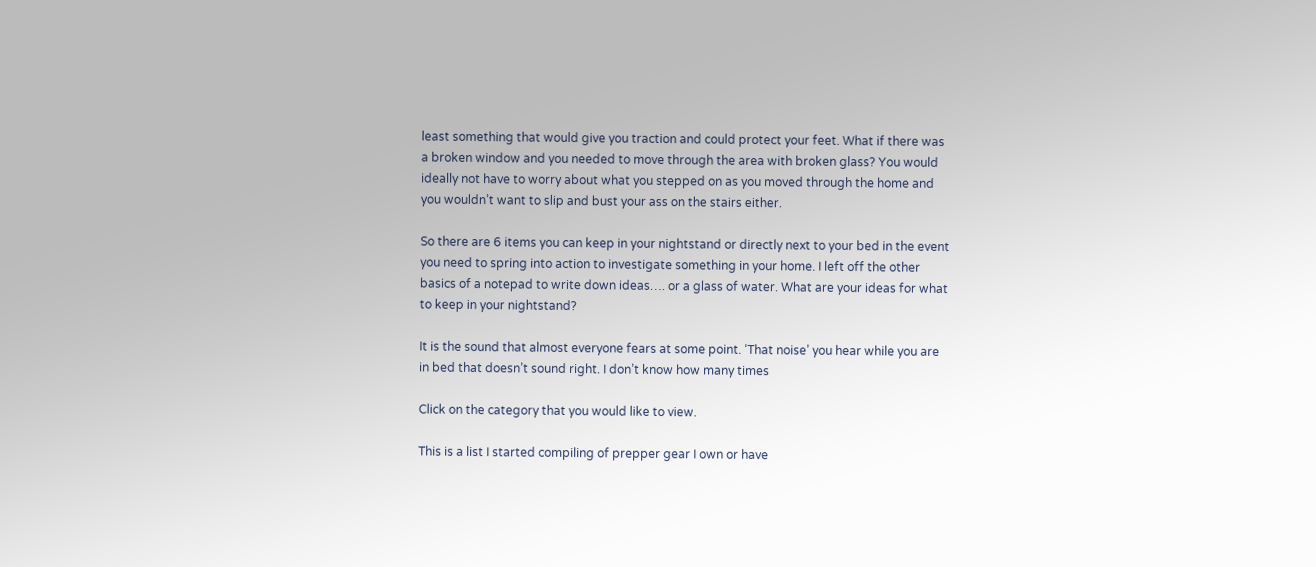least something that would give you traction and could protect your feet. What if there was a broken window and you needed to move through the area with broken glass? You would ideally not have to worry about what you stepped on as you moved through the home and you wouldn’t want to slip and bust your ass on the stairs either.

So there are 6 items you can keep in your nightstand or directly next to your bed in the event you need to spring into action to investigate something in your home. I left off the other basics of a notepad to write down ideas…. or a glass of water. What are your ideas for what to keep in your nightstand?

It is the sound that almost everyone fears at some point. ‘That noise’ you hear while you are in bed that doesn’t sound right. I don’t know how many times

Click on the category that you would like to view.

This is a list I started compiling of prepper gear I own or have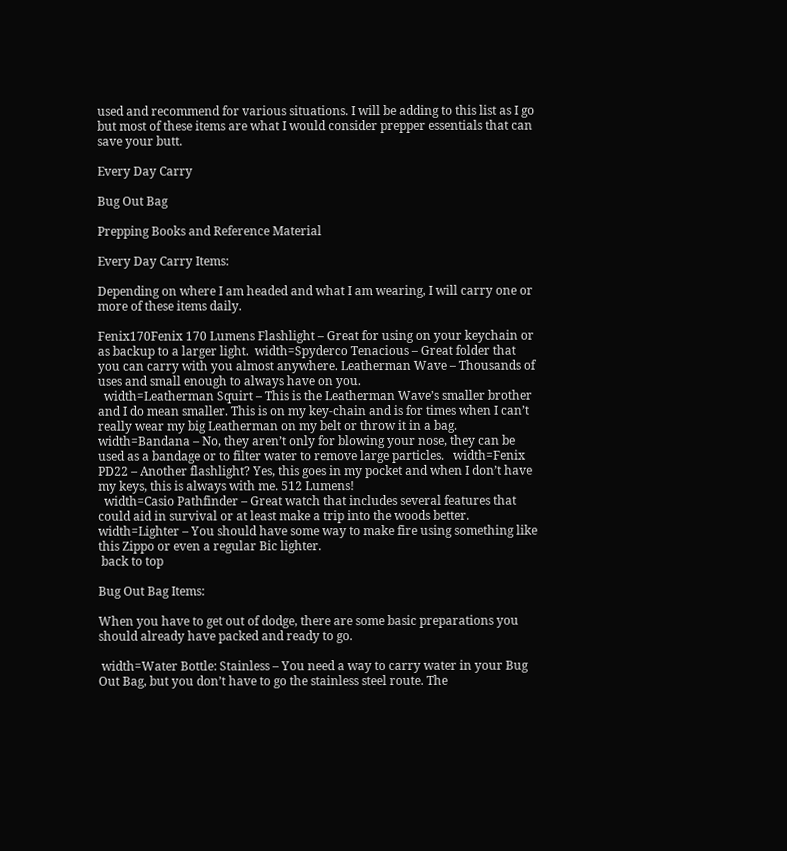used and recommend for various situations. I will be adding to this list as I go but most of these items are what I would consider prepper essentials that can save your butt.

Every Day Carry

Bug Out Bag

Prepping Books and Reference Material

Every Day Carry Items:

Depending on where I am headed and what I am wearing, I will carry one or more of these items daily.

Fenix170Fenix 170 Lumens Flashlight – Great for using on your keychain or as backup to a larger light.  width=Spyderco Tenacious – Great folder that you can carry with you almost anywhere. Leatherman Wave – Thousands of uses and small enough to always have on you.
  width=Leatherman Squirt – This is the Leatherman Wave’s smaller brother and I do mean smaller. This is on my key-chain and is for times when I can’t really wear my big Leatherman on my belt or throw it in a bag.   width=Bandana – No, they aren’t only for blowing your nose, they can be used as a bandage or to filter water to remove large particles.   width=Fenix PD22 – Another flashlight? Yes, this goes in my pocket and when I don’t have my keys, this is always with me. 512 Lumens!
  width=Casio Pathfinder – Great watch that includes several features that could aid in survival or at least make a trip into the woods better.   width=Lighter – You should have some way to make fire using something like this Zippo or even a regular Bic lighter.
 back to top

Bug Out Bag Items:

When you have to get out of dodge, there are some basic preparations you should already have packed and ready to go.

 width=Water Bottle: Stainless – You need a way to carry water in your Bug Out Bag, but you don’t have to go the stainless steel route. The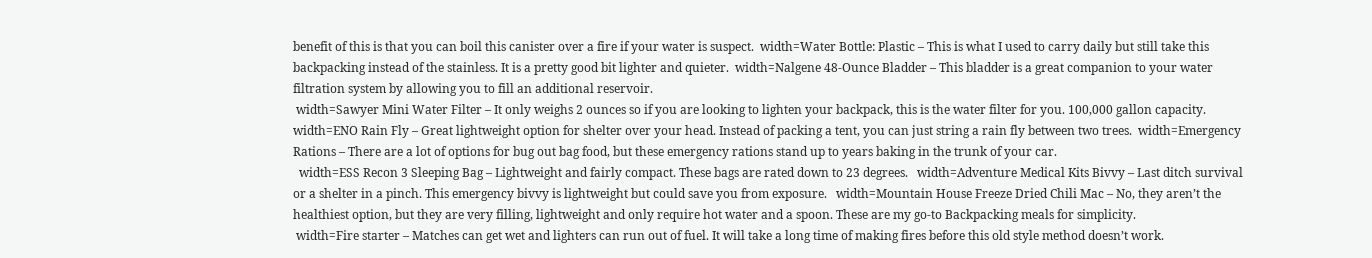benefit of this is that you can boil this canister over a fire if your water is suspect.  width=Water Bottle: Plastic – This is what I used to carry daily but still take this backpacking instead of the stainless. It is a pretty good bit lighter and quieter.  width=Nalgene 48-Ounce Bladder – This bladder is a great companion to your water filtration system by allowing you to fill an additional reservoir.
 width=Sawyer Mini Water Filter – It only weighs 2 ounces so if you are looking to lighten your backpack, this is the water filter for you. 100,000 gallon capacity.  width=ENO Rain Fly – Great lightweight option for shelter over your head. Instead of packing a tent, you can just string a rain fly between two trees.  width=Emergency Rations – There are a lot of options for bug out bag food, but these emergency rations stand up to years baking in the trunk of your car.
  width=ESS Recon 3 Sleeping Bag – Lightweight and fairly compact. These bags are rated down to 23 degrees.   width=Adventure Medical Kits Bivvy – Last ditch survival or a shelter in a pinch. This emergency bivvy is lightweight but could save you from exposure.   width=Mountain House Freeze Dried Chili Mac – No, they aren’t the healthiest option, but they are very filling, lightweight and only require hot water and a spoon. These are my go-to Backpacking meals for simplicity.
 width=Fire starter – Matches can get wet and lighters can run out of fuel. It will take a long time of making fires before this old style method doesn’t work.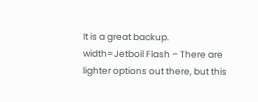It is a great backup.  width=Jetboil Flash – There are lighter options out there, but this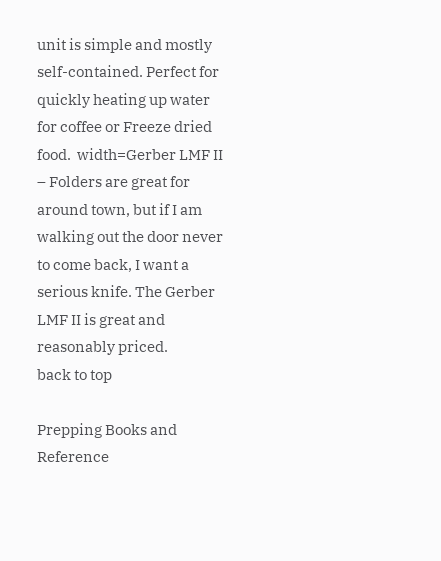unit is simple and mostly self-contained. Perfect for quickly heating up water for coffee or Freeze dried food.  width=Gerber LMF II – Folders are great for around town, but if I am walking out the door never to come back, I want a serious knife. The Gerber LMF II is great and reasonably priced.
back to top

Prepping Books and Reference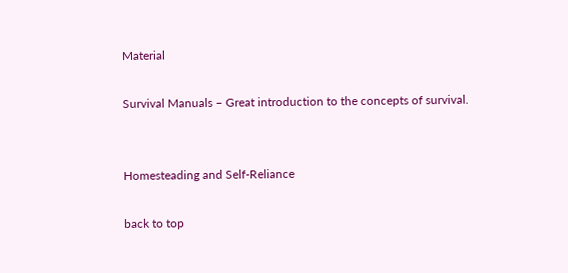Material

Survival Manuals – Great introduction to the concepts of survival.


Homesteading and Self-Reliance

back to top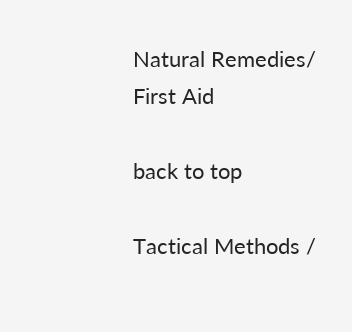Natural Remedies/ First Aid

back to top

Tactical Methods /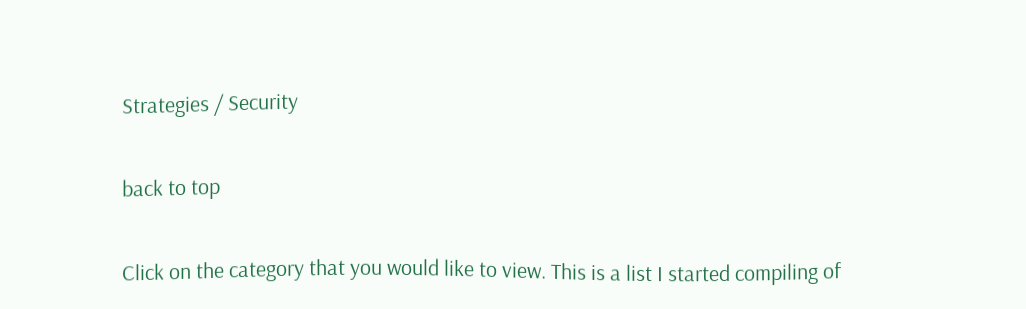Strategies / Security

back to top

Click on the category that you would like to view. This is a list I started compiling of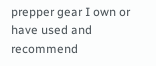prepper gear I own or have used and recommend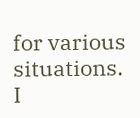for various situations. I